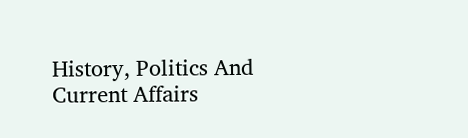History, Politics And Current Affairs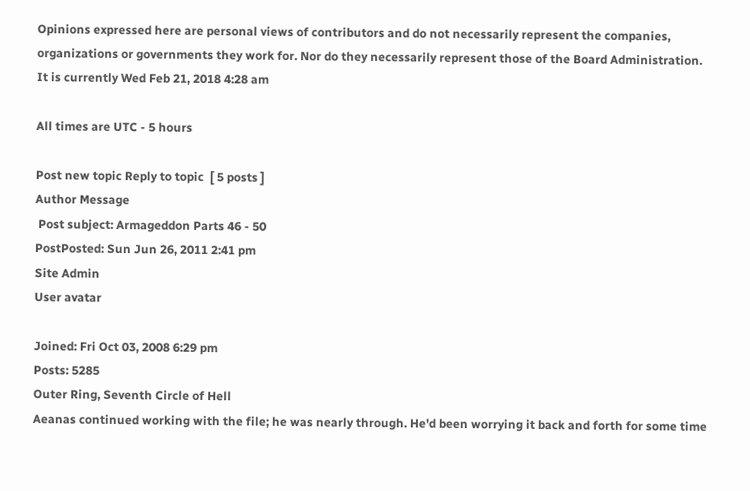Opinions expressed here are personal views of contributors and do not necessarily represent the companies, organizations or governments they work for. Nor do they necessarily represent those of the Board Administration.
It is currently Wed Feb 21, 2018 4:28 am

All times are UTC - 5 hours

Post new topic Reply to topic  [ 5 posts ]
Author Message
 Post subject: Armageddon Parts 46 - 50
PostPosted: Sun Jun 26, 2011 2:41 pm
Site Admin
User avatar

Joined: Fri Oct 03, 2008 6:29 pm
Posts: 5285
Outer Ring, Seventh Circle of Hell
Aeanas continued working with the file; he was nearly through. He'd been worrying it back and forth for some time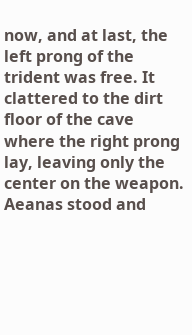now, and at last, the left prong of the trident was free. It clattered to the dirt floor of the cave where the right prong lay, leaving only the center on the weapon. Aeanas stood and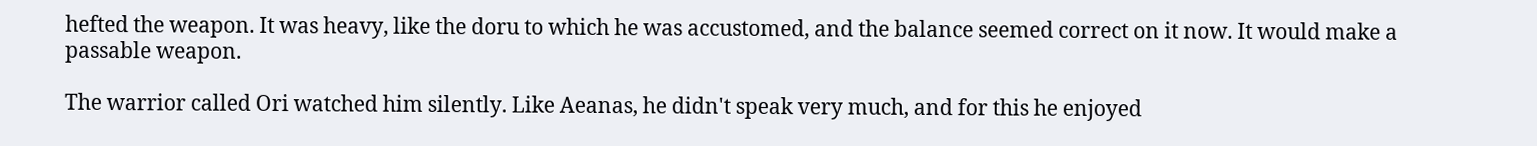hefted the weapon. It was heavy, like the doru to which he was accustomed, and the balance seemed correct on it now. It would make a passable weapon.

The warrior called Ori watched him silently. Like Aeanas, he didn't speak very much, and for this he enjoyed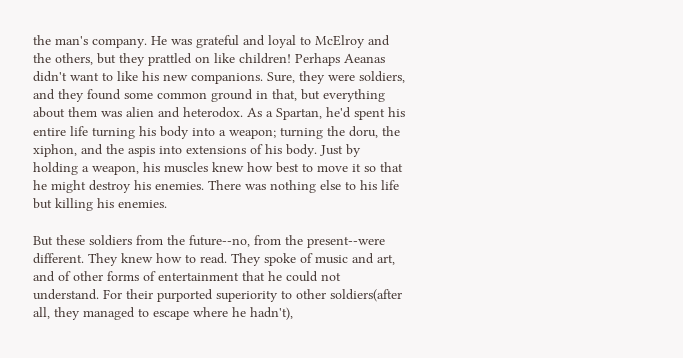the man's company. He was grateful and loyal to McElroy and the others, but they prattled on like children! Perhaps Aeanas didn't want to like his new companions. Sure, they were soldiers, and they found some common ground in that, but everything about them was alien and heterodox. As a Spartan, he'd spent his entire life turning his body into a weapon; turning the doru, the xiphon, and the aspis into extensions of his body. Just by holding a weapon, his muscles knew how best to move it so that he might destroy his enemies. There was nothing else to his life but killing his enemies.

But these soldiers from the future--no, from the present--were different. They knew how to read. They spoke of music and art, and of other forms of entertainment that he could not understand. For their purported superiority to other soldiers(after all, they managed to escape where he hadn't),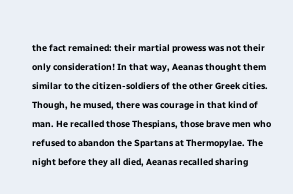the fact remained: their martial prowess was not their only consideration! In that way, Aeanas thought them similar to the citizen-soldiers of the other Greek cities. Though, he mused, there was courage in that kind of man. He recalled those Thespians, those brave men who refused to abandon the Spartans at Thermopylae. The night before they all died, Aeanas recalled sharing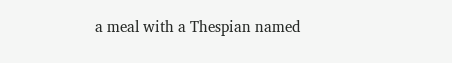a meal with a Thespian named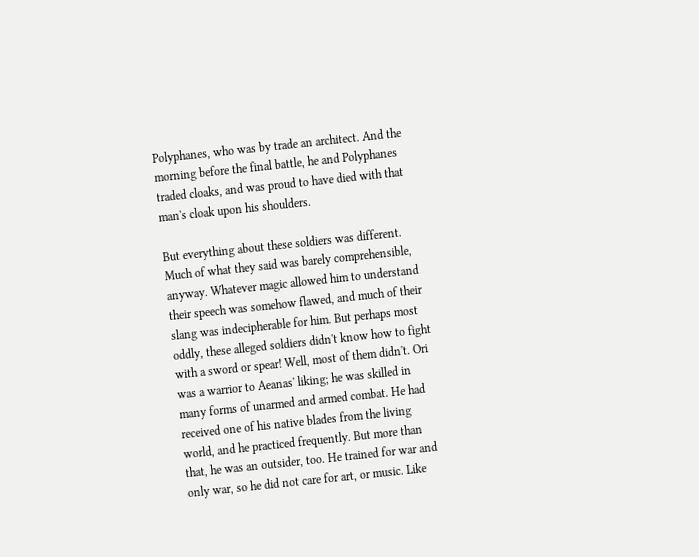Polyphanes, who was by trade an architect. And the morning before the final battle, he and Polyphanes traded cloaks, and was proud to have died with that man's cloak upon his shoulders.

But everything about these soldiers was different. Much of what they said was barely comprehensible, anyway. Whatever magic allowed him to understand their speech was somehow flawed, and much of their slang was indecipherable for him. But perhaps most oddly, these alleged soldiers didn't know how to fight with a sword or spear! Well, most of them didn't. Ori was a warrior to Aeanas' liking; he was skilled in many forms of unarmed and armed combat. He had received one of his native blades from the living world, and he practiced frequently. But more than that, he was an outsider, too. He trained for war and only war, so he did not care for art, or music. Like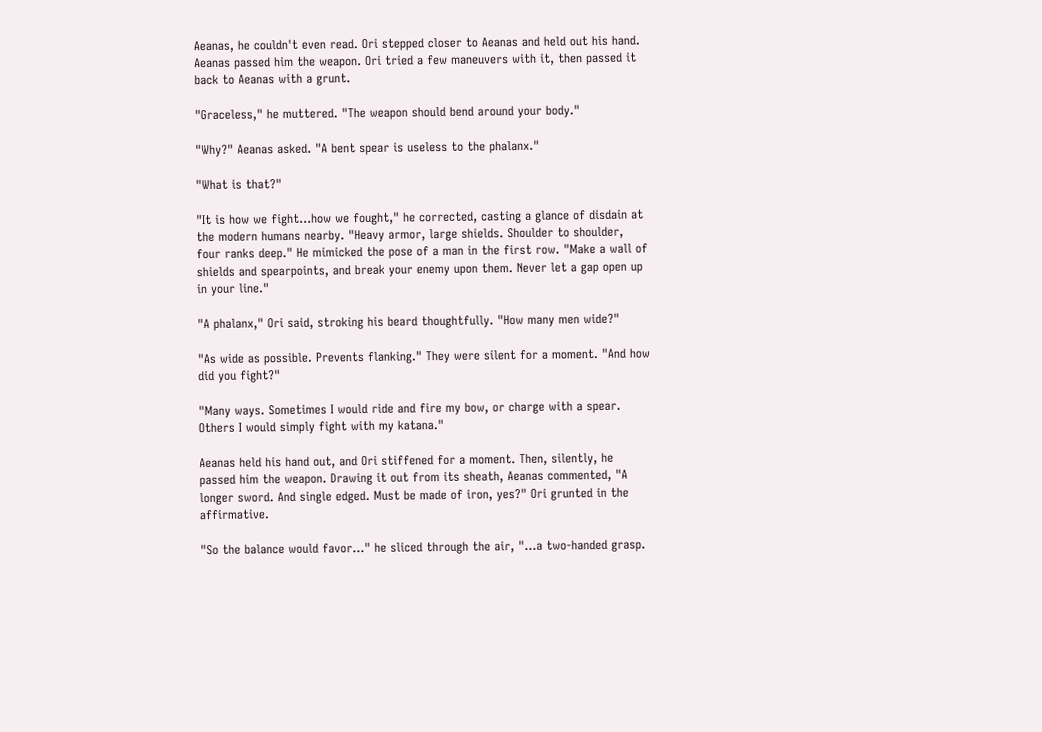Aeanas, he couldn't even read. Ori stepped closer to Aeanas and held out his hand. Aeanas passed him the weapon. Ori tried a few maneuvers with it, then passed it back to Aeanas with a grunt.

"Graceless," he muttered. "The weapon should bend around your body."

"Why?" Aeanas asked. "A bent spear is useless to the phalanx."

"What is that?"

"It is how we fight...how we fought," he corrected, casting a glance of disdain at the modern humans nearby. "Heavy armor, large shields. Shoulder to shoulder, four ranks deep." He mimicked the pose of a man in the first row. "Make a wall of shields and spearpoints, and break your enemy upon them. Never let a gap open up in your line."

"A phalanx," Ori said, stroking his beard thoughtfully. "How many men wide?"

"As wide as possible. Prevents flanking." They were silent for a moment. "And how did you fight?"

"Many ways. Sometimes I would ride and fire my bow, or charge with a spear. Others I would simply fight with my katana."

Aeanas held his hand out, and Ori stiffened for a moment. Then, silently, he passed him the weapon. Drawing it out from its sheath, Aeanas commented, "A longer sword. And single edged. Must be made of iron, yes?" Ori grunted in the affirmative.

"So the balance would favor..." he sliced through the air, "...a two-handed grasp.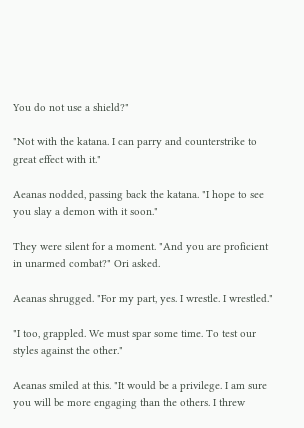You do not use a shield?"

"Not with the katana. I can parry and counterstrike to great effect with it."

Aeanas nodded, passing back the katana. "I hope to see you slay a demon with it soon."

They were silent for a moment. "And you are proficient in unarmed combat?" Ori asked.

Aeanas shrugged. "For my part, yes. I wrestle. I wrestled."

"I too, grappled. We must spar some time. To test our styles against the other."

Aeanas smiled at this. "It would be a privilege. I am sure you will be more engaging than the others. I threw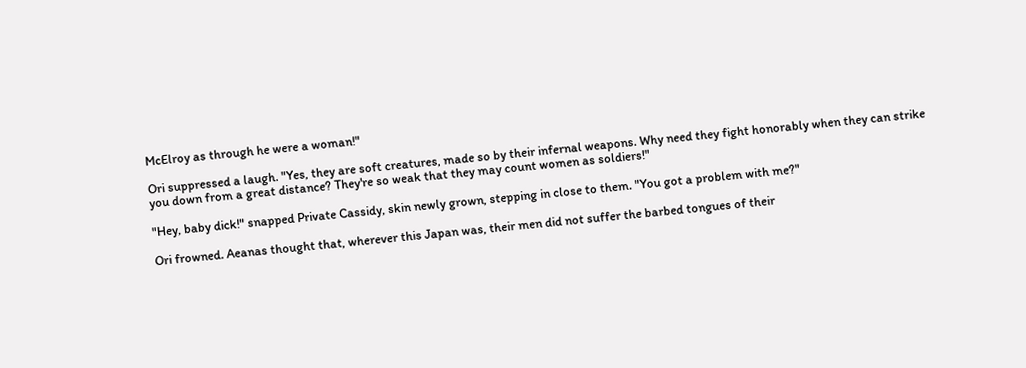McElroy as through he were a woman!"

Ori suppressed a laugh. "Yes, they are soft creatures, made so by their infernal weapons. Why need they fight honorably when they can strike you down from a great distance? They're so weak that they may count women as soldiers!"

"Hey, baby dick!" snapped Private Cassidy, skin newly grown, stepping in close to them. "You got a problem with me?"

Ori frowned. Aeanas thought that, wherever this Japan was, their men did not suffer the barbed tongues of their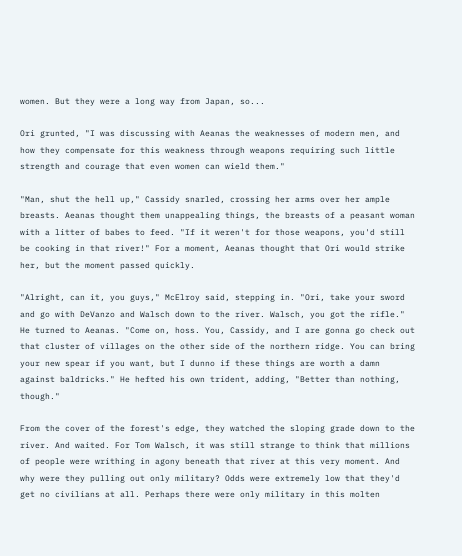women. But they were a long way from Japan, so...

Ori grunted, "I was discussing with Aeanas the weaknesses of modern men, and how they compensate for this weakness through weapons requiring such little strength and courage that even women can wield them."

"Man, shut the hell up," Cassidy snarled, crossing her arms over her ample breasts. Aeanas thought them unappealing things, the breasts of a peasant woman with a litter of babes to feed. "If it weren't for those weapons, you'd still be cooking in that river!" For a moment, Aeanas thought that Ori would strike her, but the moment passed quickly.

"Alright, can it, you guys," McElroy said, stepping in. "Ori, take your sword and go with DeVanzo and Walsch down to the river. Walsch, you got the rifle." He turned to Aeanas. "Come on, hoss. You, Cassidy, and I are gonna go check out that cluster of villages on the other side of the northern ridge. You can bring your new spear if you want, but I dunno if these things are worth a damn against baldricks." He hefted his own trident, adding, "Better than nothing, though."

From the cover of the forest's edge, they watched the sloping grade down to the river. And waited. For Tom Walsch, it was still strange to think that millions of people were writhing in agony beneath that river at this very moment. And why were they pulling out only military? Odds were extremely low that they'd get no civilians at all. Perhaps there were only military in this molten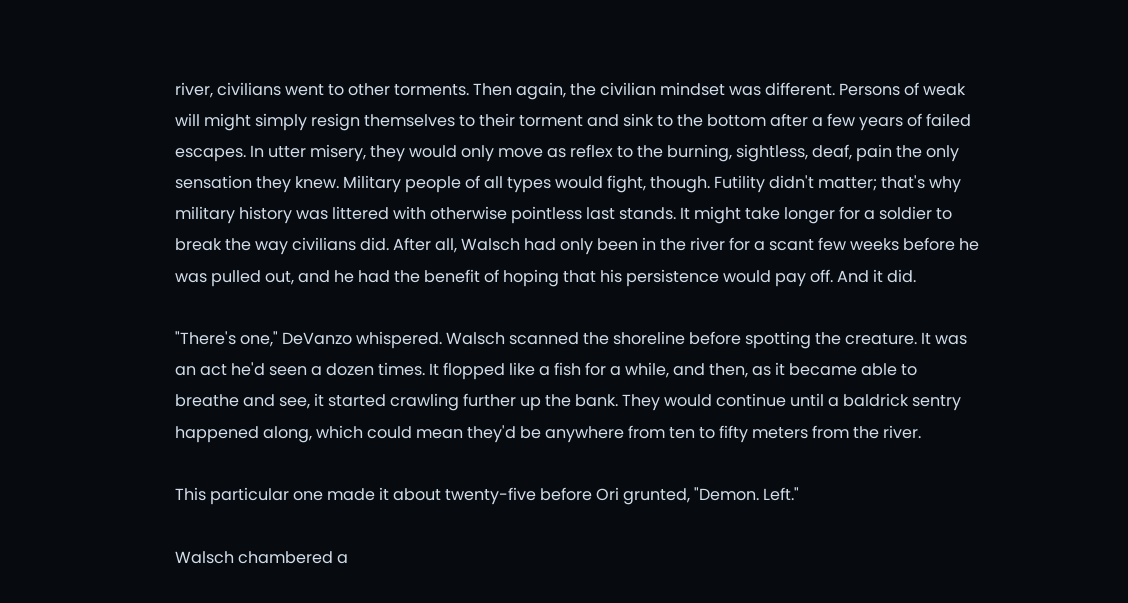river, civilians went to other torments. Then again, the civilian mindset was different. Persons of weak will might simply resign themselves to their torment and sink to the bottom after a few years of failed escapes. In utter misery, they would only move as reflex to the burning, sightless, deaf, pain the only sensation they knew. Military people of all types would fight, though. Futility didn't matter; that's why military history was littered with otherwise pointless last stands. It might take longer for a soldier to break the way civilians did. After all, Walsch had only been in the river for a scant few weeks before he was pulled out, and he had the benefit of hoping that his persistence would pay off. And it did.

"There's one," DeVanzo whispered. Walsch scanned the shoreline before spotting the creature. It was an act he'd seen a dozen times. It flopped like a fish for a while, and then, as it became able to breathe and see, it started crawling further up the bank. They would continue until a baldrick sentry happened along, which could mean they'd be anywhere from ten to fifty meters from the river.

This particular one made it about twenty-five before Ori grunted, "Demon. Left."

Walsch chambered a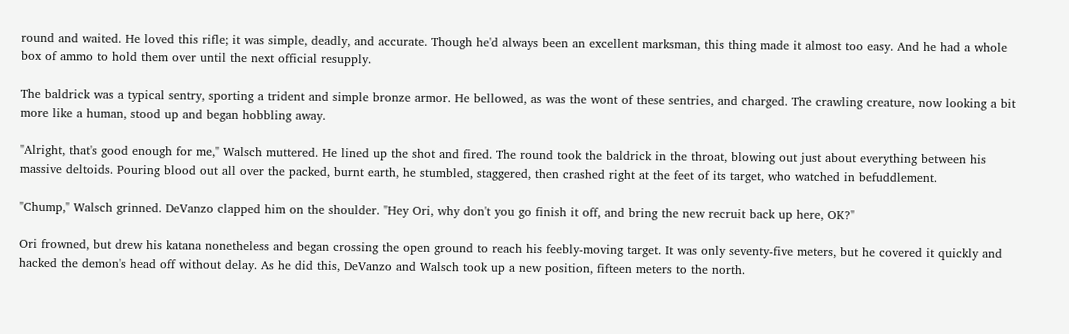round and waited. He loved this rifle; it was simple, deadly, and accurate. Though he'd always been an excellent marksman, this thing made it almost too easy. And he had a whole box of ammo to hold them over until the next official resupply.

The baldrick was a typical sentry, sporting a trident and simple bronze armor. He bellowed, as was the wont of these sentries, and charged. The crawling creature, now looking a bit more like a human, stood up and began hobbling away.

"Alright, that's good enough for me," Walsch muttered. He lined up the shot and fired. The round took the baldrick in the throat, blowing out just about everything between his massive deltoids. Pouring blood out all over the packed, burnt earth, he stumbled, staggered, then crashed right at the feet of its target, who watched in befuddlement.

"Chump," Walsch grinned. DeVanzo clapped him on the shoulder. "Hey Ori, why don't you go finish it off, and bring the new recruit back up here, OK?"

Ori frowned, but drew his katana nonetheless and began crossing the open ground to reach his feebly-moving target. It was only seventy-five meters, but he covered it quickly and hacked the demon's head off without delay. As he did this, DeVanzo and Walsch took up a new position, fifteen meters to the north.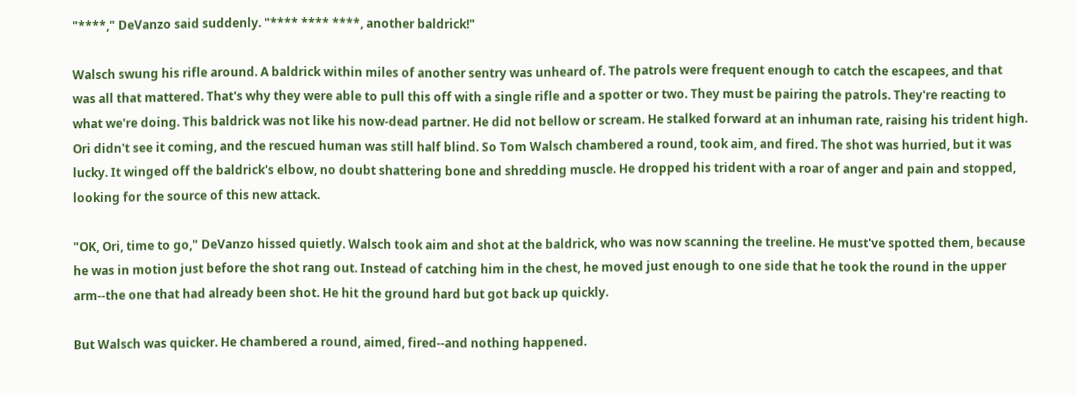"****," DeVanzo said suddenly. "**** **** ****, another baldrick!"

Walsch swung his rifle around. A baldrick within miles of another sentry was unheard of. The patrols were frequent enough to catch the escapees, and that was all that mattered. That's why they were able to pull this off with a single rifle and a spotter or two. They must be pairing the patrols. They're reacting to what we're doing. This baldrick was not like his now-dead partner. He did not bellow or scream. He stalked forward at an inhuman rate, raising his trident high. Ori didn't see it coming, and the rescued human was still half blind. So Tom Walsch chambered a round, took aim, and fired. The shot was hurried, but it was lucky. It winged off the baldrick's elbow, no doubt shattering bone and shredding muscle. He dropped his trident with a roar of anger and pain and stopped, looking for the source of this new attack.

"OK, Ori, time to go," DeVanzo hissed quietly. Walsch took aim and shot at the baldrick, who was now scanning the treeline. He must've spotted them, because he was in motion just before the shot rang out. Instead of catching him in the chest, he moved just enough to one side that he took the round in the upper arm--the one that had already been shot. He hit the ground hard but got back up quickly.

But Walsch was quicker. He chambered a round, aimed, fired--and nothing happened.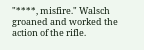"****, misfire." Walsch groaned and worked the action of the rifle.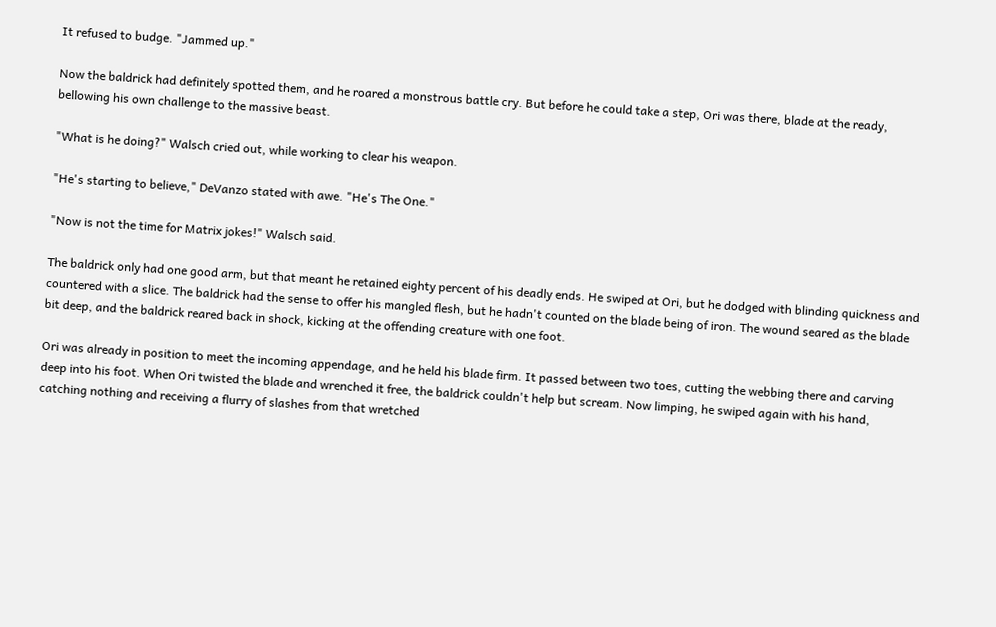It refused to budge. "Jammed up."

Now the baldrick had definitely spotted them, and he roared a monstrous battle cry. But before he could take a step, Ori was there, blade at the ready, bellowing his own challenge to the massive beast.

"What is he doing?" Walsch cried out, while working to clear his weapon.

"He's starting to believe," DeVanzo stated with awe. "He's The One."

"Now is not the time for Matrix jokes!" Walsch said.

The baldrick only had one good arm, but that meant he retained eighty percent of his deadly ends. He swiped at Ori, but he dodged with blinding quickness and countered with a slice. The baldrick had the sense to offer his mangled flesh, but he hadn't counted on the blade being of iron. The wound seared as the blade bit deep, and the baldrick reared back in shock, kicking at the offending creature with one foot.

Ori was already in position to meet the incoming appendage, and he held his blade firm. It passed between two toes, cutting the webbing there and carving deep into his foot. When Ori twisted the blade and wrenched it free, the baldrick couldn't help but scream. Now limping, he swiped again with his hand, catching nothing and receiving a flurry of slashes from that wretched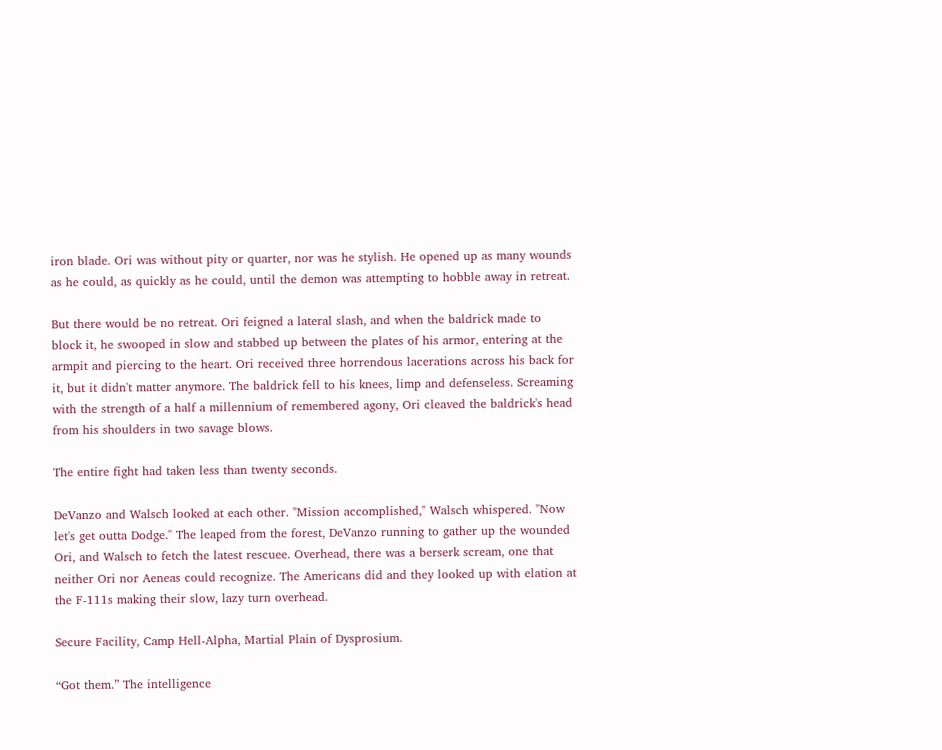iron blade. Ori was without pity or quarter, nor was he stylish. He opened up as many wounds as he could, as quickly as he could, until the demon was attempting to hobble away in retreat.

But there would be no retreat. Ori feigned a lateral slash, and when the baldrick made to block it, he swooped in slow and stabbed up between the plates of his armor, entering at the armpit and piercing to the heart. Ori received three horrendous lacerations across his back for it, but it didn't matter anymore. The baldrick fell to his knees, limp and defenseless. Screaming with the strength of a half a millennium of remembered agony, Ori cleaved the baldrick's head from his shoulders in two savage blows.

The entire fight had taken less than twenty seconds.

DeVanzo and Walsch looked at each other. "Mission accomplished," Walsch whispered. "Now let's get outta Dodge." The leaped from the forest, DeVanzo running to gather up the wounded Ori, and Walsch to fetch the latest rescuee. Overhead, there was a berserk scream, one that neither Ori nor Aeneas could recognize. The Americans did and they looked up with elation at the F-111s making their slow, lazy turn overhead.

Secure Facility, Camp Hell-Alpha, Martial Plain of Dysprosium.

“Got them.” The intelligence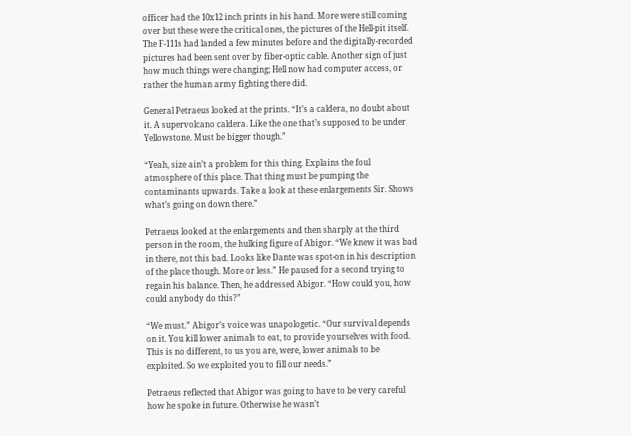officer had the 10x12 inch prints in his hand. More were still coming over but these were the critical ones, the pictures of the Hell-pit itself. The F-111s had landed a few minutes before and the digitally-recorded pictures had been sent over by fiber-optic cable. Another sign of just how much things were changing; Hell now had computer access, or rather the human army fighting there did.

General Petraeus looked at the prints. “It’s a caldera, no doubt about it. A supervolcano caldera. Like the one that’s supposed to be under Yellowstone. Must be bigger though.”

“Yeah, size ain’t a problem for this thing. Explains the foul atmosphere of this place. That thing must be pumping the contaminants upwards. Take a look at these enlargements Sir. Shows what’s going on down there.”

Petraeus looked at the enlargements and then sharply at the third person in the room, the hulking figure of Abigor. “We knew it was bad in there, not this bad. Looks like Dante was spot-on in his description of the place though. More or less.” He paused for a second trying to regain his balance. Then, he addressed Abigor. “How could you, how could anybody do this?”

“We must.” Abigor’s voice was unapologetic. “Our survival depends on it. You kill lower animals to eat, to provide yourselves with food. This is no different, to us you are, were, lower animals to be exploited. So we exploited you to fill our needs.”

Petraeus reflected that Abigor was going to have to be very careful how he spoke in future. Otherwise he wasn’t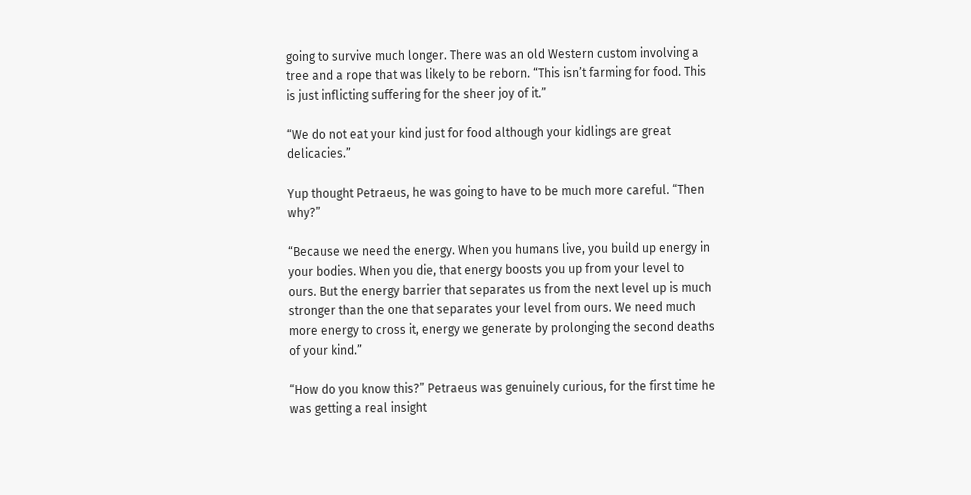going to survive much longer. There was an old Western custom involving a tree and a rope that was likely to be reborn. “This isn’t farming for food. This is just inflicting suffering for the sheer joy of it.”

“We do not eat your kind just for food although your kidlings are great delicacies.”

Yup thought Petraeus, he was going to have to be much more careful. “Then why?”

“Because we need the energy. When you humans live, you build up energy in your bodies. When you die, that energy boosts you up from your level to ours. But the energy barrier that separates us from the next level up is much stronger than the one that separates your level from ours. We need much more energy to cross it, energy we generate by prolonging the second deaths of your kind.”

“How do you know this?” Petraeus was genuinely curious, for the first time he was getting a real insight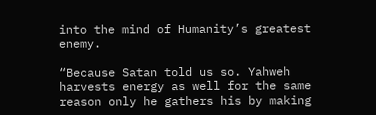into the mind of Humanity’s greatest enemy.

“Because Satan told us so. Yahweh harvests energy as well for the same reason only he gathers his by making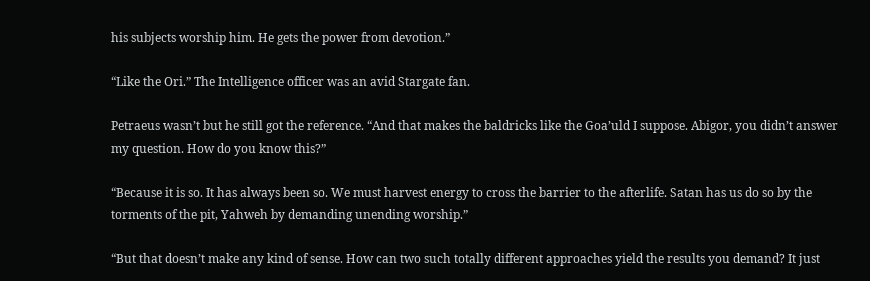his subjects worship him. He gets the power from devotion.”

“Like the Ori.” The Intelligence officer was an avid Stargate fan.

Petraeus wasn’t but he still got the reference. “And that makes the baldricks like the Goa’uld I suppose. Abigor, you didn’t answer my question. How do you know this?”

“Because it is so. It has always been so. We must harvest energy to cross the barrier to the afterlife. Satan has us do so by the torments of the pit, Yahweh by demanding unending worship.”

“But that doesn’t make any kind of sense. How can two such totally different approaches yield the results you demand? It just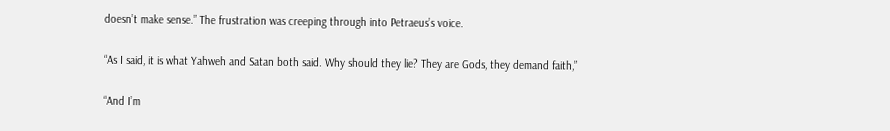doesn’t make sense.” The frustration was creeping through into Petraeus’s voice.

“As I said, it is what Yahweh and Satan both said. Why should they lie? They are Gods, they demand faith,”

“And I’m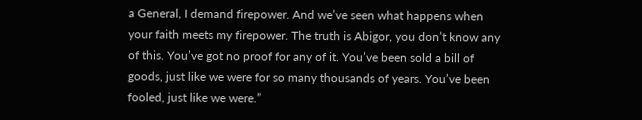a General, I demand firepower. And we’ve seen what happens when your faith meets my firepower. The truth is Abigor, you don’t know any of this. You’ve got no proof for any of it. You’ve been sold a bill of goods, just like we were for so many thousands of years. You’ve been fooled, just like we were.”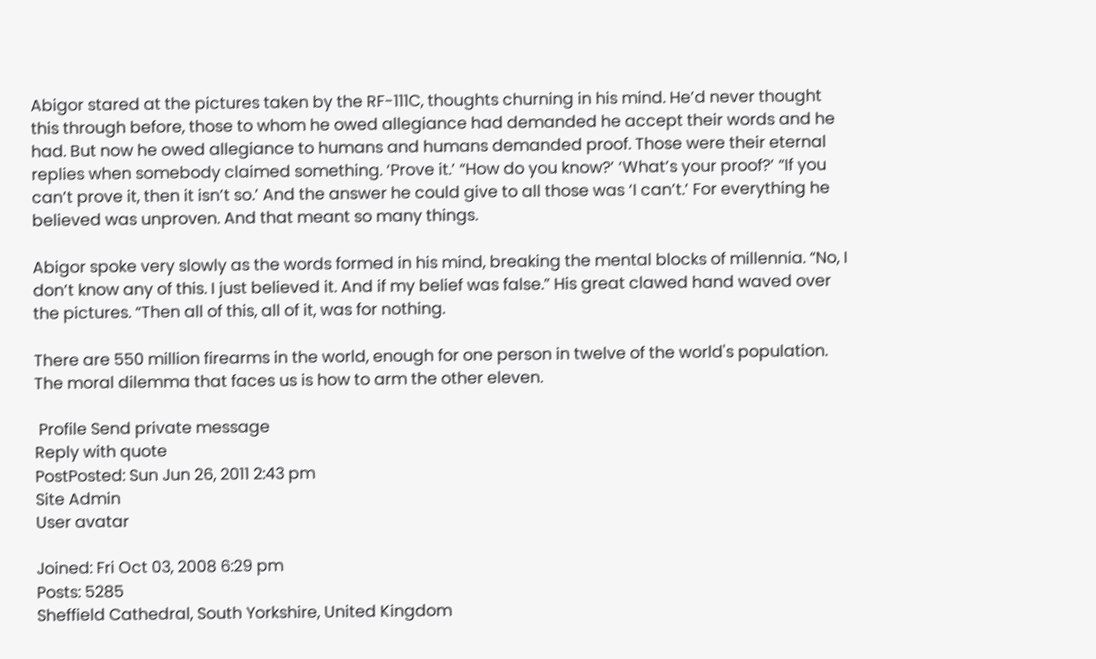Abigor stared at the pictures taken by the RF-111C, thoughts churning in his mind. He’d never thought this through before, those to whom he owed allegiance had demanded he accept their words and he had. But now he owed allegiance to humans and humans demanded proof. Those were their eternal replies when somebody claimed something. ‘Prove it.’ “How do you know?’ ‘What’s your proof?’ “If you can’t prove it, then it isn’t so.’ And the answer he could give to all those was ‘I can’t.’ For everything he believed was unproven. And that meant so many things.

Abigor spoke very slowly as the words formed in his mind, breaking the mental blocks of millennia. “No, I don’t know any of this. I just believed it. And if my belief was false.” His great clawed hand waved over the pictures. “Then all of this, all of it, was for nothing.

There are 550 million firearms in the world, enough for one person in twelve of the world's population. The moral dilemma that faces us is how to arm the other eleven.

 Profile Send private message
Reply with quote
PostPosted: Sun Jun 26, 2011 2:43 pm
Site Admin
User avatar

Joined: Fri Oct 03, 2008 6:29 pm
Posts: 5285
Sheffield Cathedral, South Yorkshire, United Kingdom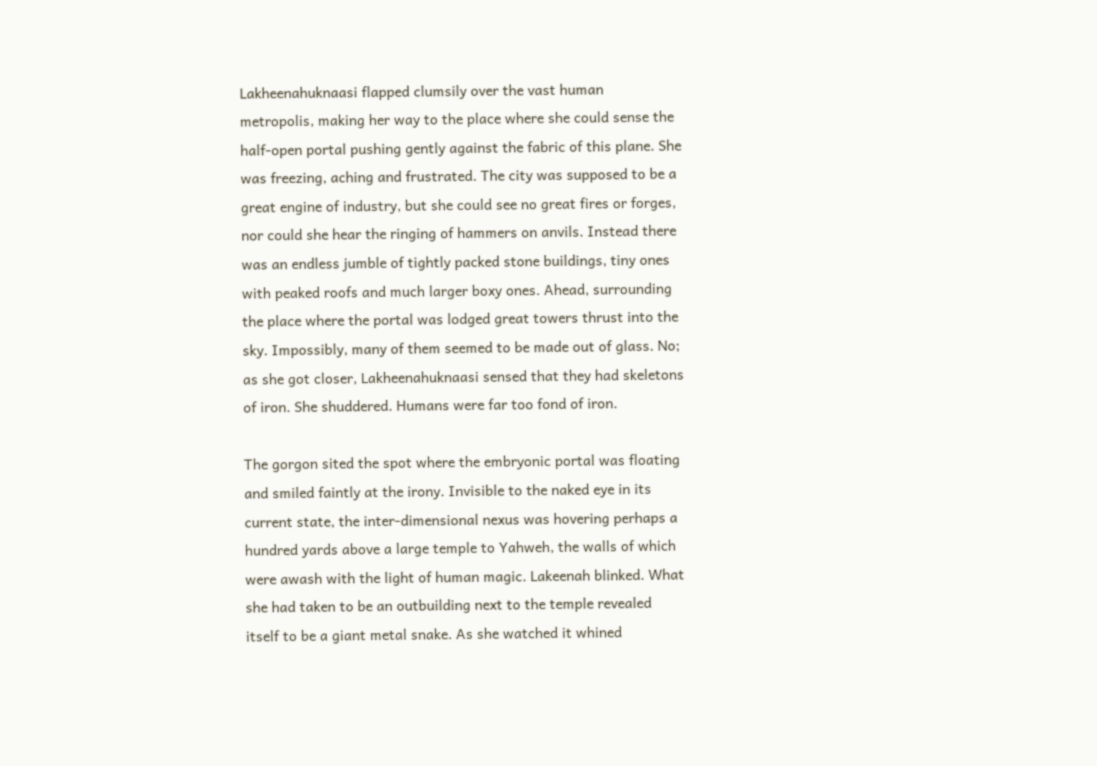Lakheenahuknaasi flapped clumsily over the vast human metropolis, making her way to the place where she could sense the half-open portal pushing gently against the fabric of this plane. She was freezing, aching and frustrated. The city was supposed to be a great engine of industry, but she could see no great fires or forges, nor could she hear the ringing of hammers on anvils. Instead there was an endless jumble of tightly packed stone buildings, tiny ones with peaked roofs and much larger boxy ones. Ahead, surrounding the place where the portal was lodged great towers thrust into the sky. Impossibly, many of them seemed to be made out of glass. No; as she got closer, Lakheenahuknaasi sensed that they had skeletons of iron. She shuddered. Humans were far too fond of iron.

The gorgon sited the spot where the embryonic portal was floating and smiled faintly at the irony. Invisible to the naked eye in its current state, the inter-dimensional nexus was hovering perhaps a hundred yards above a large temple to Yahweh, the walls of which were awash with the light of human magic. Lakeenah blinked. What she had taken to be an outbuilding next to the temple revealed itself to be a giant metal snake. As she watched it whined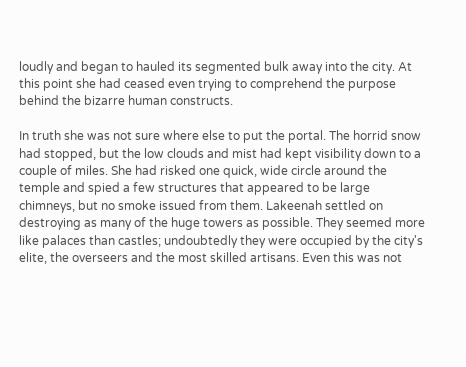loudly and began to hauled its segmented bulk away into the city. At this point she had ceased even trying to comprehend the purpose behind the bizarre human constructs.

In truth she was not sure where else to put the portal. The horrid snow had stopped, but the low clouds and mist had kept visibility down to a couple of miles. She had risked one quick, wide circle around the temple and spied a few structures that appeared to be large chimneys, but no smoke issued from them. Lakeenah settled on destroying as many of the huge towers as possible. They seemed more like palaces than castles; undoubtedly they were occupied by the city's elite, the overseers and the most skilled artisans. Even this was not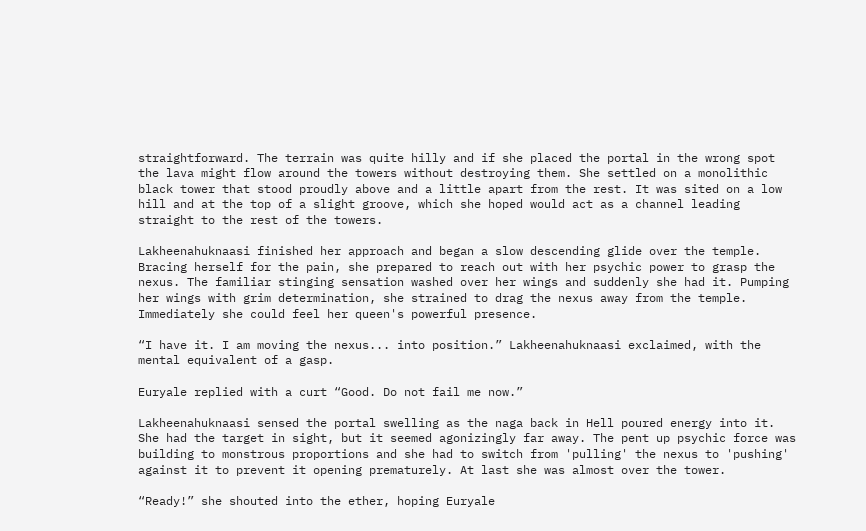straightforward. The terrain was quite hilly and if she placed the portal in the wrong spot the lava might flow around the towers without destroying them. She settled on a monolithic black tower that stood proudly above and a little apart from the rest. It was sited on a low hill and at the top of a slight groove, which she hoped would act as a channel leading straight to the rest of the towers.

Lakheenahuknaasi finished her approach and began a slow descending glide over the temple. Bracing herself for the pain, she prepared to reach out with her psychic power to grasp the nexus. The familiar stinging sensation washed over her wings and suddenly she had it. Pumping her wings with grim determination, she strained to drag the nexus away from the temple. Immediately she could feel her queen's powerful presence.

“I have it. I am moving the nexus... into position.” Lakheenahuknaasi exclaimed, with the mental equivalent of a gasp.

Euryale replied with a curt “Good. Do not fail me now.”

Lakheenahuknaasi sensed the portal swelling as the naga back in Hell poured energy into it. She had the target in sight, but it seemed agonizingly far away. The pent up psychic force was building to monstrous proportions and she had to switch from 'pulling' the nexus to 'pushing' against it to prevent it opening prematurely. At last she was almost over the tower.

“Ready!” she shouted into the ether, hoping Euryale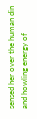sensed her over the human din and howling energy of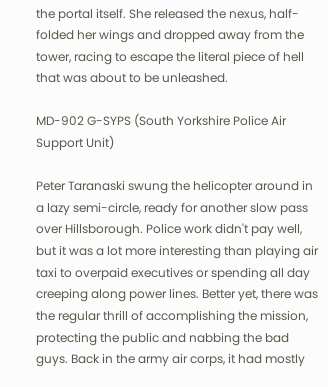the portal itself. She released the nexus, half-folded her wings and dropped away from the tower, racing to escape the literal piece of hell that was about to be unleashed.

MD-902 G-SYPS (South Yorkshire Police Air Support Unit)

Peter Taranaski swung the helicopter around in a lazy semi-circle, ready for another slow pass over Hillsborough. Police work didn't pay well, but it was a lot more interesting than playing air taxi to overpaid executives or spending all day creeping along power lines. Better yet, there was the regular thrill of accomplishing the mission, protecting the public and nabbing the bad guys. Back in the army air corps, it had mostly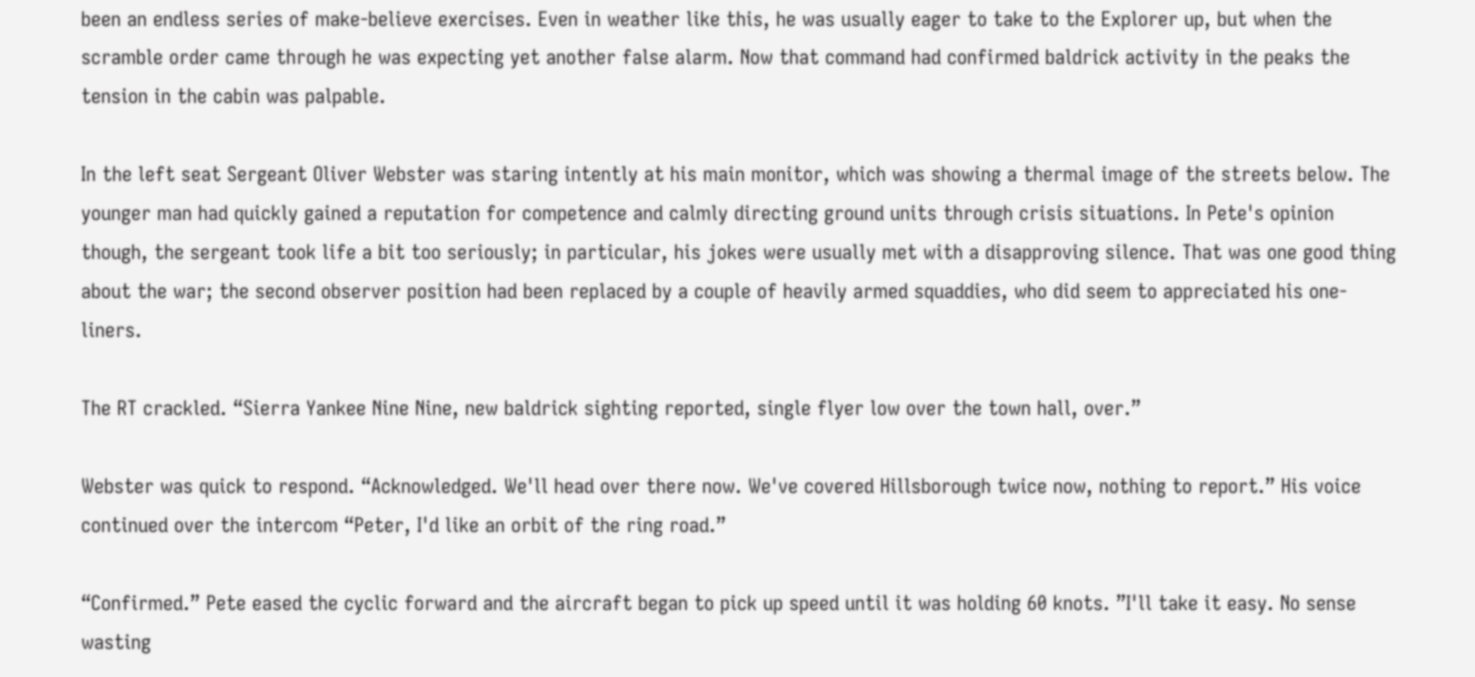been an endless series of make-believe exercises. Even in weather like this, he was usually eager to take to the Explorer up, but when the scramble order came through he was expecting yet another false alarm. Now that command had confirmed baldrick activity in the peaks the tension in the cabin was palpable.

In the left seat Sergeant Oliver Webster was staring intently at his main monitor, which was showing a thermal image of the streets below. The younger man had quickly gained a reputation for competence and calmly directing ground units through crisis situations. In Pete's opinion though, the sergeant took life a bit too seriously; in particular, his jokes were usually met with a disapproving silence. That was one good thing about the war; the second observer position had been replaced by a couple of heavily armed squaddies, who did seem to appreciated his one-liners.

The RT crackled. “Sierra Yankee Nine Nine, new baldrick sighting reported, single flyer low over the town hall, over.”

Webster was quick to respond. “Acknowledged. We'll head over there now. We've covered Hillsborough twice now, nothing to report.” His voice continued over the intercom “Peter, I'd like an orbit of the ring road.”

“Confirmed.” Pete eased the cyclic forward and the aircraft began to pick up speed until it was holding 60 knots. ”I'll take it easy. No sense wasting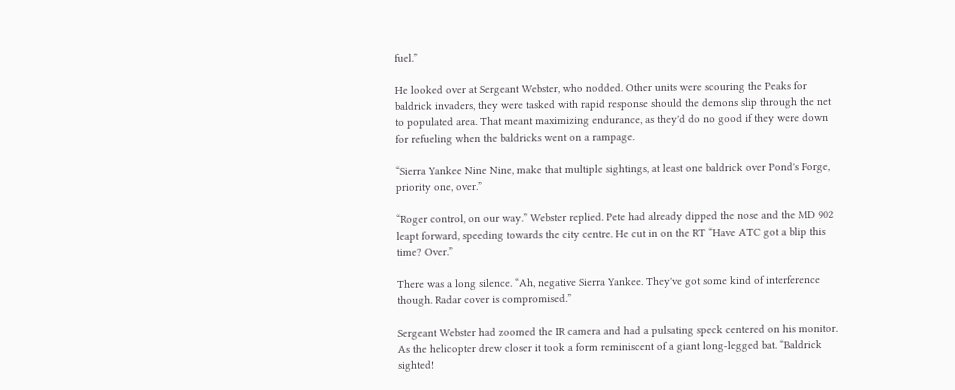fuel.”

He looked over at Sergeant Webster, who nodded. Other units were scouring the Peaks for baldrick invaders, they were tasked with rapid response should the demons slip through the net to populated area. That meant maximizing endurance, as they'd do no good if they were down for refueling when the baldricks went on a rampage.

“Sierra Yankee Nine Nine, make that multiple sightings, at least one baldrick over Pond's Forge, priority one, over.”

“Roger control, on our way.” Webster replied. Pete had already dipped the nose and the MD 902 leapt forward, speeding towards the city centre. He cut in on the RT “Have ATC got a blip this time? Over.”

There was a long silence. “Ah, negative Sierra Yankee. They've got some kind of interference though. Radar cover is compromised.”

Sergeant Webster had zoomed the IR camera and had a pulsating speck centered on his monitor. As the helicopter drew closer it took a form reminiscent of a giant long-legged bat. “Baldrick sighted!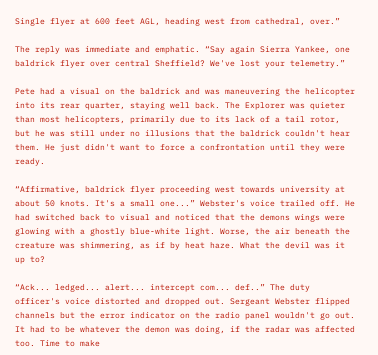Single flyer at 600 feet AGL, heading west from cathedral, over.”

The reply was immediate and emphatic. “Say again Sierra Yankee, one baldrick flyer over central Sheffield? We've lost your telemetry.”

Pete had a visual on the baldrick and was maneuvering the helicopter into its rear quarter, staying well back. The Explorer was quieter than most helicopters, primarily due to its lack of a tail rotor, but he was still under no illusions that the baldrick couldn't hear them. He just didn't want to force a confrontation until they were ready.

“Affirmative, baldrick flyer proceeding west towards university at about 50 knots. It's a small one...” Webster's voice trailed off. He had switched back to visual and noticed that the demons wings were glowing with a ghostly blue-white light. Worse, the air beneath the creature was shimmering, as if by heat haze. What the devil was it up to?

“Ack... ledged... alert... intercept com... def..” The duty officer's voice distorted and dropped out. Sergeant Webster flipped channels but the error indicator on the radio panel wouldn't go out. It had to be whatever the demon was doing, if the radar was affected too. Time to make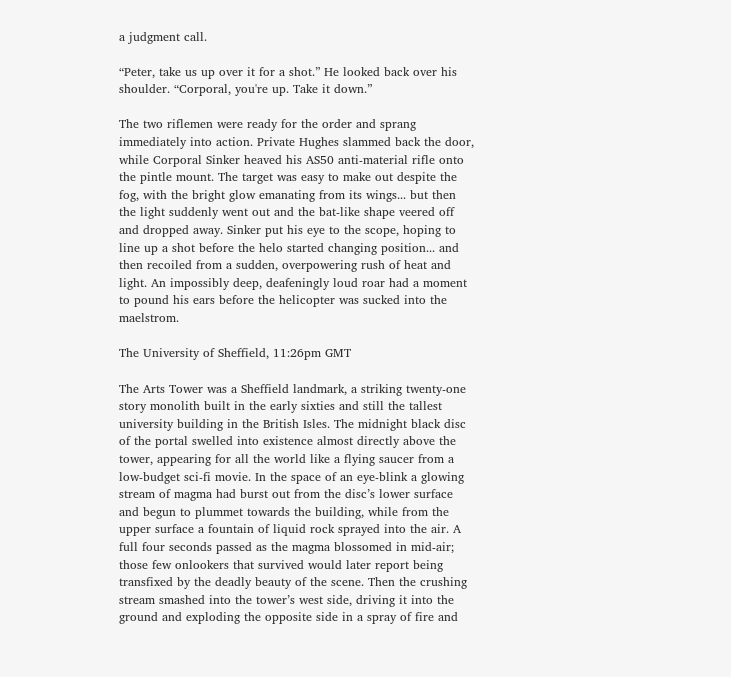a judgment call.

“Peter, take us up over it for a shot.” He looked back over his shoulder. “Corporal, you're up. Take it down.”

The two riflemen were ready for the order and sprang immediately into action. Private Hughes slammed back the door, while Corporal Sinker heaved his AS50 anti-material rifle onto the pintle mount. The target was easy to make out despite the fog, with the bright glow emanating from its wings... but then the light suddenly went out and the bat-like shape veered off and dropped away. Sinker put his eye to the scope, hoping to line up a shot before the helo started changing position... and then recoiled from a sudden, overpowering rush of heat and light. An impossibly deep, deafeningly loud roar had a moment to pound his ears before the helicopter was sucked into the maelstrom.

The University of Sheffield, 11:26pm GMT

The Arts Tower was a Sheffield landmark, a striking twenty-one story monolith built in the early sixties and still the tallest university building in the British Isles. The midnight black disc of the portal swelled into existence almost directly above the tower, appearing for all the world like a flying saucer from a low-budget sci-fi movie. In the space of an eye-blink a glowing stream of magma had burst out from the disc’s lower surface and begun to plummet towards the building, while from the upper surface a fountain of liquid rock sprayed into the air. A full four seconds passed as the magma blossomed in mid-air; those few onlookers that survived would later report being transfixed by the deadly beauty of the scene. Then the crushing stream smashed into the tower’s west side, driving it into the ground and exploding the opposite side in a spray of fire and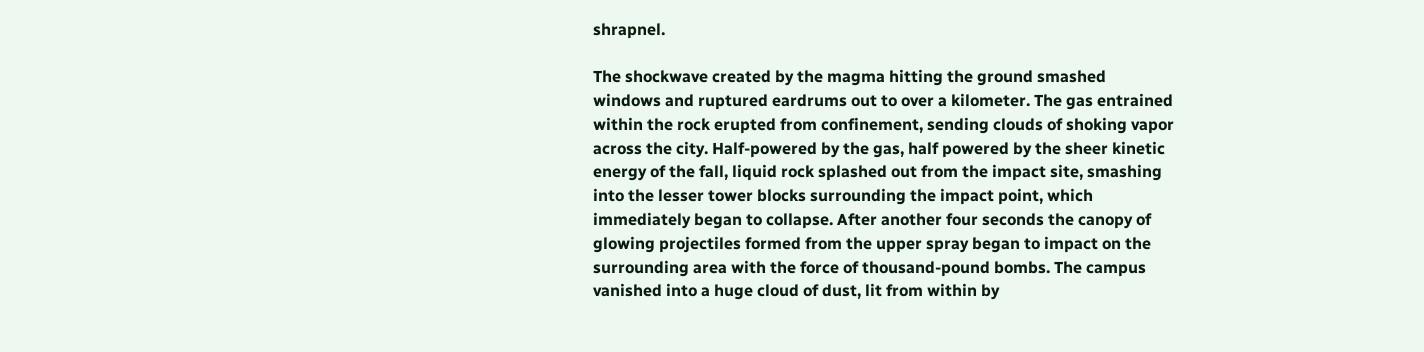shrapnel.

The shockwave created by the magma hitting the ground smashed windows and ruptured eardrums out to over a kilometer. The gas entrained within the rock erupted from confinement, sending clouds of shoking vapor across the city. Half-powered by the gas, half powered by the sheer kinetic energy of the fall, liquid rock splashed out from the impact site, smashing into the lesser tower blocks surrounding the impact point, which immediately began to collapse. After another four seconds the canopy of glowing projectiles formed from the upper spray began to impact on the surrounding area with the force of thousand-pound bombs. The campus vanished into a huge cloud of dust, lit from within by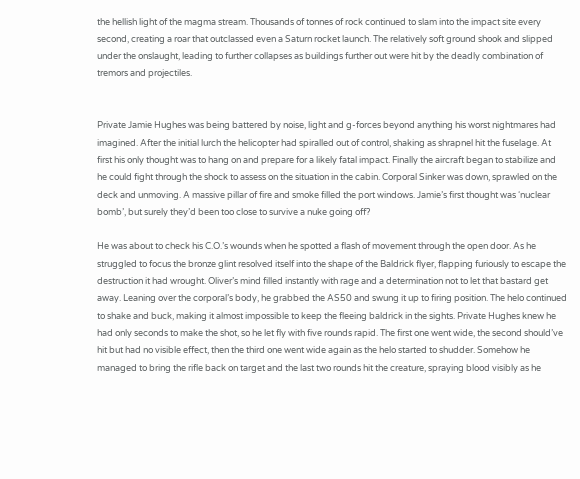the hellish light of the magma stream. Thousands of tonnes of rock continued to slam into the impact site every second, creating a roar that outclassed even a Saturn rocket launch. The relatively soft ground shook and slipped under the onslaught, leading to further collapses as buildings further out were hit by the deadly combination of tremors and projectiles.


Private Jamie Hughes was being battered by noise, light and g-forces beyond anything his worst nightmares had imagined. After the initial lurch the helicopter had spiralled out of control, shaking as shrapnel hit the fuselage. At first his only thought was to hang on and prepare for a likely fatal impact. Finally the aircraft began to stabilize and he could fight through the shock to assess on the situation in the cabin. Corporal Sinker was down, sprawled on the deck and unmoving. A massive pillar of fire and smoke filled the port windows. Jamie’s first thought was ‘nuclear bomb’, but surely they’d been too close to survive a nuke going off?

He was about to check his C.O.’s wounds when he spotted a flash of movement through the open door. As he struggled to focus the bronze glint resolved itself into the shape of the Baldrick flyer, flapping furiously to escape the destruction it had wrought. Oliver’s mind filled instantly with rage and a determination not to let that bastard get away. Leaning over the corporal’s body, he grabbed the AS50 and swung it up to firing position. The helo continued to shake and buck, making it almost impossible to keep the fleeing baldrick in the sights. Private Hughes knew he had only seconds to make the shot, so he let fly with five rounds rapid. The first one went wide, the second should’ve hit but had no visible effect, then the third one went wide again as the helo started to shudder. Somehow he managed to bring the rifle back on target and the last two rounds hit the creature, spraying blood visibly as he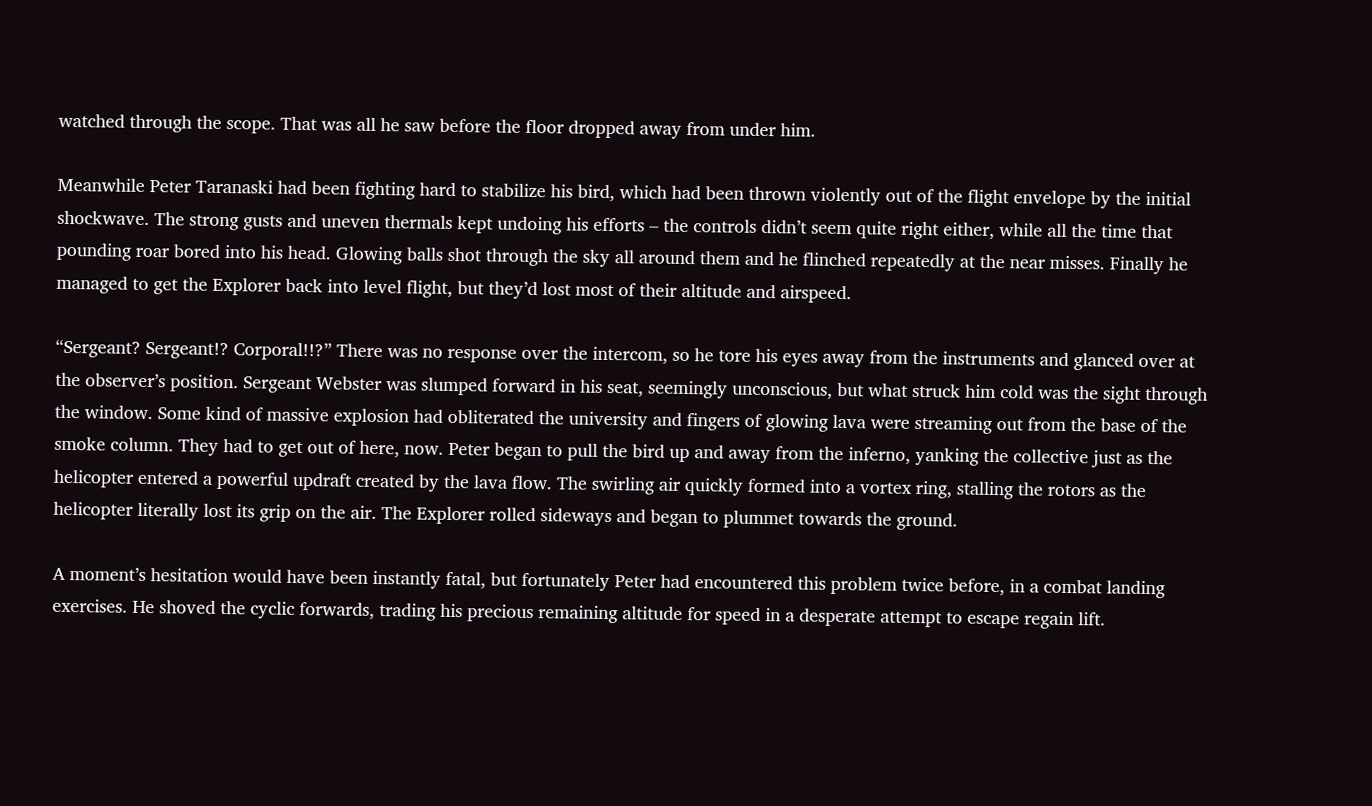watched through the scope. That was all he saw before the floor dropped away from under him.

Meanwhile Peter Taranaski had been fighting hard to stabilize his bird, which had been thrown violently out of the flight envelope by the initial shockwave. The strong gusts and uneven thermals kept undoing his efforts – the controls didn’t seem quite right either, while all the time that pounding roar bored into his head. Glowing balls shot through the sky all around them and he flinched repeatedly at the near misses. Finally he managed to get the Explorer back into level flight, but they’d lost most of their altitude and airspeed.

“Sergeant? Sergeant!? Corporal!!?” There was no response over the intercom, so he tore his eyes away from the instruments and glanced over at the observer’s position. Sergeant Webster was slumped forward in his seat, seemingly unconscious, but what struck him cold was the sight through the window. Some kind of massive explosion had obliterated the university and fingers of glowing lava were streaming out from the base of the smoke column. They had to get out of here, now. Peter began to pull the bird up and away from the inferno, yanking the collective just as the helicopter entered a powerful updraft created by the lava flow. The swirling air quickly formed into a vortex ring, stalling the rotors as the helicopter literally lost its grip on the air. The Explorer rolled sideways and began to plummet towards the ground.

A moment’s hesitation would have been instantly fatal, but fortunately Peter had encountered this problem twice before, in a combat landing exercises. He shoved the cyclic forwards, trading his precious remaining altitude for speed in a desperate attempt to escape regain lift.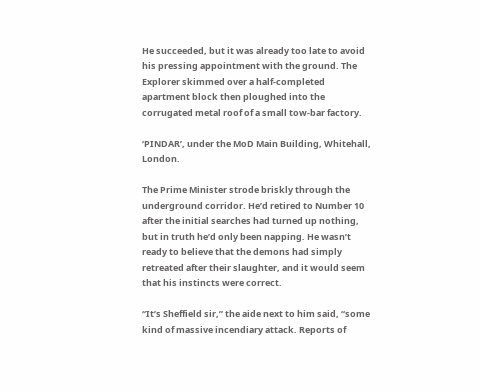He succeeded, but it was already too late to avoid his pressing appointment with the ground. The Explorer skimmed over a half-completed apartment block then ploughed into the corrugated metal roof of a small tow-bar factory.

‘PINDAR’, under the MoD Main Building, Whitehall, London.

The Prime Minister strode briskly through the underground corridor. He’d retired to Number 10 after the initial searches had turned up nothing, but in truth he’d only been napping. He wasn’t ready to believe that the demons had simply retreated after their slaughter, and it would seem that his instincts were correct.

“It’s Sheffield sir,” the aide next to him said, “some kind of massive incendiary attack. Reports of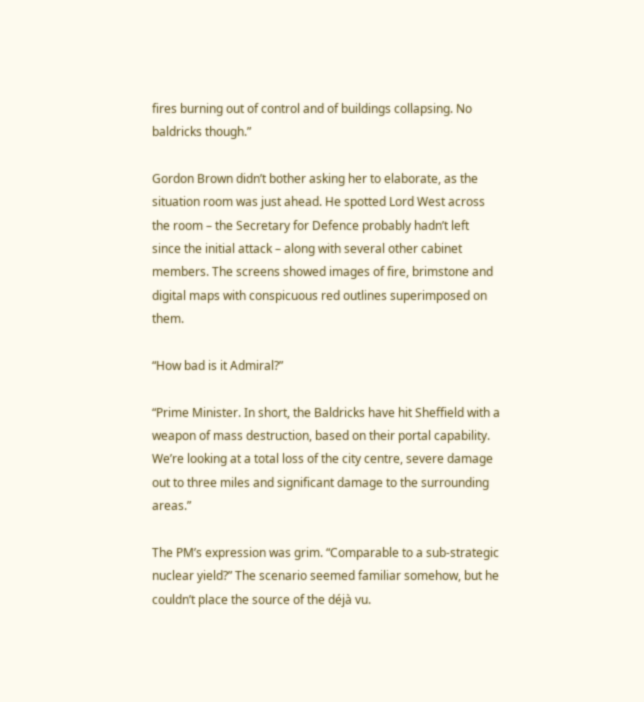fires burning out of control and of buildings collapsing. No baldricks though.”

Gordon Brown didn’t bother asking her to elaborate, as the situation room was just ahead. He spotted Lord West across the room – the Secretary for Defence probably hadn’t left since the initial attack – along with several other cabinet members. The screens showed images of fire, brimstone and digital maps with conspicuous red outlines superimposed on them.

“How bad is it Admiral?”

“Prime Minister. In short, the Baldricks have hit Sheffield with a weapon of mass destruction, based on their portal capability. We’re looking at a total loss of the city centre, severe damage out to three miles and significant damage to the surrounding areas.”

The PM’s expression was grim. “Comparable to a sub-strategic nuclear yield?” The scenario seemed familiar somehow, but he couldn’t place the source of the déjà vu.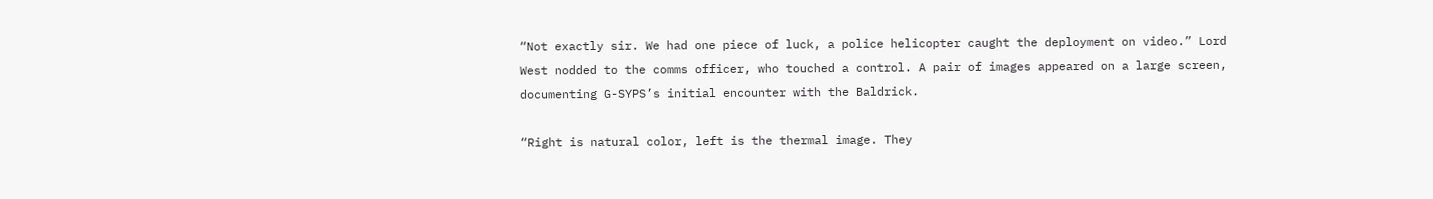“Not exactly sir. We had one piece of luck, a police helicopter caught the deployment on video.” Lord West nodded to the comms officer, who touched a control. A pair of images appeared on a large screen, documenting G-SYPS’s initial encounter with the Baldrick.

“Right is natural color, left is the thermal image. They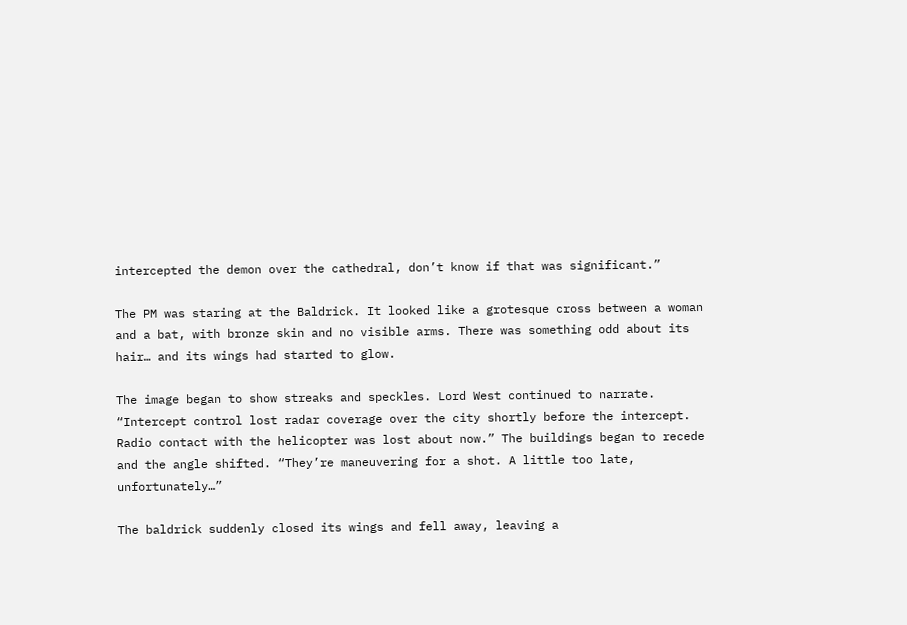intercepted the demon over the cathedral, don’t know if that was significant.”

The PM was staring at the Baldrick. It looked like a grotesque cross between a woman and a bat, with bronze skin and no visible arms. There was something odd about its hair… and its wings had started to glow.

The image began to show streaks and speckles. Lord West continued to narrate. “Intercept control lost radar coverage over the city shortly before the intercept. Radio contact with the helicopter was lost about now.” The buildings began to recede and the angle shifted. “They’re maneuvering for a shot. A little too late, unfortunately…”

The baldrick suddenly closed its wings and fell away, leaving a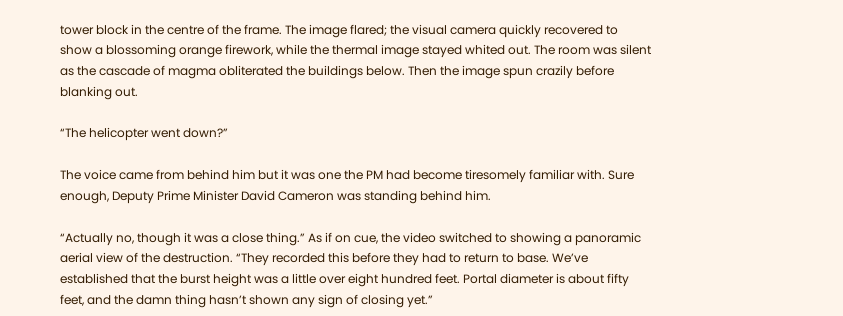tower block in the centre of the frame. The image flared; the visual camera quickly recovered to show a blossoming orange firework, while the thermal image stayed whited out. The room was silent as the cascade of magma obliterated the buildings below. Then the image spun crazily before blanking out.

“The helicopter went down?”

The voice came from behind him but it was one the PM had become tiresomely familiar with. Sure enough, Deputy Prime Minister David Cameron was standing behind him.

“Actually no, though it was a close thing.” As if on cue, the video switched to showing a panoramic aerial view of the destruction. “They recorded this before they had to return to base. We’ve established that the burst height was a little over eight hundred feet. Portal diameter is about fifty feet, and the damn thing hasn’t shown any sign of closing yet.”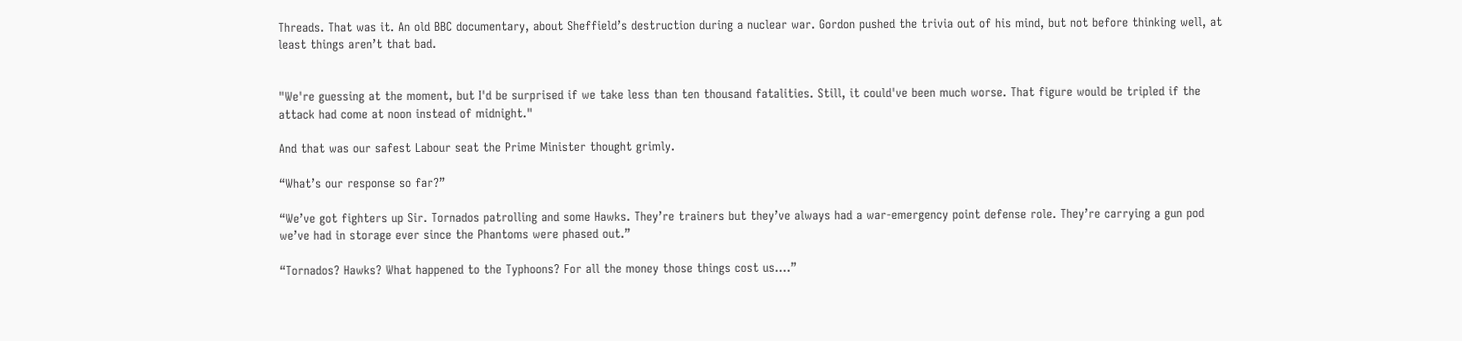Threads. That was it. An old BBC documentary, about Sheffield’s destruction during a nuclear war. Gordon pushed the trivia out of his mind, but not before thinking well, at least things aren’t that bad.


"We're guessing at the moment, but I'd be surprised if we take less than ten thousand fatalities. Still, it could've been much worse. That figure would be tripled if the attack had come at noon instead of midnight."

And that was our safest Labour seat the Prime Minister thought grimly.

“What’s our response so far?”

“We’ve got fighters up Sir. Tornados patrolling and some Hawks. They’re trainers but they’ve always had a war-emergency point defense role. They’re carrying a gun pod we’ve had in storage ever since the Phantoms were phased out.”

“Tornados? Hawks? What happened to the Typhoons? For all the money those things cost us….”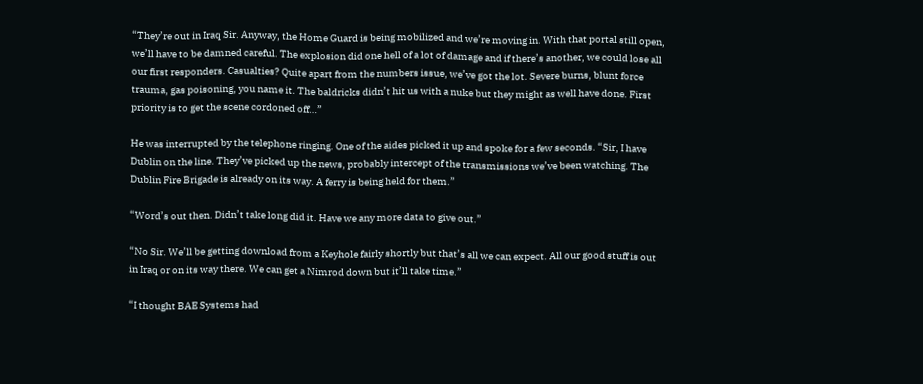“They’re out in Iraq Sir. Anyway, the Home Guard is being mobilized and we’re moving in. With that portal still open, we’ll have to be damned careful. The explosion did one hell of a lot of damage and if there’s another, we could lose all our first responders. Casualties? Quite apart from the numbers issue, we’ve got the lot. Severe burns, blunt force trauma, gas poisoning, you name it. The baldricks didn’t hit us with a nuke but they might as well have done. First priority is to get the scene cordoned off…”

He was interrupted by the telephone ringing. One of the aides picked it up and spoke for a few seconds. “Sir, I have Dublin on the line. They’ve picked up the news, probably intercept of the transmissions we’ve been watching. The Dublin Fire Brigade is already on its way. A ferry is being held for them.”

“Word’s out then. Didn’t take long did it. Have we any more data to give out.”

“No Sir. We’ll be getting download from a Keyhole fairly shortly but that’s all we can expect. All our good stuff is out in Iraq or on its way there. We can get a Nimrod down but it’ll take time.”

“I thought BAE Systems had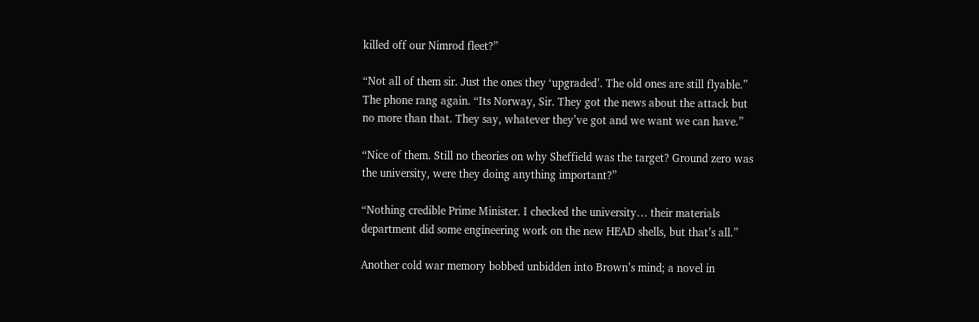killed off our Nimrod fleet?”

“Not all of them sir. Just the ones they ‘upgraded’. The old ones are still flyable.” The phone rang again. “Its Norway, Sir. They got the news about the attack but no more than that. They say, whatever they’ve got and we want we can have.”

“Nice of them. Still no theories on why Sheffield was the target? Ground zero was the university, were they doing anything important?”

“Nothing credible Prime Minister. I checked the university… their materials department did some engineering work on the new HEAD shells, but that’s all.”

Another cold war memory bobbed unbidden into Brown’s mind; a novel in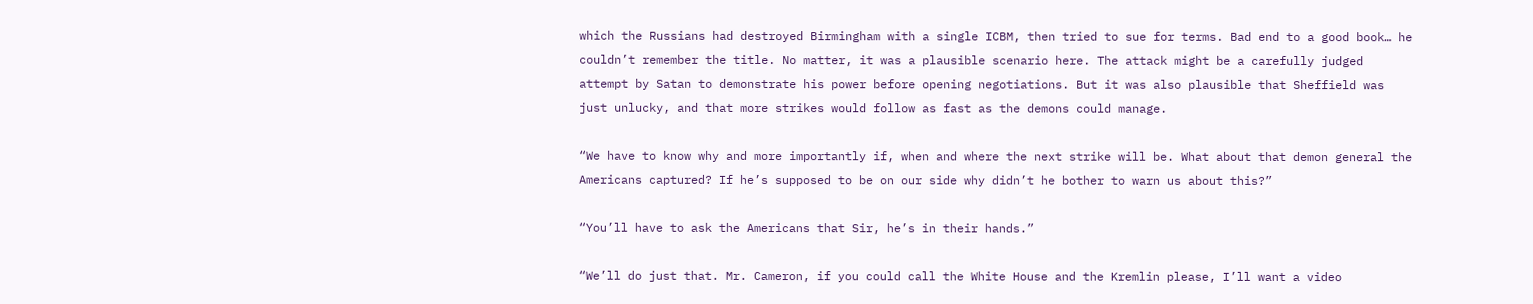which the Russians had destroyed Birmingham with a single ICBM, then tried to sue for terms. Bad end to a good book… he couldn’t remember the title. No matter, it was a plausible scenario here. The attack might be a carefully judged attempt by Satan to demonstrate his power before opening negotiations. But it was also plausible that Sheffield was just unlucky, and that more strikes would follow as fast as the demons could manage.

“We have to know why and more importantly if, when and where the next strike will be. What about that demon general the Americans captured? If he’s supposed to be on our side why didn’t he bother to warn us about this?”

“You’ll have to ask the Americans that Sir, he’s in their hands.”

“We’ll do just that. Mr. Cameron, if you could call the White House and the Kremlin please, I’ll want a video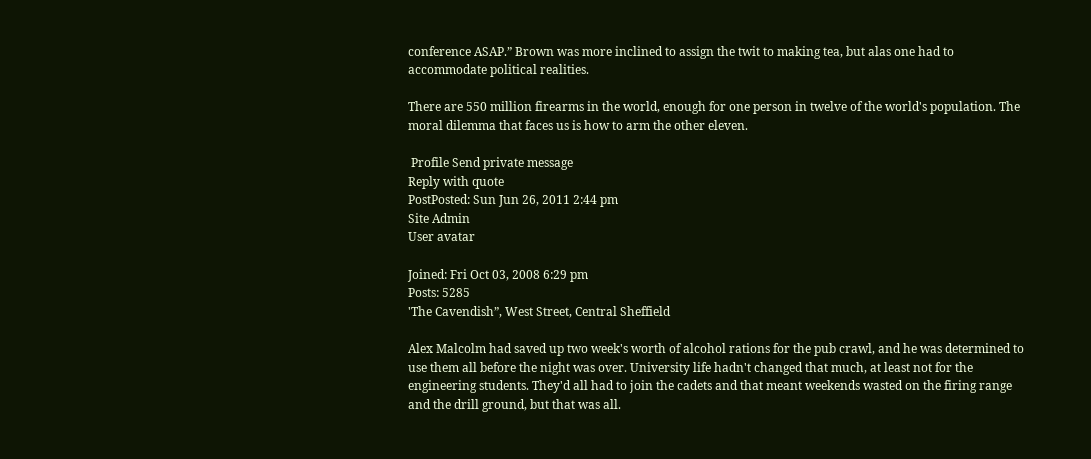conference ASAP.” Brown was more inclined to assign the twit to making tea, but alas one had to accommodate political realities.

There are 550 million firearms in the world, enough for one person in twelve of the world's population. The moral dilemma that faces us is how to arm the other eleven.

 Profile Send private message
Reply with quote
PostPosted: Sun Jun 26, 2011 2:44 pm
Site Admin
User avatar

Joined: Fri Oct 03, 2008 6:29 pm
Posts: 5285
'The Cavendish”, West Street, Central Sheffield

Alex Malcolm had saved up two week's worth of alcohol rations for the pub crawl, and he was determined to use them all before the night was over. University life hadn't changed that much, at least not for the engineering students. They'd all had to join the cadets and that meant weekends wasted on the firing range and the drill ground, but that was all.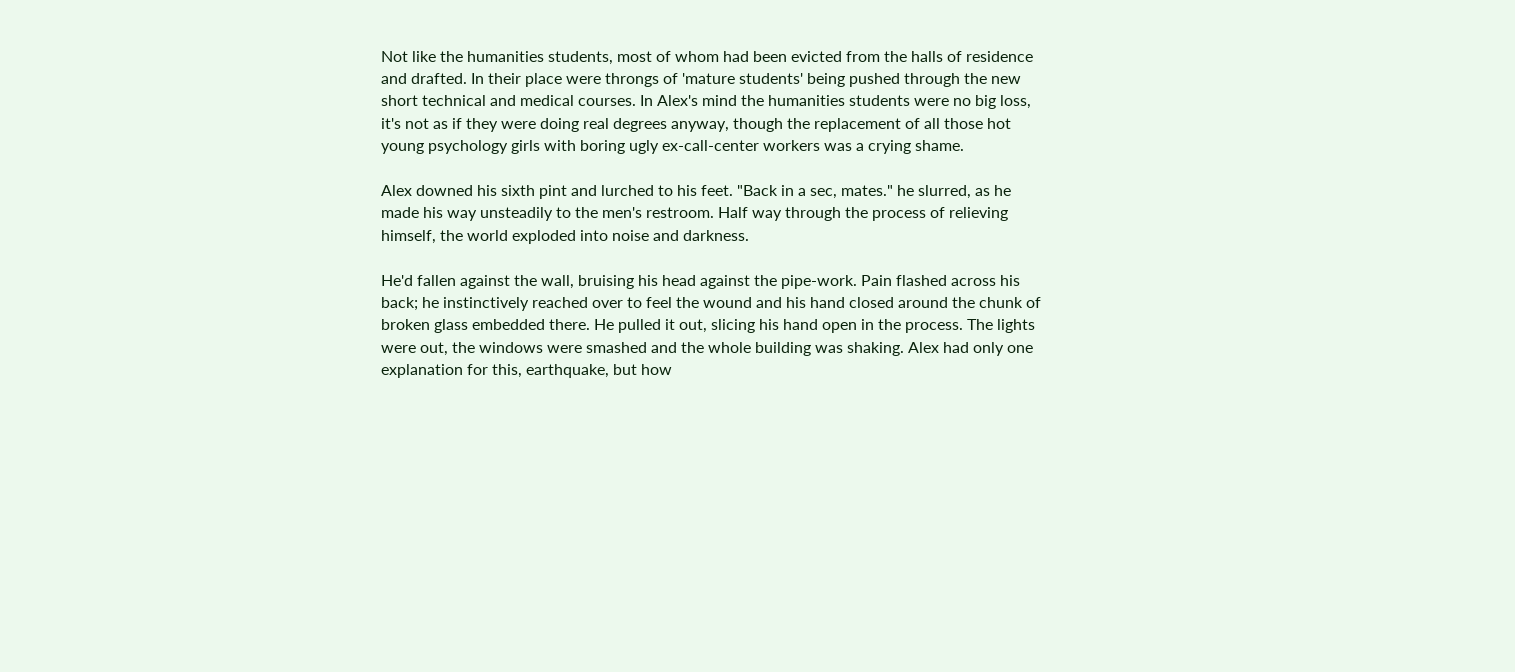Not like the humanities students, most of whom had been evicted from the halls of residence and drafted. In their place were throngs of 'mature students' being pushed through the new short technical and medical courses. In Alex's mind the humanities students were no big loss, it's not as if they were doing real degrees anyway, though the replacement of all those hot young psychology girls with boring ugly ex-call-center workers was a crying shame.

Alex downed his sixth pint and lurched to his feet. "Back in a sec, mates." he slurred, as he made his way unsteadily to the men's restroom. Half way through the process of relieving himself, the world exploded into noise and darkness.

He'd fallen against the wall, bruising his head against the pipe-work. Pain flashed across his back; he instinctively reached over to feel the wound and his hand closed around the chunk of broken glass embedded there. He pulled it out, slicing his hand open in the process. The lights were out, the windows were smashed and the whole building was shaking. Alex had only one explanation for this, earthquake, but how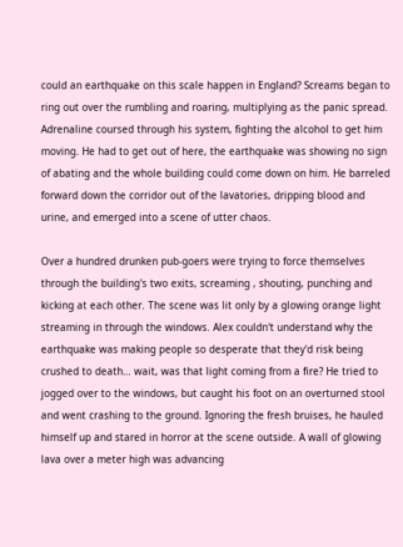could an earthquake on this scale happen in England? Screams began to ring out over the rumbling and roaring, multiplying as the panic spread. Adrenaline coursed through his system, fighting the alcohol to get him moving. He had to get out of here, the earthquake was showing no sign of abating and the whole building could come down on him. He barreled forward down the corridor out of the lavatories, dripping blood and urine, and emerged into a scene of utter chaos.

Over a hundred drunken pub-goers were trying to force themselves through the building's two exits, screaming , shouting, punching and kicking at each other. The scene was lit only by a glowing orange light streaming in through the windows. Alex couldn't understand why the earthquake was making people so desperate that they'd risk being crushed to death… wait, was that light coming from a fire? He tried to jogged over to the windows, but caught his foot on an overturned stool and went crashing to the ground. Ignoring the fresh bruises, he hauled himself up and stared in horror at the scene outside. A wall of glowing lava over a meter high was advancing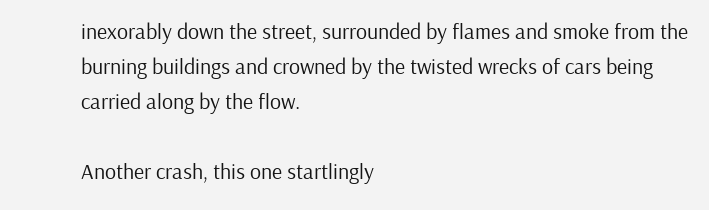inexorably down the street, surrounded by flames and smoke from the burning buildings and crowned by the twisted wrecks of cars being carried along by the flow.

Another crash, this one startlingly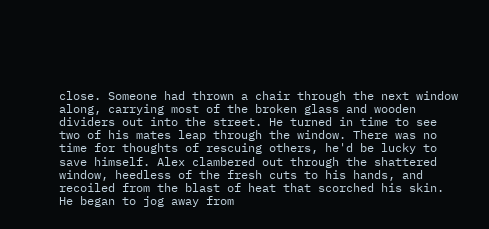close. Someone had thrown a chair through the next window along, carrying most of the broken glass and wooden dividers out into the street. He turned in time to see two of his mates leap through the window. There was no time for thoughts of rescuing others, he'd be lucky to save himself. Alex clambered out through the shattered window, heedless of the fresh cuts to his hands, and recoiled from the blast of heat that scorched his skin. He began to jog away from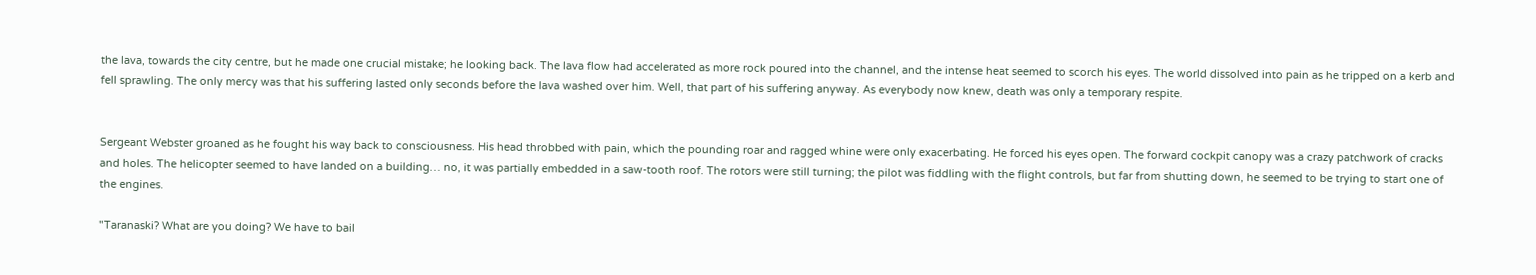the lava, towards the city centre, but he made one crucial mistake; he looking back. The lava flow had accelerated as more rock poured into the channel, and the intense heat seemed to scorch his eyes. The world dissolved into pain as he tripped on a kerb and fell sprawling. The only mercy was that his suffering lasted only seconds before the lava washed over him. Well, that part of his suffering anyway. As everybody now knew, death was only a temporary respite.


Sergeant Webster groaned as he fought his way back to consciousness. His head throbbed with pain, which the pounding roar and ragged whine were only exacerbating. He forced his eyes open. The forward cockpit canopy was a crazy patchwork of cracks and holes. The helicopter seemed to have landed on a building… no, it was partially embedded in a saw-tooth roof. The rotors were still turning; the pilot was fiddling with the flight controls, but far from shutting down, he seemed to be trying to start one of the engines.

"Taranaski? What are you doing? We have to bail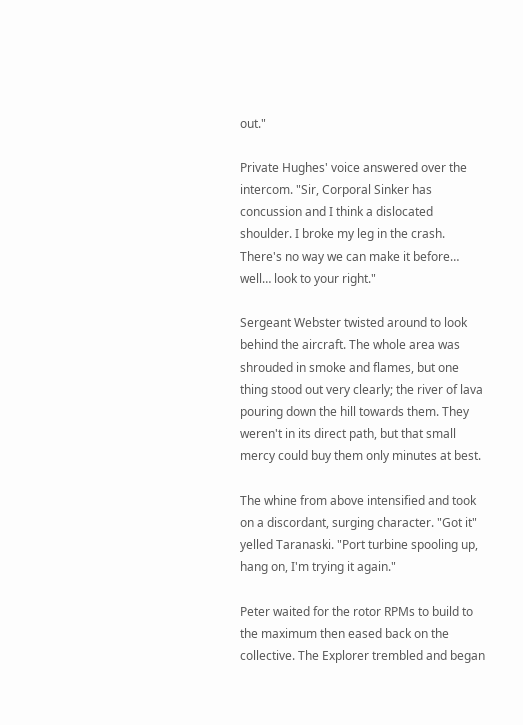out."

Private Hughes' voice answered over the intercom. "Sir, Corporal Sinker has concussion and I think a dislocated shoulder. I broke my leg in the crash. There's no way we can make it before… well… look to your right."

Sergeant Webster twisted around to look behind the aircraft. The whole area was shrouded in smoke and flames, but one thing stood out very clearly; the river of lava pouring down the hill towards them. They weren't in its direct path, but that small mercy could buy them only minutes at best.

The whine from above intensified and took on a discordant, surging character. "Got it" yelled Taranaski. "Port turbine spooling up, hang on, I'm trying it again."

Peter waited for the rotor RPMs to build to the maximum then eased back on the collective. The Explorer trembled and began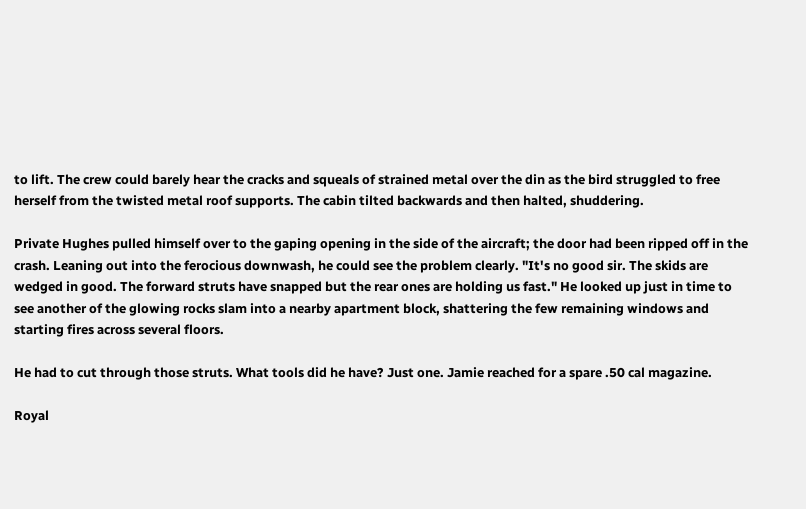to lift. The crew could barely hear the cracks and squeals of strained metal over the din as the bird struggled to free herself from the twisted metal roof supports. The cabin tilted backwards and then halted, shuddering.

Private Hughes pulled himself over to the gaping opening in the side of the aircraft; the door had been ripped off in the crash. Leaning out into the ferocious downwash, he could see the problem clearly. "It's no good sir. The skids are wedged in good. The forward struts have snapped but the rear ones are holding us fast." He looked up just in time to see another of the glowing rocks slam into a nearby apartment block, shattering the few remaining windows and starting fires across several floors.

He had to cut through those struts. What tools did he have? Just one. Jamie reached for a spare .50 cal magazine.

Royal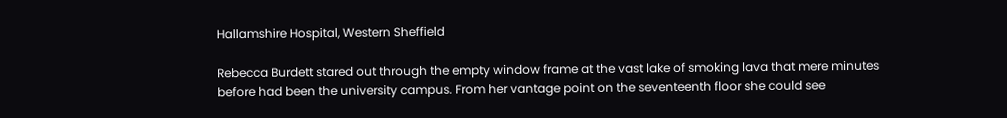Hallamshire Hospital, Western Sheffield

Rebecca Burdett stared out through the empty window frame at the vast lake of smoking lava that mere minutes before had been the university campus. From her vantage point on the seventeenth floor she could see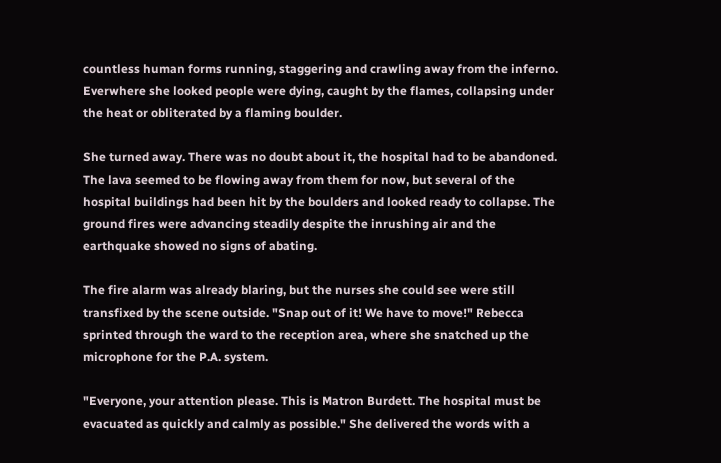countless human forms running, staggering and crawling away from the inferno. Everwhere she looked people were dying, caught by the flames, collapsing under the heat or obliterated by a flaming boulder.

She turned away. There was no doubt about it, the hospital had to be abandoned. The lava seemed to be flowing away from them for now, but several of the hospital buildings had been hit by the boulders and looked ready to collapse. The ground fires were advancing steadily despite the inrushing air and the earthquake showed no signs of abating.

The fire alarm was already blaring, but the nurses she could see were still transfixed by the scene outside. "Snap out of it! We have to move!" Rebecca sprinted through the ward to the reception area, where she snatched up the microphone for the P.A. system.

"Everyone, your attention please. This is Matron Burdett. The hospital must be evacuated as quickly and calmly as possible." She delivered the words with a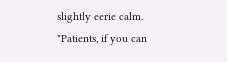slightly eerie calm. "Patients, if you can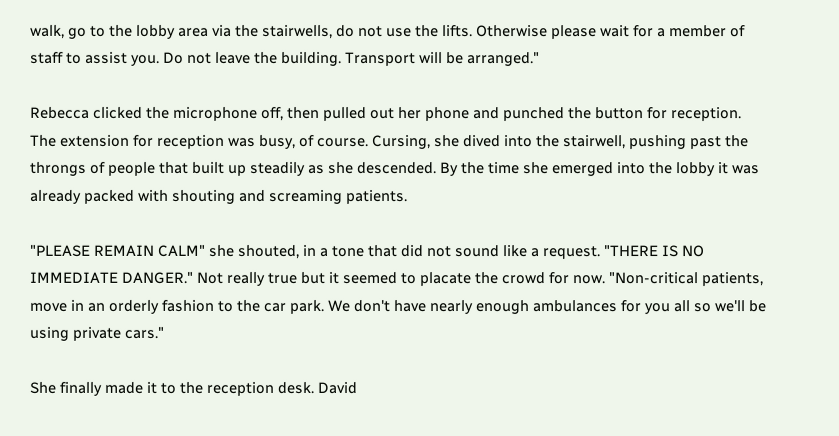walk, go to the lobby area via the stairwells, do not use the lifts. Otherwise please wait for a member of staff to assist you. Do not leave the building. Transport will be arranged."

Rebecca clicked the microphone off, then pulled out her phone and punched the button for reception. The extension for reception was busy, of course. Cursing, she dived into the stairwell, pushing past the throngs of people that built up steadily as she descended. By the time she emerged into the lobby it was already packed with shouting and screaming patients.

"PLEASE REMAIN CALM" she shouted, in a tone that did not sound like a request. "THERE IS NO IMMEDIATE DANGER." Not really true but it seemed to placate the crowd for now. "Non-critical patients, move in an orderly fashion to the car park. We don't have nearly enough ambulances for you all so we'll be using private cars."

She finally made it to the reception desk. David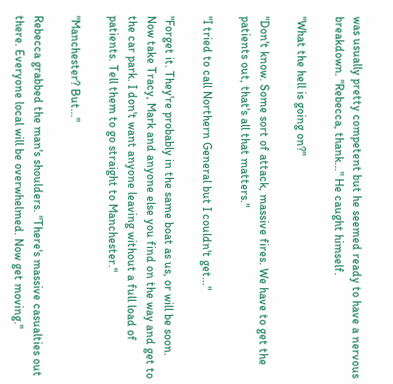was usually pretty competent but he seemed ready to have a nervous breakdown. "Rebecca, thank…" He caught himself.

"What the hell is going on?"

"Don't know. Some sort of attack, massive fires. We have to get the patients out, that's all that matters."

"I tried to call Northern General but I couldn't get…"

"Forget it. They're probably in the same boat as us, or will be soon. Now take Tracy, Mark and anyone else you find on the way and get to the car park. I don't want anyone leaving without a full load of patients. Tell them to go straight to Manchester."

"Manchester? But…"

Rebecca grabbed the man's shoulders. "There's massive casualties out there. Everyone local will be overwhelmed. Now get moving."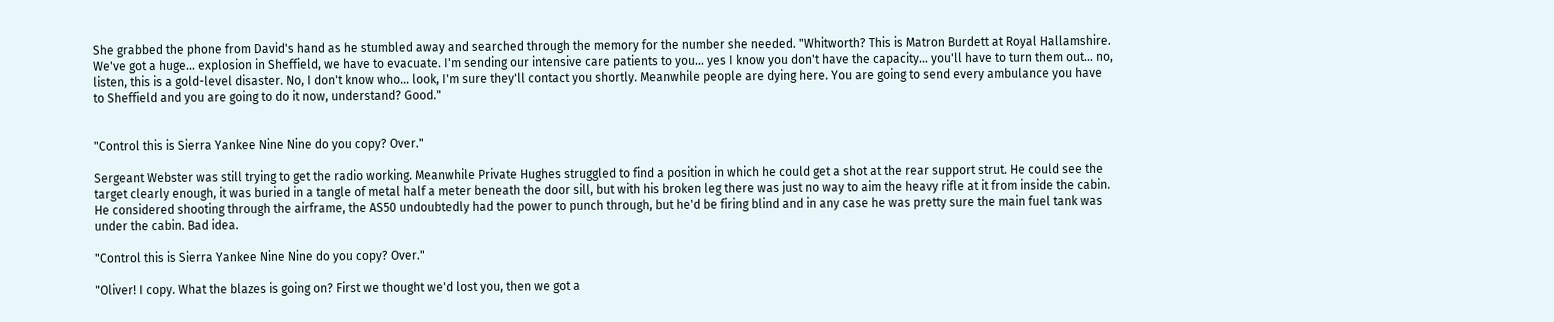She grabbed the phone from David's hand as he stumbled away and searched through the memory for the number she needed. "Whitworth? This is Matron Burdett at Royal Hallamshire. We've got a huge… explosion in Sheffield, we have to evacuate. I'm sending our intensive care patients to you… yes I know you don't have the capacity… you'll have to turn them out… no, listen, this is a gold-level disaster. No, I don't know who… look, I'm sure they'll contact you shortly. Meanwhile people are dying here. You are going to send every ambulance you have to Sheffield and you are going to do it now, understand? Good."


"Control this is Sierra Yankee Nine Nine do you copy? Over."

Sergeant Webster was still trying to get the radio working. Meanwhile Private Hughes struggled to find a position in which he could get a shot at the rear support strut. He could see the target clearly enough, it was buried in a tangle of metal half a meter beneath the door sill, but with his broken leg there was just no way to aim the heavy rifle at it from inside the cabin. He considered shooting through the airframe, the AS50 undoubtedly had the power to punch through, but he'd be firing blind and in any case he was pretty sure the main fuel tank was under the cabin. Bad idea.

"Control this is Sierra Yankee Nine Nine do you copy? Over."

"Oliver! I copy. What the blazes is going on? First we thought we'd lost you, then we got a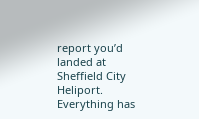report you’d landed at Sheffield City Heliport. Everything has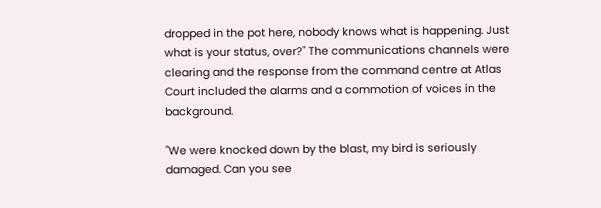dropped in the pot here, nobody knows what is happening. Just what is your status, over?" The communications channels were clearing and the response from the command centre at Atlas Court included the alarms and a commotion of voices in the background.

"We were knocked down by the blast, my bird is seriously damaged. Can you see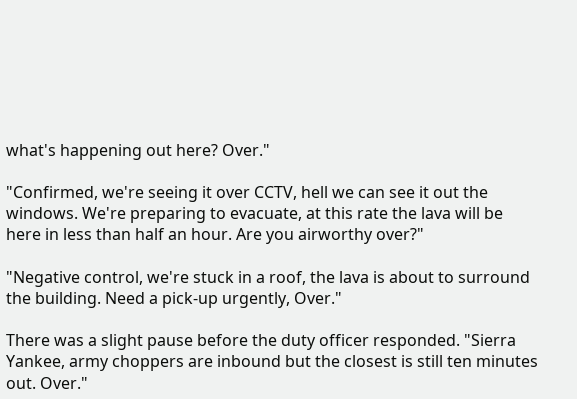what's happening out here? Over."

"Confirmed, we're seeing it over CCTV, hell we can see it out the windows. We're preparing to evacuate, at this rate the lava will be here in less than half an hour. Are you airworthy over?"

"Negative control, we're stuck in a roof, the lava is about to surround the building. Need a pick-up urgently, Over."

There was a slight pause before the duty officer responded. "Sierra Yankee, army choppers are inbound but the closest is still ten minutes out. Over."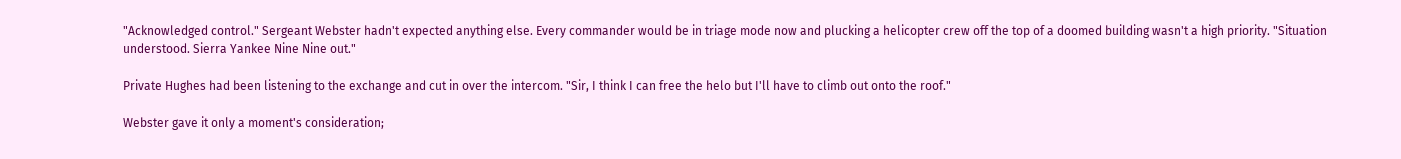"Acknowledged control." Sergeant Webster hadn't expected anything else. Every commander would be in triage mode now and plucking a helicopter crew off the top of a doomed building wasn't a high priority. "Situation understood. Sierra Yankee Nine Nine out."

Private Hughes had been listening to the exchange and cut in over the intercom. "Sir, I think I can free the helo but I'll have to climb out onto the roof."

Webster gave it only a moment's consideration;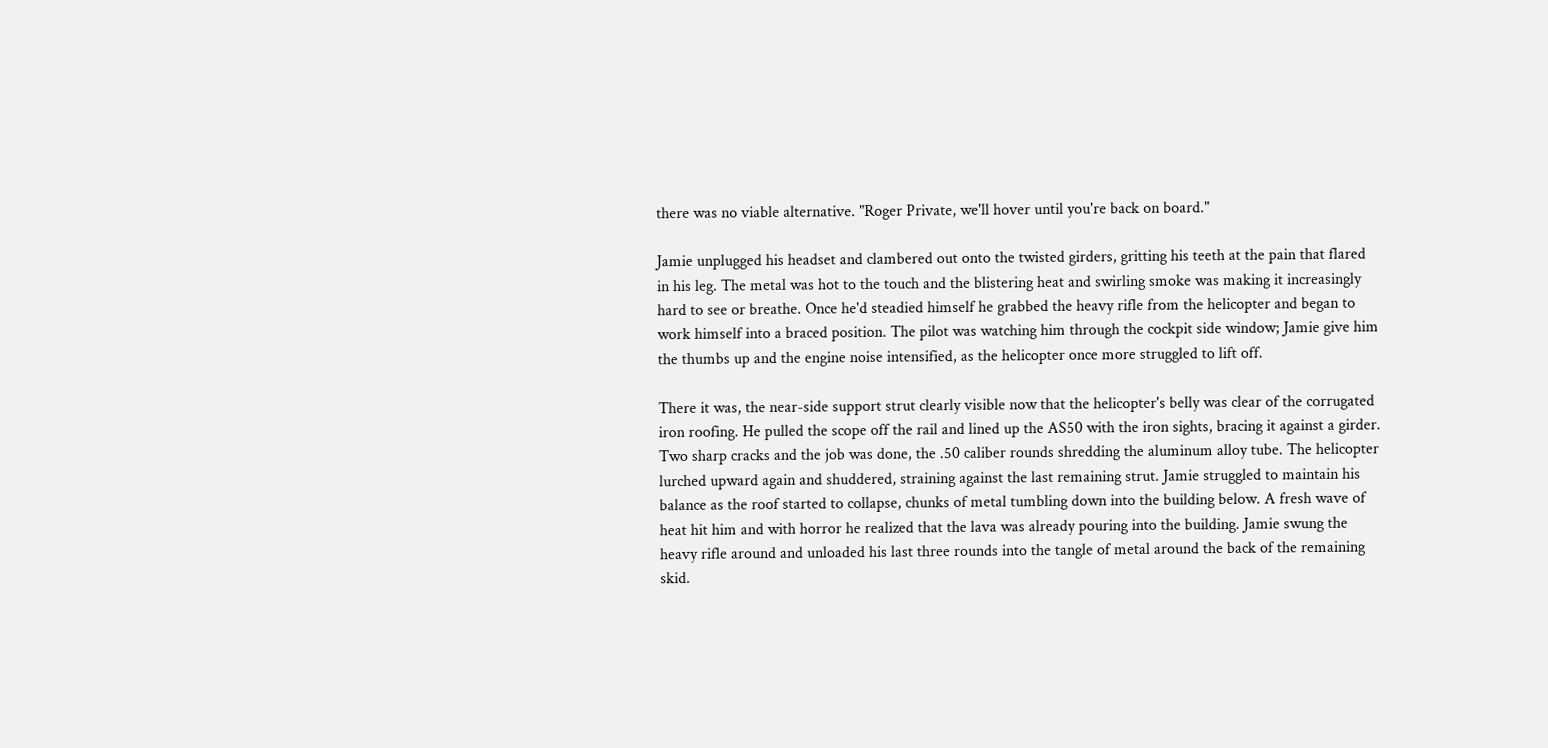there was no viable alternative. "Roger Private, we'll hover until you're back on board."

Jamie unplugged his headset and clambered out onto the twisted girders, gritting his teeth at the pain that flared in his leg. The metal was hot to the touch and the blistering heat and swirling smoke was making it increasingly hard to see or breathe. Once he'd steadied himself he grabbed the heavy rifle from the helicopter and began to work himself into a braced position. The pilot was watching him through the cockpit side window; Jamie give him the thumbs up and the engine noise intensified, as the helicopter once more struggled to lift off.

There it was, the near-side support strut clearly visible now that the helicopter's belly was clear of the corrugated iron roofing. He pulled the scope off the rail and lined up the AS50 with the iron sights, bracing it against a girder. Two sharp cracks and the job was done, the .50 caliber rounds shredding the aluminum alloy tube. The helicopter lurched upward again and shuddered, straining against the last remaining strut. Jamie struggled to maintain his balance as the roof started to collapse, chunks of metal tumbling down into the building below. A fresh wave of heat hit him and with horror he realized that the lava was already pouring into the building. Jamie swung the heavy rifle around and unloaded his last three rounds into the tangle of metal around the back of the remaining skid.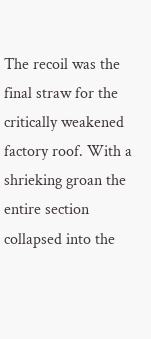The recoil was the final straw for the critically weakened factory roof. With a shrieking groan the entire section collapsed into the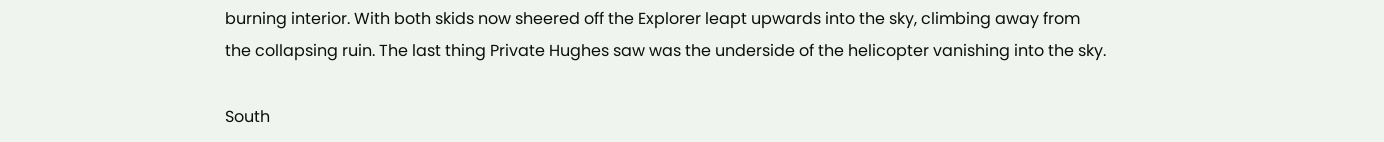burning interior. With both skids now sheered off the Explorer leapt upwards into the sky, climbing away from the collapsing ruin. The last thing Private Hughes saw was the underside of the helicopter vanishing into the sky.

South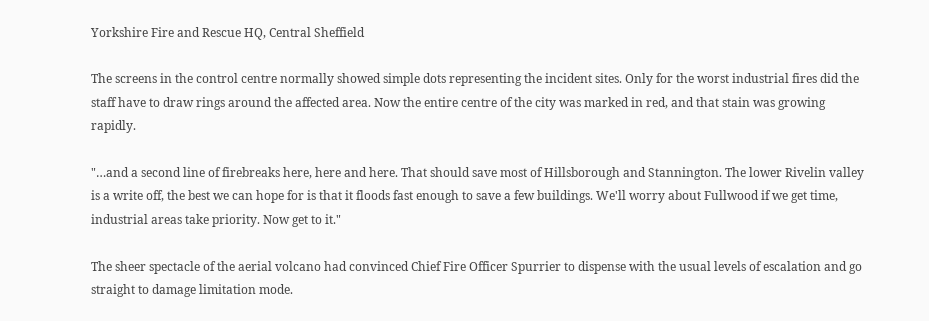Yorkshire Fire and Rescue HQ, Central Sheffield

The screens in the control centre normally showed simple dots representing the incident sites. Only for the worst industrial fires did the staff have to draw rings around the affected area. Now the entire centre of the city was marked in red, and that stain was growing rapidly.

"…and a second line of firebreaks here, here and here. That should save most of Hillsborough and Stannington. The lower Rivelin valley is a write off, the best we can hope for is that it floods fast enough to save a few buildings. We'll worry about Fullwood if we get time, industrial areas take priority. Now get to it."

The sheer spectacle of the aerial volcano had convinced Chief Fire Officer Spurrier to dispense with the usual levels of escalation and go straight to damage limitation mode.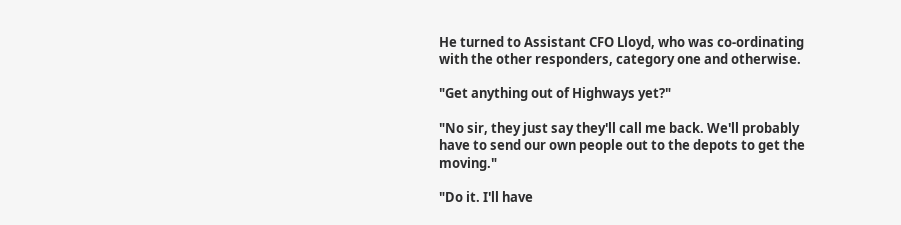He turned to Assistant CFO Lloyd, who was co-ordinating with the other responders, category one and otherwise.

"Get anything out of Highways yet?"

"No sir, they just say they'll call me back. We'll probably have to send our own people out to the depots to get the moving."

"Do it. I'll have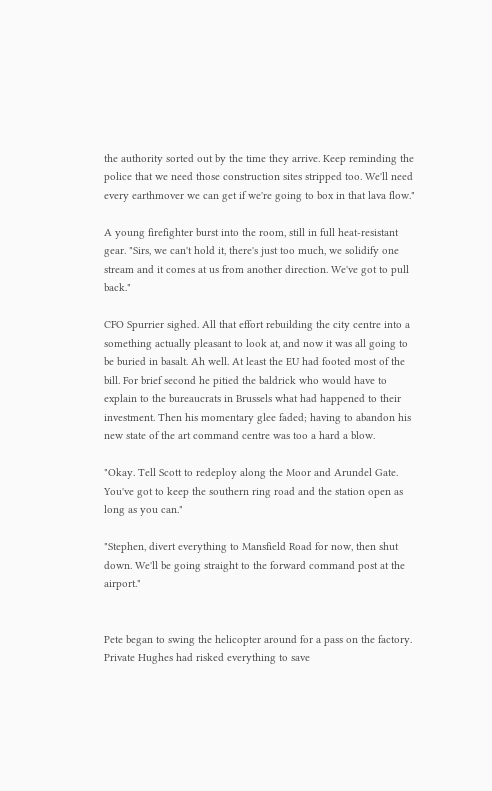the authority sorted out by the time they arrive. Keep reminding the police that we need those construction sites stripped too. We'll need every earthmover we can get if we're going to box in that lava flow."

A young firefighter burst into the room, still in full heat-resistant gear. "Sirs, we can't hold it, there's just too much, we solidify one stream and it comes at us from another direction. We've got to pull back."

CFO Spurrier sighed. All that effort rebuilding the city centre into a something actually pleasant to look at, and now it was all going to be buried in basalt. Ah well. At least the EU had footed most of the bill. For brief second he pitied the baldrick who would have to explain to the bureaucrats in Brussels what had happened to their investment. Then his momentary glee faded; having to abandon his new state of the art command centre was too a hard a blow.

"Okay. Tell Scott to redeploy along the Moor and Arundel Gate. You've got to keep the southern ring road and the station open as long as you can."

"Stephen, divert everything to Mansfield Road for now, then shut down. We'll be going straight to the forward command post at the airport."


Pete began to swing the helicopter around for a pass on the factory. Private Hughes had risked everything to save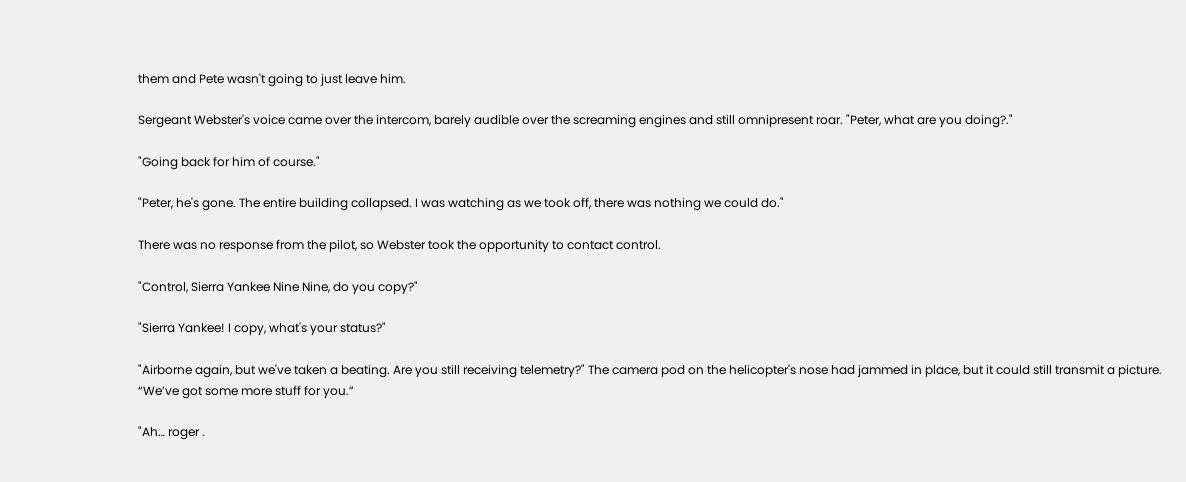them and Pete wasn't going to just leave him.

Sergeant Webster's voice came over the intercom, barely audible over the screaming engines and still omnipresent roar. "Peter, what are you doing?."

"Going back for him of course."

"Peter, he's gone. The entire building collapsed. I was watching as we took off, there was nothing we could do."

There was no response from the pilot, so Webster took the opportunity to contact control.

"Control, Sierra Yankee Nine Nine, do you copy?"

"Sierra Yankee! I copy, what's your status?"

"Airborne again, but we've taken a beating. Are you still receiving telemetry?" The camera pod on the helicopter's nose had jammed in place, but it could still transmit a picture. “We’ve got some more stuff for you.”

"Ah… roger .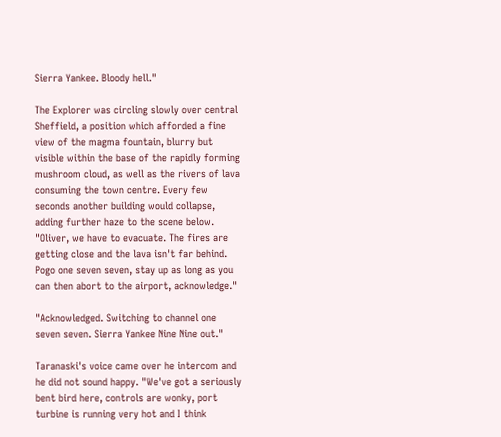Sierra Yankee. Bloody hell."

The Explorer was circling slowly over central Sheffield, a position which afforded a fine view of the magma fountain, blurry but visible within the base of the rapidly forming mushroom cloud, as well as the rivers of lava consuming the town centre. Every few seconds another building would collapse, adding further haze to the scene below. "Oliver, we have to evacuate. The fires are getting close and the lava isn't far behind. Pogo one seven seven, stay up as long as you can then abort to the airport, acknowledge."

"Acknowledged. Switching to channel one seven seven. Sierra Yankee Nine Nine out."

Taranaski's voice came over he intercom and he did not sound happy. "We've got a seriously bent bird here, controls are wonky, port turbine is running very hot and I think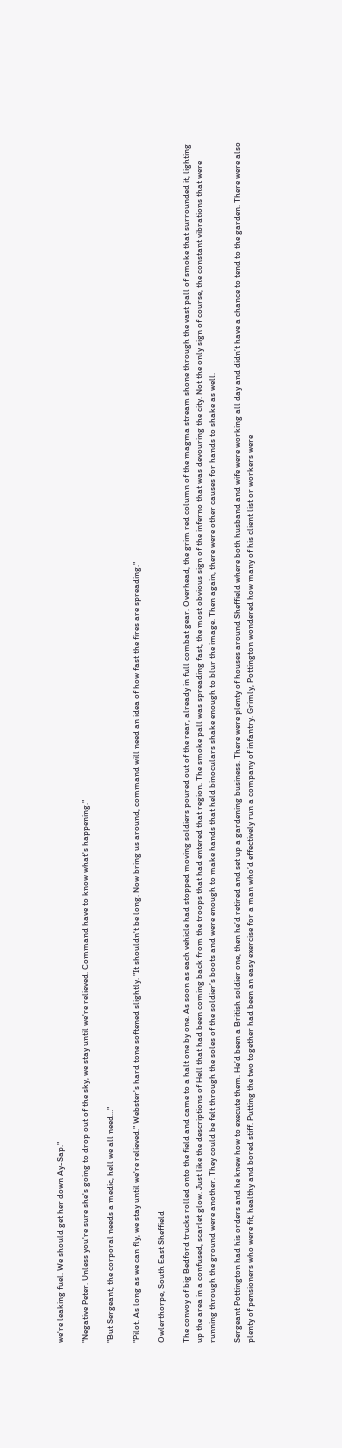we're leaking fuel. We should get her down Ay-Sap."

"Negative Peter. Unless you're sure she's going to drop out of the sky, we stay until we're relieved. Command have to know what's happening."

"But Sergeant, the corporal needs a medic, hell we all need…"

"Pilot. As long as we can fly, we stay until we're relieved." Webster's hard tone softened slightly. "It shouldn't be long. Now bring us around, command will need an idea of how fast the fires are spreading."

Owlerthorpe, South East Sheffield

The convoy of big Bedford trucks rolled onto the field and came to a halt one by one. As soon as each vehicle had stopped moving soldiers poured out of the rear, already in full combat gear. Overhead, the grim red column of the magma stream shone through the vast pall of smoke that surrounded it, lighting up the area in a confused, scarlet glow. Just like the descriptions of Hell that had been coming back from the troops that had entered that region. The smoke pall was spreading fast, the most obvious sign of the inferno that was devouring the city. Not the only sign of course, the constant vibrations that were running through the ground were another. They could be felt through the soles of the soldier’s boots and were enough to make hands that held binoculars shake enough to blur the image. Then again, there were other causes for hands to shake as well.

Sergeant Pottington had his orders and he knew how to execute them. He’d been a British soldier one, then he’d retired and set up a gardening business. There were plenty of houses around Sheffield where both husband and wife were working all day and didn’t have a chance to tend to the garden. There were also plenty of pensioners who were fit, healthy and bored stiff. Putting the two together had been an easy exercise for a man who’d effectively run a company of infantry. Grimly, Pottington wondered how many of his client list or workers were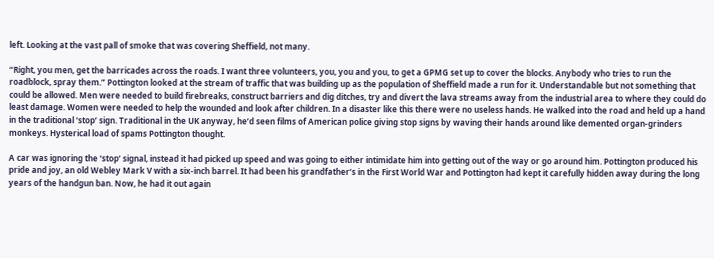left. Looking at the vast pall of smoke that was covering Sheffield, not many.

“Right, you men, get the barricades across the roads. I want three volunteers, you, you and you, to get a GPMG set up to cover the blocks. Anybody who tries to run the roadblock, spray them.” Pottington looked at the stream of traffic that was building up as the population of Sheffield made a run for it. Understandable but not something that could be allowed. Men were needed to build firebreaks, construct barriers and dig ditches, try and divert the lava streams away from the industrial area to where they could do least damage. Women were needed to help the wounded and look after children. In a disaster like this there were no useless hands. He walked into the road and held up a hand in the traditional ‘stop’ sign. Traditional in the UK anyway, he’d seen films of American police giving stop signs by waving their hands around like demented organ-grinders monkeys. Hysterical load of spams Pottington thought.

A car was ignoring the ‘stop’ signal, instead it had picked up speed and was going to either intimidate him into getting out of the way or go around him. Pottington produced his pride and joy, an old Webley Mark V with a six-inch barrel. It had been his grandfather’s in the First World War and Pottington had kept it carefully hidden away during the long years of the handgun ban. Now, he had it out again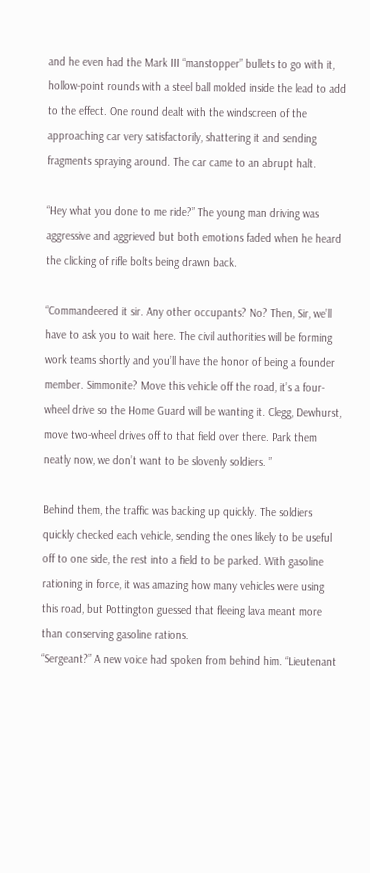and he even had the Mark III “manstopper” bullets to go with it, hollow-point rounds with a steel ball molded inside the lead to add to the effect. One round dealt with the windscreen of the approaching car very satisfactorily, shattering it and sending fragments spraying around. The car came to an abrupt halt.

“Hey what you done to me ride?” The young man driving was aggressive and aggrieved but both emotions faded when he heard the clicking of rifle bolts being drawn back.

“Commandeered it sir. Any other occupants? No? Then, Sir, we’ll have to ask you to wait here. The civil authorities will be forming work teams shortly and you’ll have the honor of being a founder member. Simmonite? Move this vehicle off the road, it’s a four-wheel drive so the Home Guard will be wanting it. Clegg, Dewhurst, move two-wheel drives off to that field over there. Park them neatly now, we don’t want to be slovenly soldiers. ”

Behind them, the traffic was backing up quickly. The soldiers quickly checked each vehicle, sending the ones likely to be useful off to one side, the rest into a field to be parked. With gasoline rationing in force, it was amazing how many vehicles were using this road, but Pottington guessed that fleeing lava meant more than conserving gasoline rations.
“Sergeant?” A new voice had spoken from behind him. “Lieutenant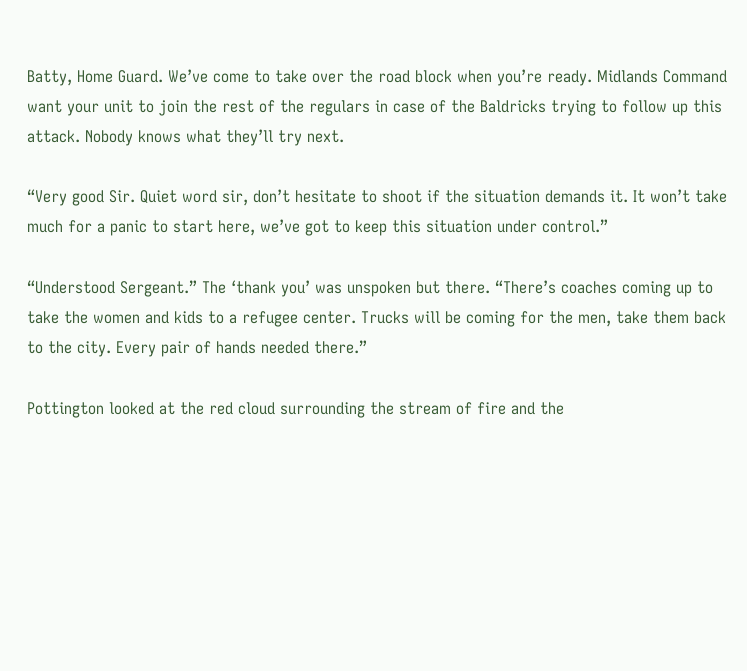Batty, Home Guard. We’ve come to take over the road block when you’re ready. Midlands Command want your unit to join the rest of the regulars in case of the Baldricks trying to follow up this attack. Nobody knows what they’ll try next.

“Very good Sir. Quiet word sir, don’t hesitate to shoot if the situation demands it. It won’t take much for a panic to start here, we’ve got to keep this situation under control.”

“Understood Sergeant.” The ‘thank you’ was unspoken but there. “There’s coaches coming up to take the women and kids to a refugee center. Trucks will be coming for the men, take them back to the city. Every pair of hands needed there.”

Pottington looked at the red cloud surrounding the stream of fire and the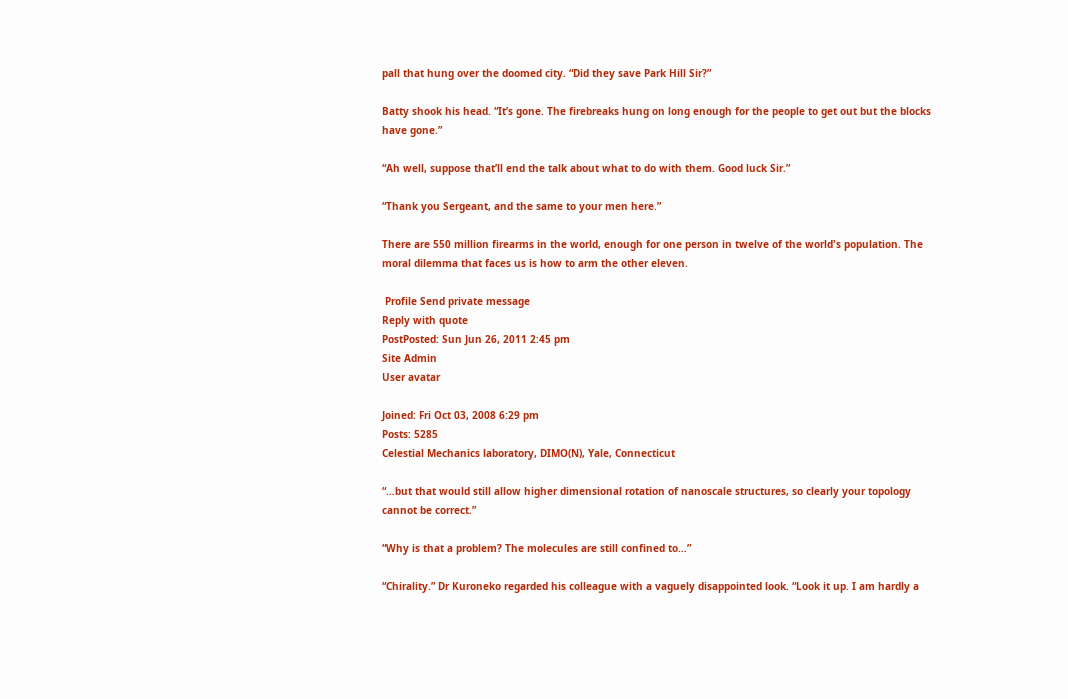pall that hung over the doomed city. “Did they save Park Hill Sir?”

Batty shook his head. “It’s gone. The firebreaks hung on long enough for the people to get out but the blocks have gone.”

“Ah well, suppose that’ll end the talk about what to do with them. Good luck Sir.”

“Thank you Sergeant, and the same to your men here.”

There are 550 million firearms in the world, enough for one person in twelve of the world's population. The moral dilemma that faces us is how to arm the other eleven.

 Profile Send private message
Reply with quote
PostPosted: Sun Jun 26, 2011 2:45 pm
Site Admin
User avatar

Joined: Fri Oct 03, 2008 6:29 pm
Posts: 5285
Celestial Mechanics laboratory, DIMO(N), Yale, Connecticut

“…but that would still allow higher dimensional rotation of nanoscale structures, so clearly your topology cannot be correct.”

“Why is that a problem? The molecules are still confined to…”

“Chirality.” Dr Kuroneko regarded his colleague with a vaguely disappointed look. “Look it up. I am hardly a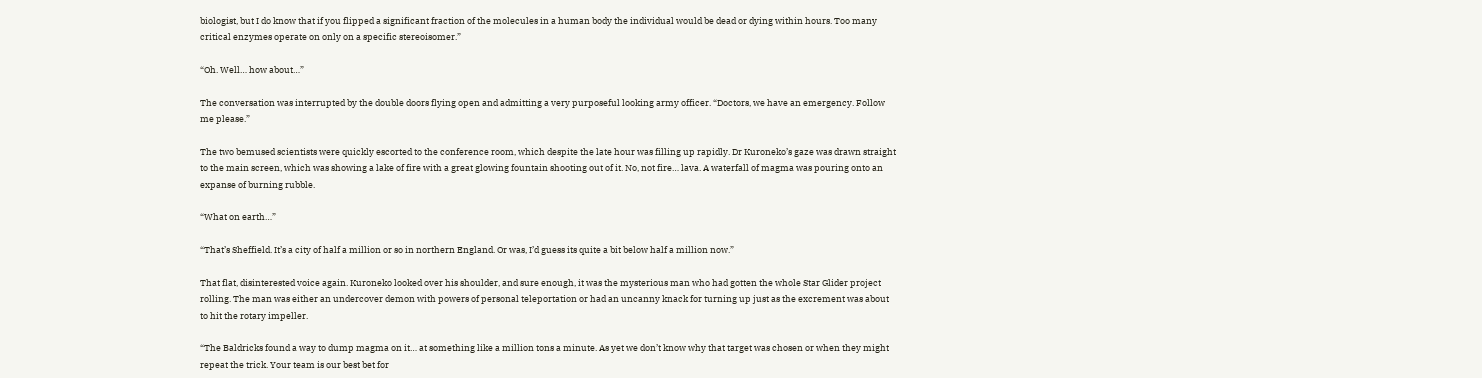biologist, but I do know that if you flipped a significant fraction of the molecules in a human body the individual would be dead or dying within hours. Too many critical enzymes operate on only on a specific stereoisomer.”

“Oh. Well… how about…”

The conversation was interrupted by the double doors flying open and admitting a very purposeful looking army officer. “Doctors, we have an emergency. Follow me please.”

The two bemused scientists were quickly escorted to the conference room, which despite the late hour was filling up rapidly. Dr Kuroneko’s gaze was drawn straight to the main screen, which was showing a lake of fire with a great glowing fountain shooting out of it. No, not fire… lava. A waterfall of magma was pouring onto an expanse of burning rubble.

“What on earth…”

“That’s Sheffield. It’s a city of half a million or so in northern England. Or was, I’d guess its quite a bit below half a million now.”

That flat, disinterested voice again. Kuroneko looked over his shoulder, and sure enough, it was the mysterious man who had gotten the whole Star Glider project rolling. The man was either an undercover demon with powers of personal teleportation or had an uncanny knack for turning up just as the excrement was about to hit the rotary impeller.

“The Baldricks found a way to dump magma on it… at something like a million tons a minute. As yet we don’t know why that target was chosen or when they might repeat the trick. Your team is our best bet for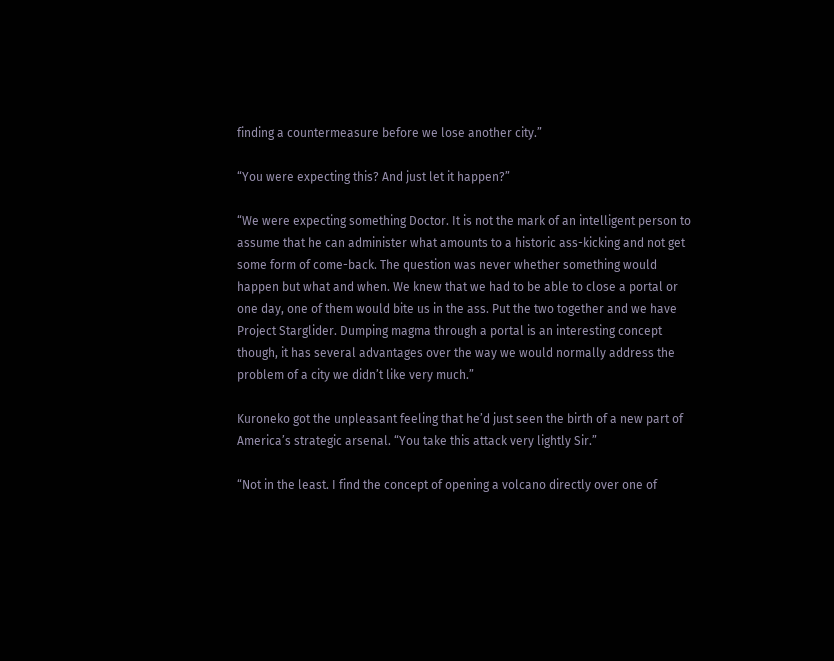finding a countermeasure before we lose another city.”

“You were expecting this? And just let it happen?”

“We were expecting something Doctor. It is not the mark of an intelligent person to assume that he can administer what amounts to a historic ass-kicking and not get some form of come-back. The question was never whether something would happen but what and when. We knew that we had to be able to close a portal or one day, one of them would bite us in the ass. Put the two together and we have Project Starglider. Dumping magma through a portal is an interesting concept though, it has several advantages over the way we would normally address the problem of a city we didn’t like very much.”

Kuroneko got the unpleasant feeling that he’d just seen the birth of a new part of America’s strategic arsenal. “You take this attack very lightly Sir.”

“Not in the least. I find the concept of opening a volcano directly over one of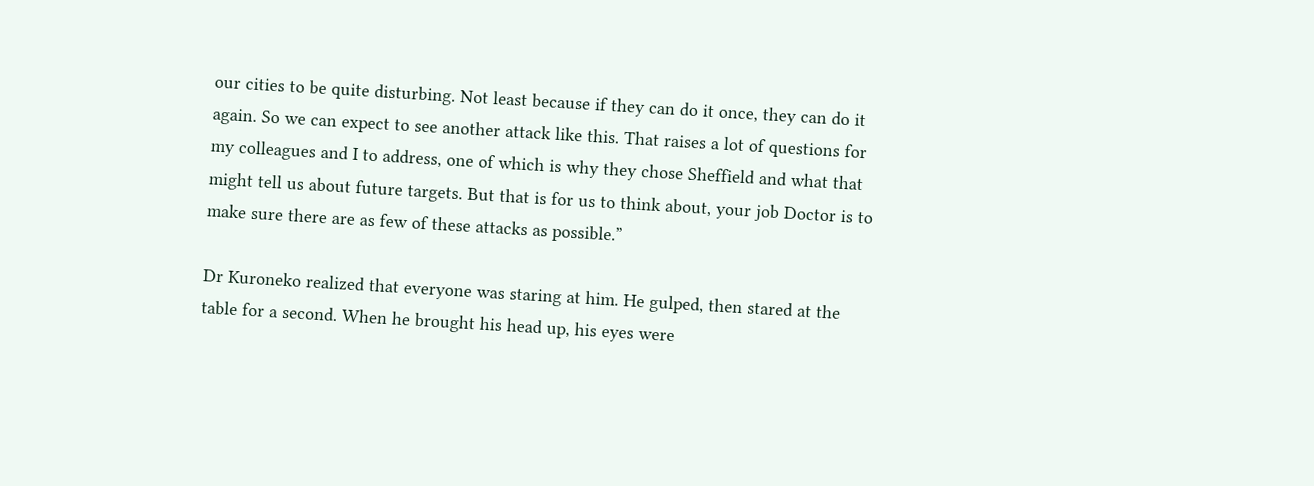our cities to be quite disturbing. Not least because if they can do it once, they can do it again. So we can expect to see another attack like this. That raises a lot of questions for my colleagues and I to address, one of which is why they chose Sheffield and what that might tell us about future targets. But that is for us to think about, your job Doctor is to make sure there are as few of these attacks as possible.”

Dr Kuroneko realized that everyone was staring at him. He gulped, then stared at the table for a second. When he brought his head up, his eyes were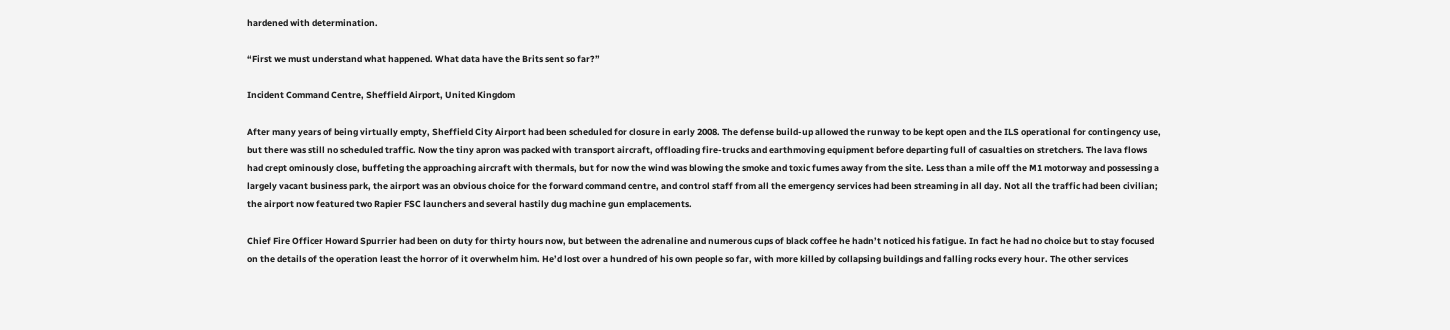hardened with determination.

“First we must understand what happened. What data have the Brits sent so far?”

Incident Command Centre, Sheffield Airport, United Kingdom

After many years of being virtually empty, Sheffield City Airport had been scheduled for closure in early 2008. The defense build-up allowed the runway to be kept open and the ILS operational for contingency use, but there was still no scheduled traffic. Now the tiny apron was packed with transport aircraft, offloading fire-trucks and earthmoving equipment before departing full of casualties on stretchers. The lava flows had crept ominously close, buffeting the approaching aircraft with thermals, but for now the wind was blowing the smoke and toxic fumes away from the site. Less than a mile off the M1 motorway and possessing a largely vacant business park, the airport was an obvious choice for the forward command centre, and control staff from all the emergency services had been streaming in all day. Not all the traffic had been civilian; the airport now featured two Rapier FSC launchers and several hastily dug machine gun emplacements.

Chief Fire Officer Howard Spurrier had been on duty for thirty hours now, but between the adrenaline and numerous cups of black coffee he hadn’t noticed his fatigue. In fact he had no choice but to stay focused on the details of the operation least the horror of it overwhelm him. He’d lost over a hundred of his own people so far, with more killed by collapsing buildings and falling rocks every hour. The other services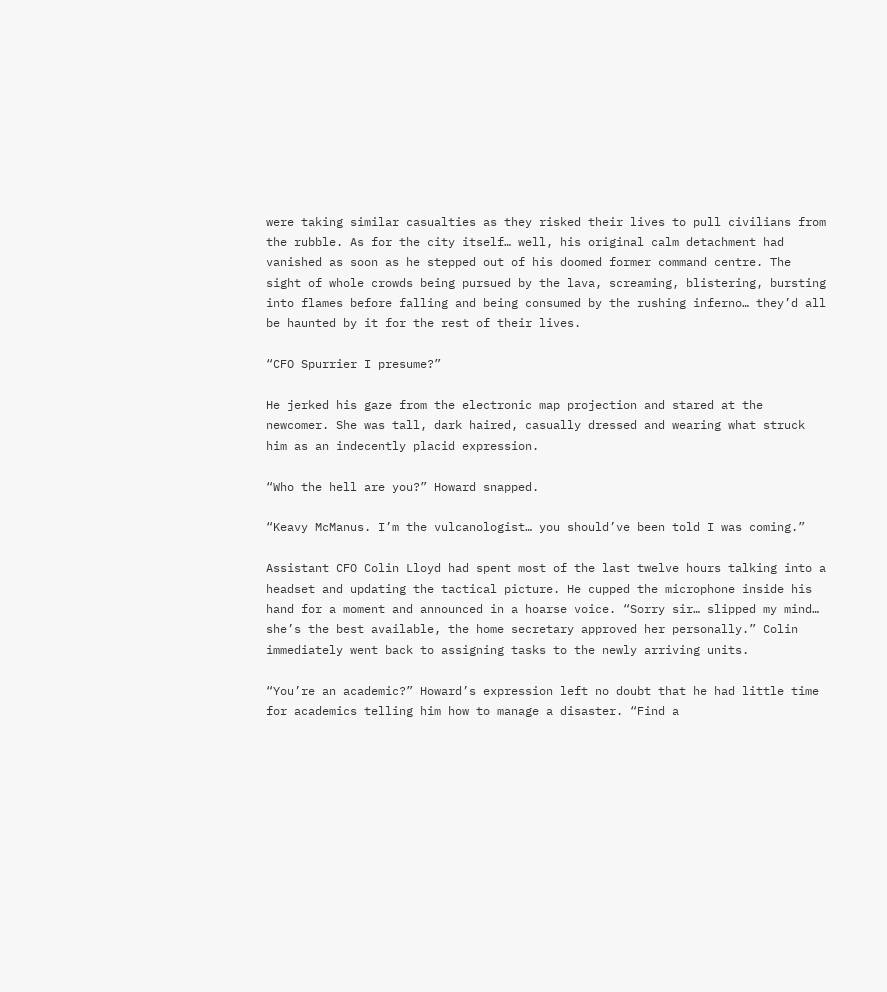were taking similar casualties as they risked their lives to pull civilians from the rubble. As for the city itself… well, his original calm detachment had vanished as soon as he stepped out of his doomed former command centre. The sight of whole crowds being pursued by the lava, screaming, blistering, bursting into flames before falling and being consumed by the rushing inferno… they’d all be haunted by it for the rest of their lives.

“CFO Spurrier I presume?”

He jerked his gaze from the electronic map projection and stared at the newcomer. She was tall, dark haired, casually dressed and wearing what struck him as an indecently placid expression.

“Who the hell are you?” Howard snapped.

“Keavy McManus. I’m the vulcanologist… you should’ve been told I was coming.”

Assistant CFO Colin Lloyd had spent most of the last twelve hours talking into a headset and updating the tactical picture. He cupped the microphone inside his hand for a moment and announced in a hoarse voice. “Sorry sir… slipped my mind… she’s the best available, the home secretary approved her personally.” Colin immediately went back to assigning tasks to the newly arriving units.

“You’re an academic?” Howard’s expression left no doubt that he had little time for academics telling him how to manage a disaster. “Find a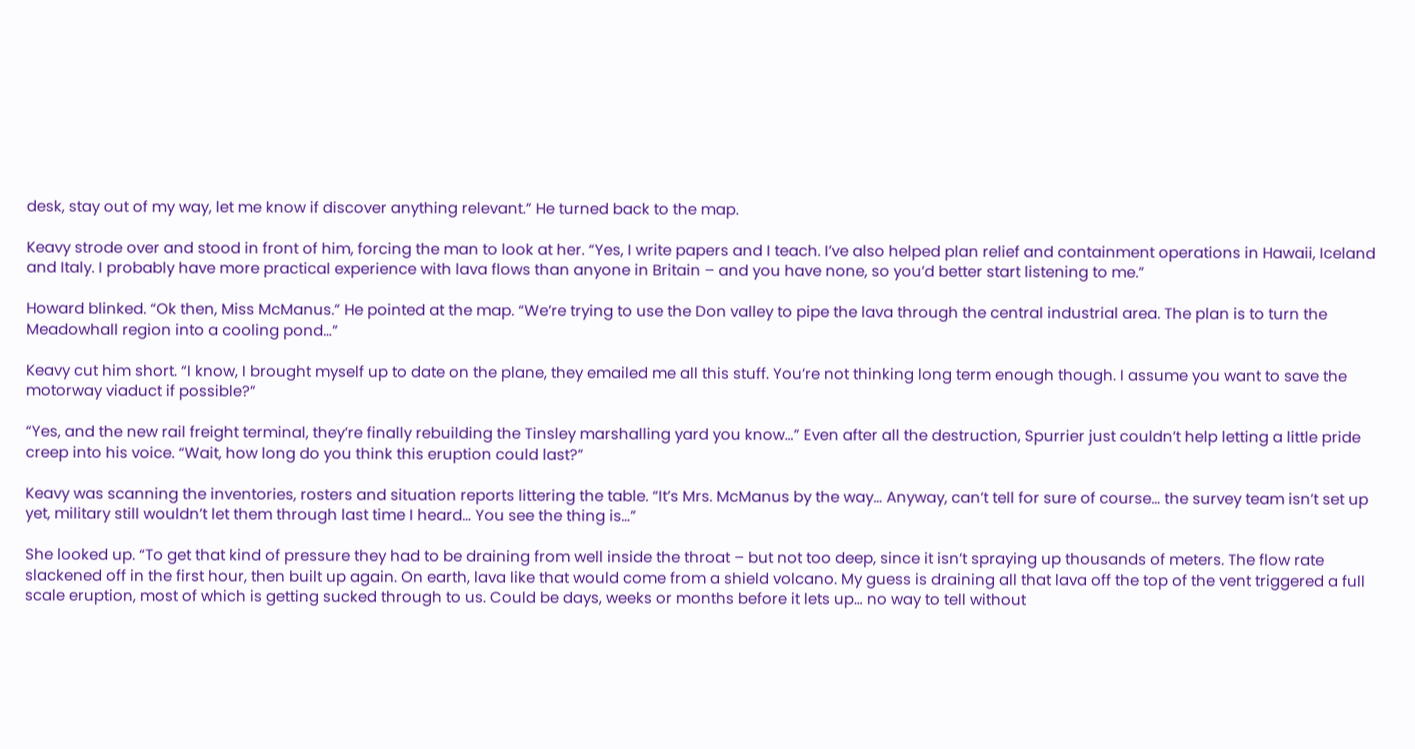desk, stay out of my way, let me know if discover anything relevant.” He turned back to the map.

Keavy strode over and stood in front of him, forcing the man to look at her. “Yes, I write papers and I teach. I’ve also helped plan relief and containment operations in Hawaii, Iceland and Italy. I probably have more practical experience with lava flows than anyone in Britain – and you have none, so you’d better start listening to me.”

Howard blinked. “Ok then, Miss McManus.” He pointed at the map. “We’re trying to use the Don valley to pipe the lava through the central industrial area. The plan is to turn the Meadowhall region into a cooling pond…”

Keavy cut him short. “I know, I brought myself up to date on the plane, they emailed me all this stuff. You’re not thinking long term enough though. I assume you want to save the motorway viaduct if possible?”

“Yes, and the new rail freight terminal, they’re finally rebuilding the Tinsley marshalling yard you know…” Even after all the destruction, Spurrier just couldn’t help letting a little pride creep into his voice. “Wait, how long do you think this eruption could last?”

Keavy was scanning the inventories, rosters and situation reports littering the table. “It’s Mrs. McManus by the way… Anyway, can’t tell for sure of course… the survey team isn’t set up yet, military still wouldn’t let them through last time I heard… You see the thing is…”

She looked up. “To get that kind of pressure they had to be draining from well inside the throat – but not too deep, since it isn’t spraying up thousands of meters. The flow rate slackened off in the first hour, then built up again. On earth, lava like that would come from a shield volcano. My guess is draining all that lava off the top of the vent triggered a full scale eruption, most of which is getting sucked through to us. Could be days, weeks or months before it lets up… no way to tell without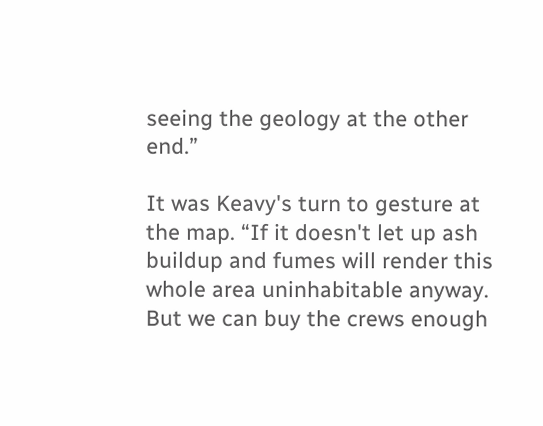seeing the geology at the other end.”

It was Keavy's turn to gesture at the map. “If it doesn't let up ash buildup and fumes will render this whole area uninhabitable anyway. But we can buy the crews enough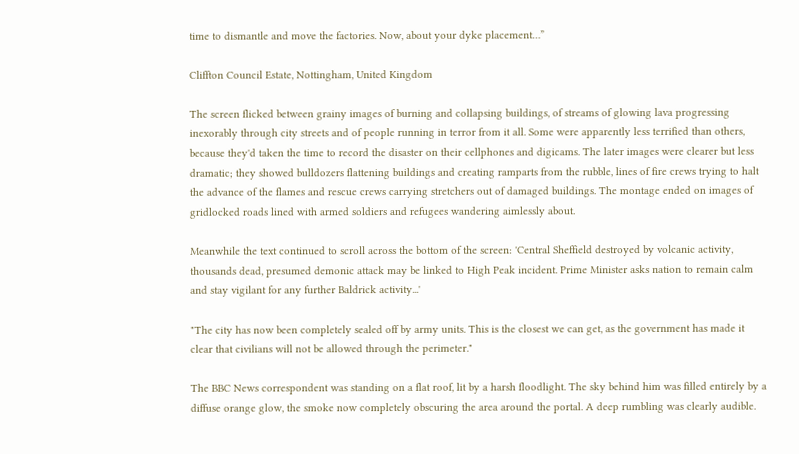time to dismantle and move the factories. Now, about your dyke placement…”

Cliffton Council Estate, Nottingham, United Kingdom

The screen flicked between grainy images of burning and collapsing buildings, of streams of glowing lava progressing inexorably through city streets and of people running in terror from it all. Some were apparently less terrified than others, because they'd taken the time to record the disaster on their cellphones and digicams. The later images were clearer but less dramatic; they showed bulldozers flattening buildings and creating ramparts from the rubble, lines of fire crews trying to halt the advance of the flames and rescue crews carrying stretchers out of damaged buildings. The montage ended on images of gridlocked roads lined with armed soldiers and refugees wandering aimlessly about.

Meanwhile the text continued to scroll across the bottom of the screen: 'Central Sheffield destroyed by volcanic activity, thousands dead, presumed demonic attack may be linked to High Peak incident. Prime Minister asks nation to remain calm and stay vigilant for any further Baldrick activity...'

"The city has now been completely sealed off by army units. This is the closest we can get, as the government has made it clear that civilians will not be allowed through the perimeter."

The BBC News correspondent was standing on a flat roof, lit by a harsh floodlight. The sky behind him was filled entirely by a diffuse orange glow, the smoke now completely obscuring the area around the portal. A deep rumbling was clearly audible.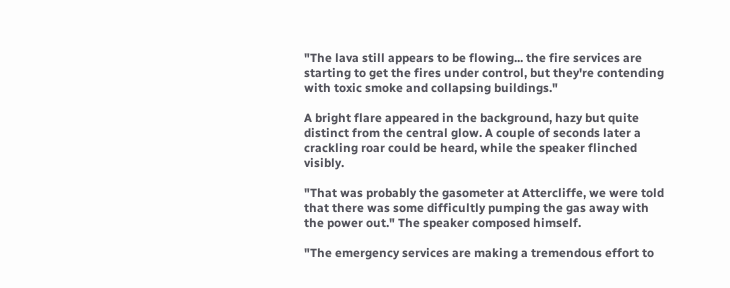"The lava still appears to be flowing... the fire services are starting to get the fires under control, but they're contending with toxic smoke and collapsing buildings."

A bright flare appeared in the background, hazy but quite distinct from the central glow. A couple of seconds later a crackling roar could be heard, while the speaker flinched visibly.

"That was probably the gasometer at Attercliffe, we were told that there was some difficultly pumping the gas away with the power out." The speaker composed himself.

"The emergency services are making a tremendous effort to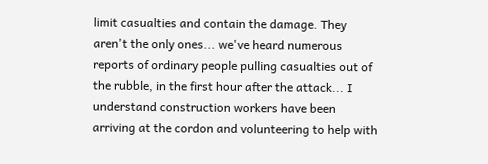limit casualties and contain the damage. They aren't the only ones... we've heard numerous reports of ordinary people pulling casualties out of the rubble, in the first hour after the attack... I understand construction workers have been arriving at the cordon and volunteering to help with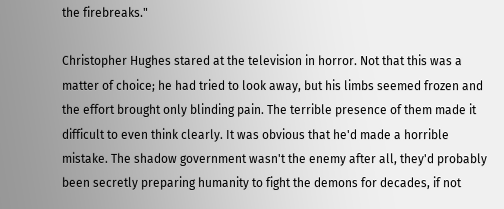the firebreaks."

Christopher Hughes stared at the television in horror. Not that this was a matter of choice; he had tried to look away, but his limbs seemed frozen and the effort brought only blinding pain. The terrible presence of them made it difficult to even think clearly. It was obvious that he'd made a horrible mistake. The shadow government wasn't the enemy after all, they'd probably been secretly preparing humanity to fight the demons for decades, if not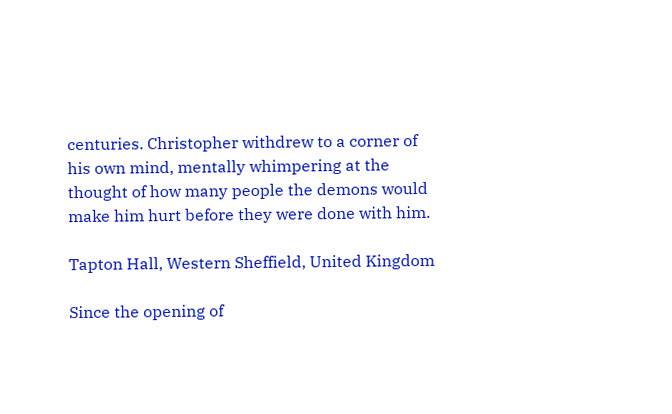centuries. Christopher withdrew to a corner of his own mind, mentally whimpering at the thought of how many people the demons would make him hurt before they were done with him.

Tapton Hall, Western Sheffield, United Kingdom

Since the opening of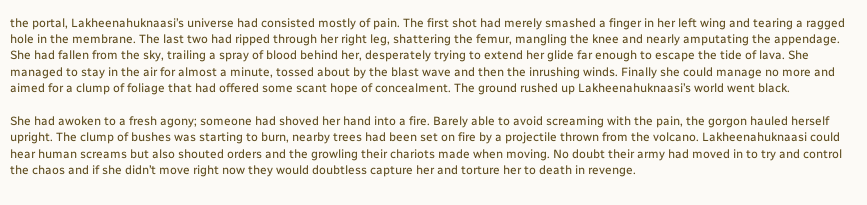the portal, Lakheenahuknaasi’s universe had consisted mostly of pain. The first shot had merely smashed a finger in her left wing and tearing a ragged hole in the membrane. The last two had ripped through her right leg, shattering the femur, mangling the knee and nearly amputating the appendage. She had fallen from the sky, trailing a spray of blood behind her, desperately trying to extend her glide far enough to escape the tide of lava. She managed to stay in the air for almost a minute, tossed about by the blast wave and then the inrushing winds. Finally she could manage no more and aimed for a clump of foliage that had offered some scant hope of concealment. The ground rushed up Lakheenahuknaasi’s world went black.

She had awoken to a fresh agony; someone had shoved her hand into a fire. Barely able to avoid screaming with the pain, the gorgon hauled herself upright. The clump of bushes was starting to burn, nearby trees had been set on fire by a projectile thrown from the volcano. Lakheenahuknaasi could hear human screams but also shouted orders and the growling their chariots made when moving. No doubt their army had moved in to try and control the chaos and if she didn’t move right now they would doubtless capture her and torture her to death in revenge.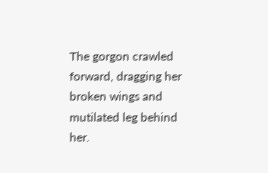The gorgon crawled forward, dragging her broken wings and mutilated leg behind her.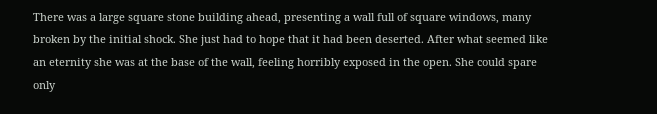There was a large square stone building ahead, presenting a wall full of square windows, many broken by the initial shock. She just had to hope that it had been deserted. After what seemed like an eternity she was at the base of the wall, feeling horribly exposed in the open. She could spare only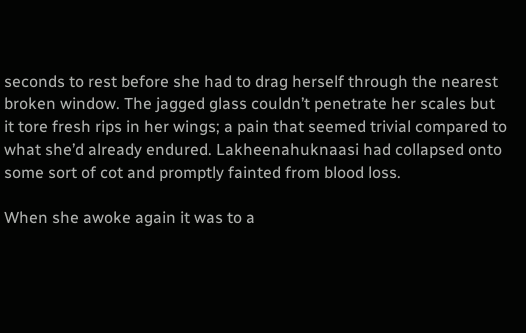seconds to rest before she had to drag herself through the nearest broken window. The jagged glass couldn’t penetrate her scales but it tore fresh rips in her wings; a pain that seemed trivial compared to what she’d already endured. Lakheenahuknaasi had collapsed onto some sort of cot and promptly fainted from blood loss.

When she awoke again it was to a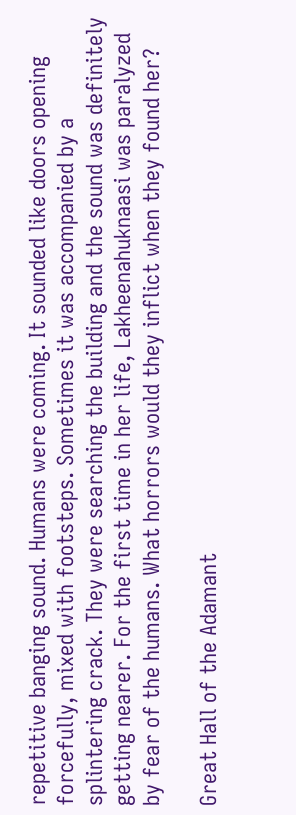repetitive banging sound. Humans were coming. It sounded like doors opening forcefully, mixed with footsteps. Sometimes it was accompanied by a splintering crack. They were searching the building and the sound was definitely getting nearer. For the first time in her life, Lakheenahuknaasi was paralyzed by fear of the humans. What horrors would they inflict when they found her?

Great Hall of the Adamant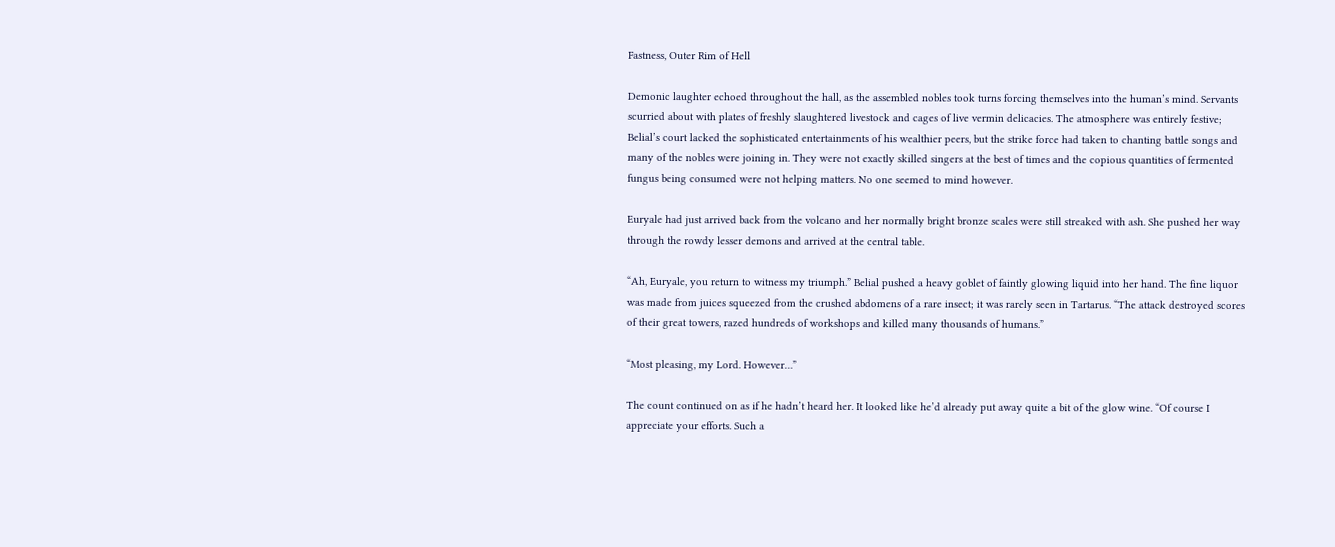Fastness, Outer Rim of Hell

Demonic laughter echoed throughout the hall, as the assembled nobles took turns forcing themselves into the human’s mind. Servants scurried about with plates of freshly slaughtered livestock and cages of live vermin delicacies. The atmosphere was entirely festive; Belial’s court lacked the sophisticated entertainments of his wealthier peers, but the strike force had taken to chanting battle songs and many of the nobles were joining in. They were not exactly skilled singers at the best of times and the copious quantities of fermented fungus being consumed were not helping matters. No one seemed to mind however.

Euryale had just arrived back from the volcano and her normally bright bronze scales were still streaked with ash. She pushed her way through the rowdy lesser demons and arrived at the central table.

“Ah, Euryale, you return to witness my triumph.” Belial pushed a heavy goblet of faintly glowing liquid into her hand. The fine liquor was made from juices squeezed from the crushed abdomens of a rare insect; it was rarely seen in Tartarus. “The attack destroyed scores of their great towers, razed hundreds of workshops and killed many thousands of humans.”

“Most pleasing, my Lord. However…”

The count continued on as if he hadn’t heard her. It looked like he’d already put away quite a bit of the glow wine. “Of course I appreciate your efforts. Such a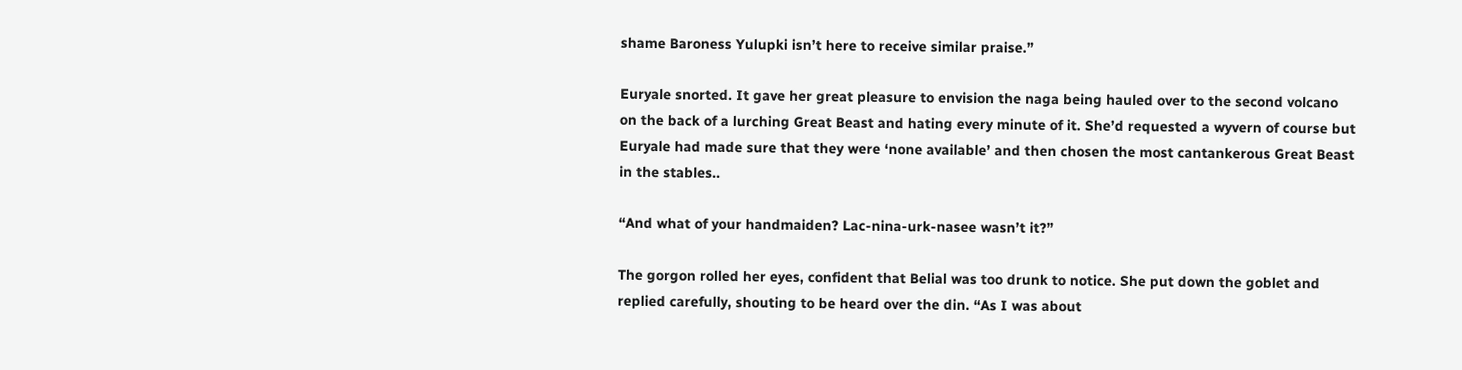shame Baroness Yulupki isn’t here to receive similar praise.”

Euryale snorted. It gave her great pleasure to envision the naga being hauled over to the second volcano on the back of a lurching Great Beast and hating every minute of it. She’d requested a wyvern of course but Euryale had made sure that they were ‘none available’ and then chosen the most cantankerous Great Beast in the stables..

“And what of your handmaiden? Lac-nina-urk-nasee wasn’t it?”

The gorgon rolled her eyes, confident that Belial was too drunk to notice. She put down the goblet and replied carefully, shouting to be heard over the din. “As I was about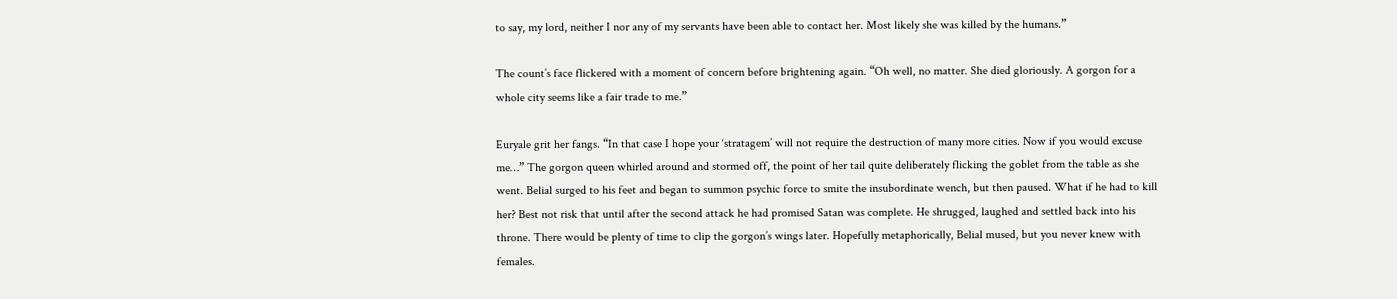to say, my lord, neither I nor any of my servants have been able to contact her. Most likely she was killed by the humans.”

The count’s face flickered with a moment of concern before brightening again. “Oh well, no matter. She died gloriously. A gorgon for a whole city seems like a fair trade to me.”

Euryale grit her fangs. “In that case I hope your ‘stratagem’ will not require the destruction of many more cities. Now if you would excuse me…” The gorgon queen whirled around and stormed off, the point of her tail quite deliberately flicking the goblet from the table as she went. Belial surged to his feet and began to summon psychic force to smite the insubordinate wench, but then paused. What if he had to kill her? Best not risk that until after the second attack he had promised Satan was complete. He shrugged, laughed and settled back into his throne. There would be plenty of time to clip the gorgon’s wings later. Hopefully metaphorically, Belial mused, but you never knew with females.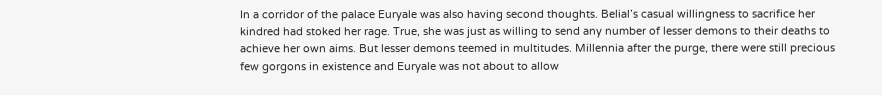In a corridor of the palace Euryale was also having second thoughts. Belial’s casual willingness to sacrifice her kindred had stoked her rage. True, she was just as willing to send any number of lesser demons to their deaths to achieve her own aims. But lesser demons teemed in multitudes. Millennia after the purge, there were still precious few gorgons in existence and Euryale was not about to allow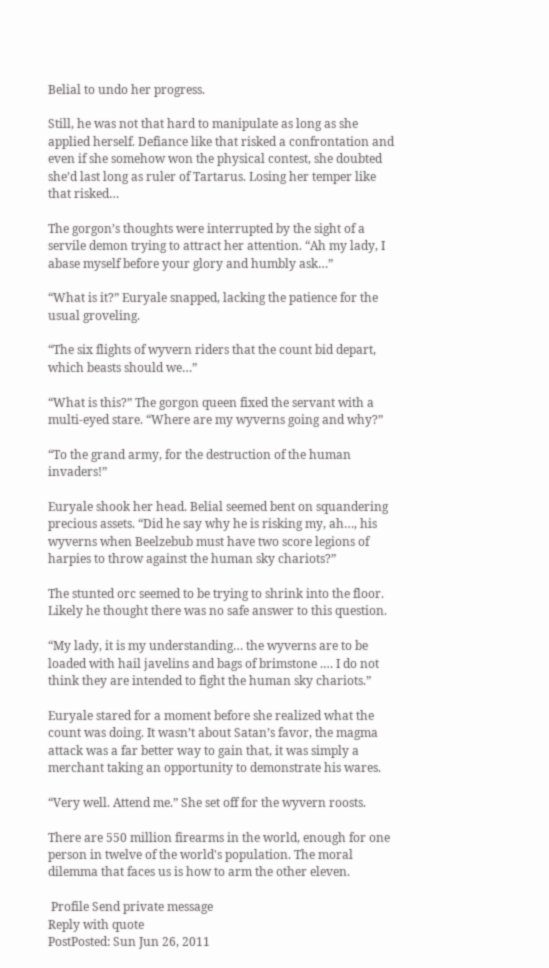Belial to undo her progress.

Still, he was not that hard to manipulate as long as she applied herself. Defiance like that risked a confrontation and even if she somehow won the physical contest, she doubted she’d last long as ruler of Tartarus. Losing her temper like that risked…

The gorgon’s thoughts were interrupted by the sight of a servile demon trying to attract her attention. “Ah my lady, I abase myself before your glory and humbly ask…”

“What is it?” Euryale snapped, lacking the patience for the usual groveling.

“The six flights of wyvern riders that the count bid depart, which beasts should we…”

“What is this?” The gorgon queen fixed the servant with a multi-eyed stare. “Where are my wyverns going and why?”

“To the grand army, for the destruction of the human invaders!”

Euryale shook her head. Belial seemed bent on squandering precious assets. “Did he say why he is risking my, ah…, his wyverns when Beelzebub must have two score legions of harpies to throw against the human sky chariots?”

The stunted orc seemed to be trying to shrink into the floor. Likely he thought there was no safe answer to this question.

“My lady, it is my understanding… the wyverns are to be loaded with hail javelins and bags of brimstone .… I do not think they are intended to fight the human sky chariots.”

Euryale stared for a moment before she realized what the count was doing. It wasn’t about Satan’s favor, the magma attack was a far better way to gain that, it was simply a merchant taking an opportunity to demonstrate his wares.

“Very well. Attend me.” She set off for the wyvern roosts.

There are 550 million firearms in the world, enough for one person in twelve of the world's population. The moral dilemma that faces us is how to arm the other eleven.

 Profile Send private message
Reply with quote
PostPosted: Sun Jun 26, 2011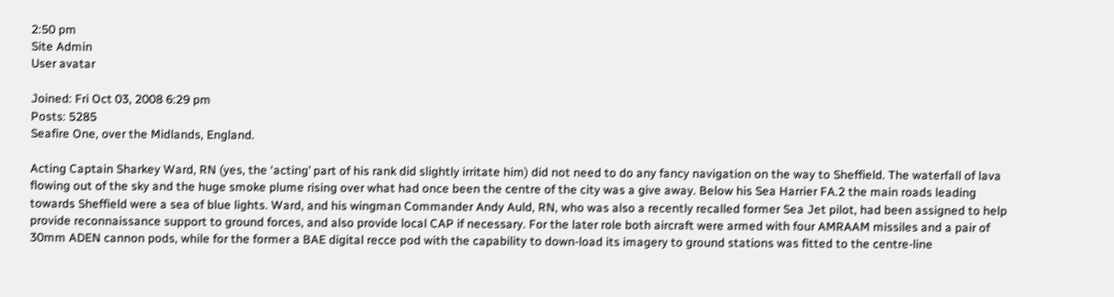2:50 pm
Site Admin
User avatar

Joined: Fri Oct 03, 2008 6:29 pm
Posts: 5285
Seafire One, over the Midlands, England.

Acting Captain Sharkey Ward, RN (yes, the ‘acting’ part of his rank did slightly irritate him) did not need to do any fancy navigation on the way to Sheffield. The waterfall of lava flowing out of the sky and the huge smoke plume rising over what had once been the centre of the city was a give away. Below his Sea Harrier FA.2 the main roads leading towards Sheffield were a sea of blue lights. Ward, and his wingman Commander Andy Auld, RN, who was also a recently recalled former Sea Jet pilot, had been assigned to help provide reconnaissance support to ground forces, and also provide local CAP if necessary. For the later role both aircraft were armed with four AMRAAM missiles and a pair of 30mm ADEN cannon pods, while for the former a BAE digital recce pod with the capability to down-load its imagery to ground stations was fitted to the centre-line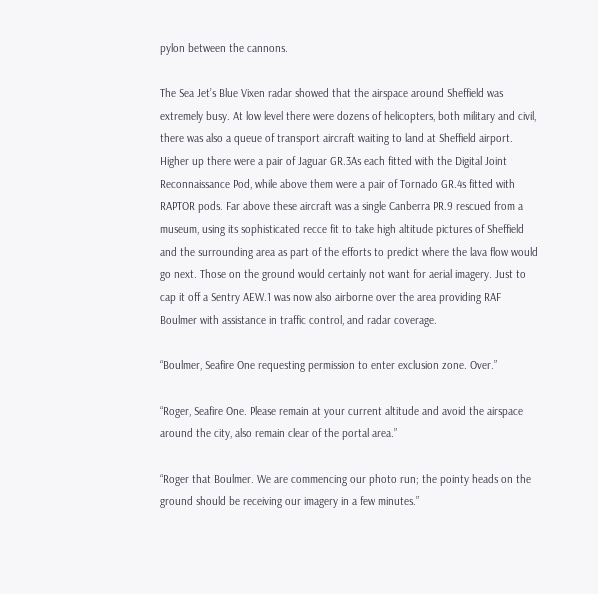pylon between the cannons.

The Sea Jet’s Blue Vixen radar showed that the airspace around Sheffield was extremely busy. At low level there were dozens of helicopters, both military and civil, there was also a queue of transport aircraft waiting to land at Sheffield airport. Higher up there were a pair of Jaguar GR.3As each fitted with the Digital Joint Reconnaissance Pod, while above them were a pair of Tornado GR.4s fitted with RAPTOR pods. Far above these aircraft was a single Canberra PR.9 rescued from a museum, using its sophisticated recce fit to take high altitude pictures of Sheffield and the surrounding area as part of the efforts to predict where the lava flow would go next. Those on the ground would certainly not want for aerial imagery. Just to cap it off a Sentry AEW.1 was now also airborne over the area providing RAF Boulmer with assistance in traffic control, and radar coverage.

“Boulmer, Seafire One requesting permission to enter exclusion zone. Over.”

“Roger, Seafire One. Please remain at your current altitude and avoid the airspace around the city, also remain clear of the portal area.”

“Roger that Boulmer. We are commencing our photo run; the pointy heads on the ground should be receiving our imagery in a few minutes.”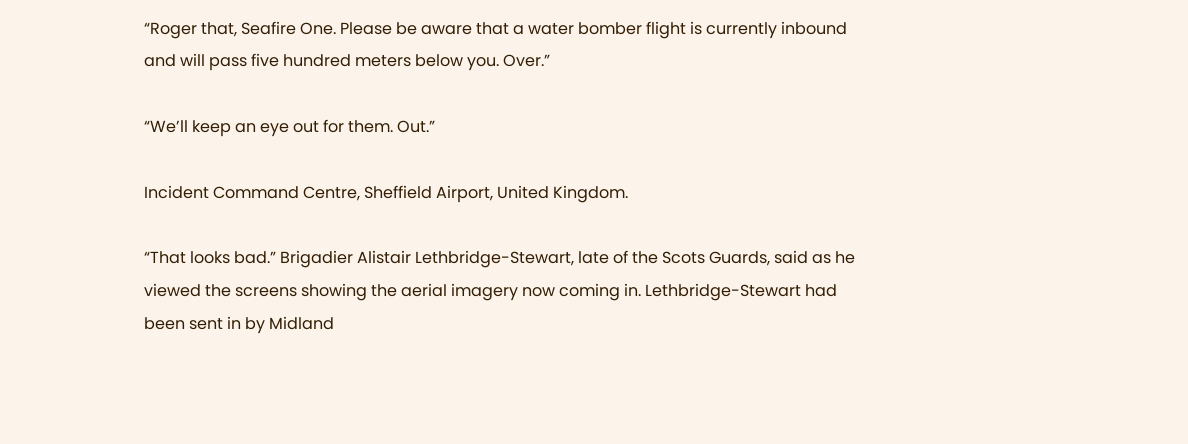“Roger that, Seafire One. Please be aware that a water bomber flight is currently inbound and will pass five hundred meters below you. Over.”

“We’ll keep an eye out for them. Out.”

Incident Command Centre, Sheffield Airport, United Kingdom.

“That looks bad.” Brigadier Alistair Lethbridge-Stewart, late of the Scots Guards, said as he viewed the screens showing the aerial imagery now coming in. Lethbridge-Stewart had been sent in by Midland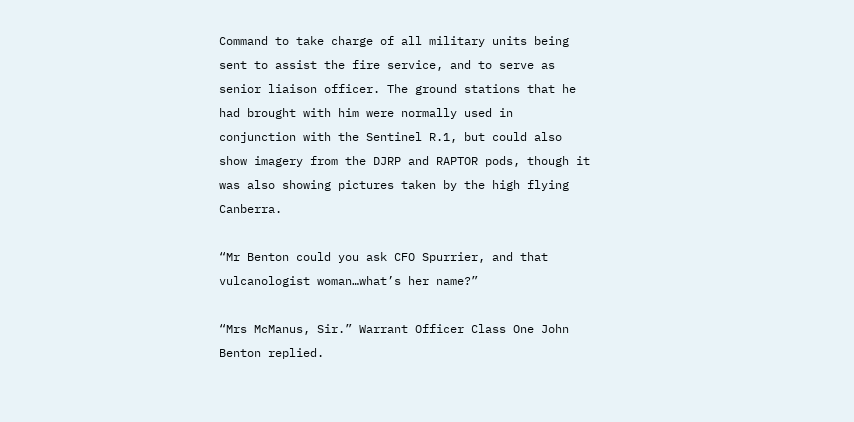Command to take charge of all military units being sent to assist the fire service, and to serve as senior liaison officer. The ground stations that he had brought with him were normally used in conjunction with the Sentinel R.1, but could also show imagery from the DJRP and RAPTOR pods, though it was also showing pictures taken by the high flying Canberra.

“Mr Benton could you ask CFO Spurrier, and that vulcanologist woman…what’s her name?”

“Mrs McManus, Sir.” Warrant Officer Class One John Benton replied.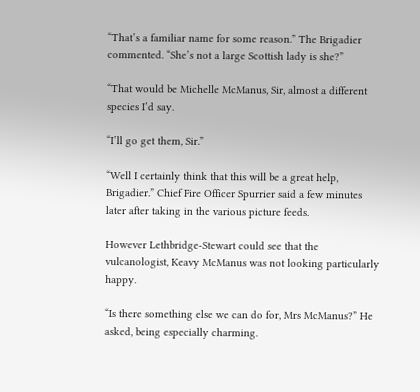“That’s a familiar name for some reason.” The Brigadier commented. “She’s not a large Scottish lady is she?”

“That would be Michelle McManus, Sir, almost a different species I’d say.

“I’ll go get them, Sir.”

“Well I certainly think that this will be a great help, Brigadier.” Chief Fire Officer Spurrier said a few minutes later after taking in the various picture feeds.

However Lethbridge-Stewart could see that the vulcanologist, Keavy McManus was not looking particularly happy.

“Is there something else we can do for, Mrs McManus?” He asked, being especially charming.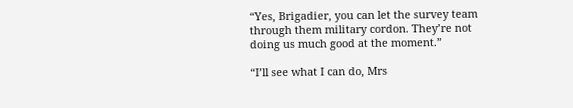“Yes, Brigadier, you can let the survey team through them military cordon. They’re not doing us much good at the moment.”

“I’ll see what I can do, Mrs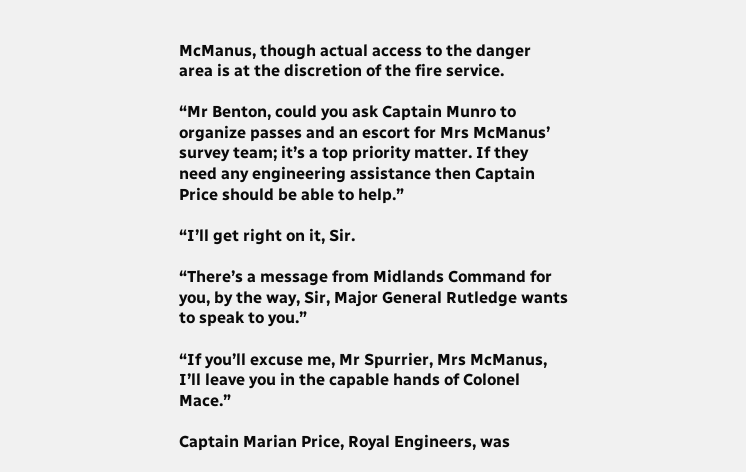McManus, though actual access to the danger area is at the discretion of the fire service.

“Mr Benton, could you ask Captain Munro to organize passes and an escort for Mrs McManus’ survey team; it’s a top priority matter. If they need any engineering assistance then Captain Price should be able to help.”

“I’ll get right on it, Sir.

“There’s a message from Midlands Command for you, by the way, Sir, Major General Rutledge wants to speak to you.”

“If you’ll excuse me, Mr Spurrier, Mrs McManus, I’ll leave you in the capable hands of Colonel Mace.”

Captain Marian Price, Royal Engineers, was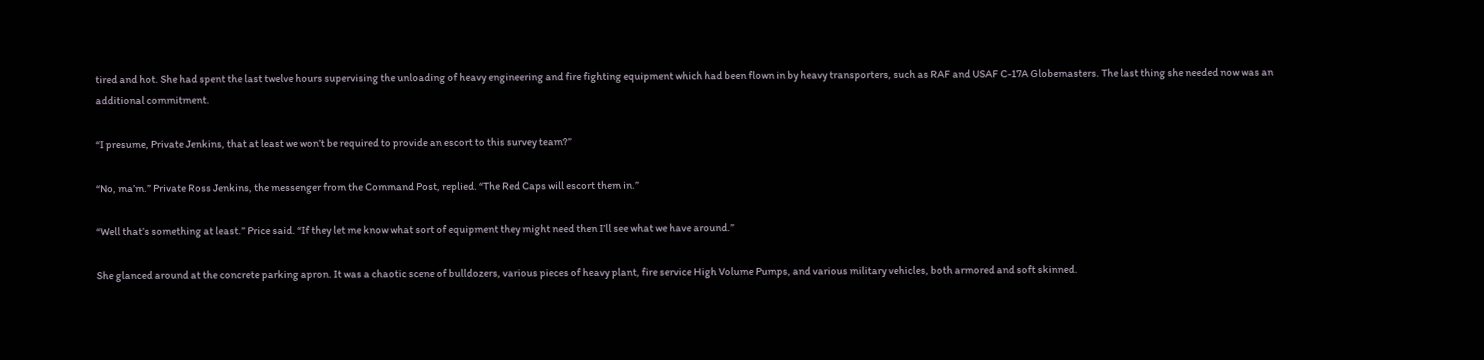tired and hot. She had spent the last twelve hours supervising the unloading of heavy engineering and fire fighting equipment which had been flown in by heavy transporters, such as RAF and USAF C-17A Globemasters. The last thing she needed now was an additional commitment.

“I presume, Private Jenkins, that at least we won’t be required to provide an escort to this survey team?”

“No, ma’m.” Private Ross Jenkins, the messenger from the Command Post, replied. “The Red Caps will escort them in.”

“Well that’s something at least.” Price said. “If they let me know what sort of equipment they might need then I’ll see what we have around.”

She glanced around at the concrete parking apron. It was a chaotic scene of bulldozers, various pieces of heavy plant, fire service High Volume Pumps, and various military vehicles, both armored and soft skinned.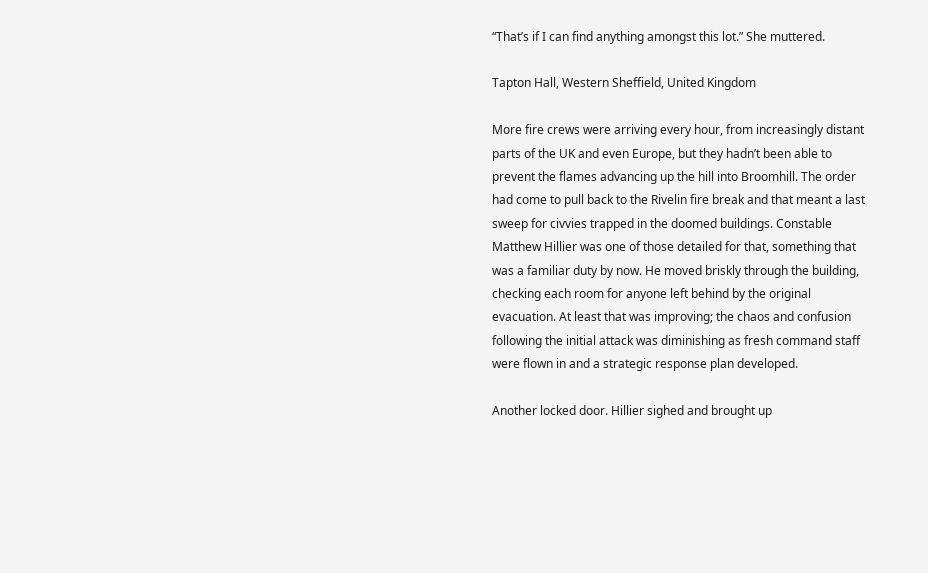“That’s if I can find anything amongst this lot.” She muttered.

Tapton Hall, Western Sheffield, United Kingdom

More fire crews were arriving every hour, from increasingly distant parts of the UK and even Europe, but they hadn’t been able to prevent the flames advancing up the hill into Broomhill. The order had come to pull back to the Rivelin fire break and that meant a last sweep for civvies trapped in the doomed buildings. Constable Matthew Hillier was one of those detailed for that, something that was a familiar duty by now. He moved briskly through the building, checking each room for anyone left behind by the original evacuation. At least that was improving; the chaos and confusion following the initial attack was diminishing as fresh command staff were flown in and a strategic response plan developed.

Another locked door. Hillier sighed and brought up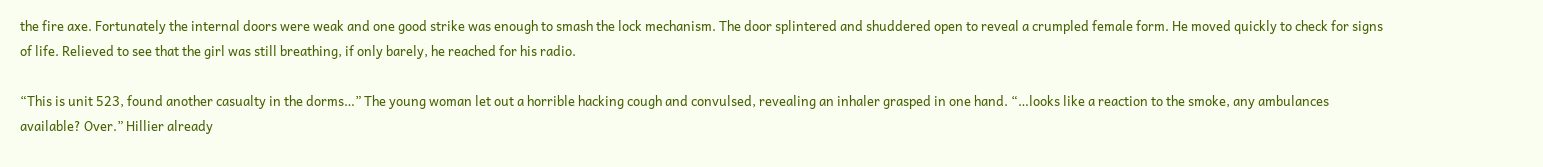the fire axe. Fortunately the internal doors were weak and one good strike was enough to smash the lock mechanism. The door splintered and shuddered open to reveal a crumpled female form. He moved quickly to check for signs of life. Relieved to see that the girl was still breathing, if only barely, he reached for his radio.

“This is unit 523, found another casualty in the dorms…” The young woman let out a horrible hacking cough and convulsed, revealing an inhaler grasped in one hand. “…looks like a reaction to the smoke, any ambulances available? Over.” Hillier already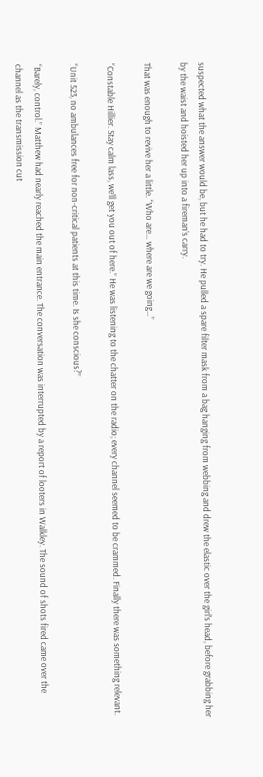suspected what the answer would be, but he had to try. He pulled a spare filter mask from a bag hanging from webbing and drew the elastic over the girl’s head, before grabbing her by the waist and hoisted her up into a fireman’s carry.

That was enough to revive her a little. “Who are… where are we going…”

“Constable Hillier. Stay calm lass, we’ll get you out of here.” He was listening to the chatter on the radio; every channel seemed to be crammed. Finally there was something relevant.

“Unit 523, no ambulances free for non-critical patients at this time. Is she conscious?”

“Barely, control.” Matthew had nearly reached the main entrance. The conversation was interrupted by a report of looters in Walkley. The sound of shots fired came over the channel as the transmission cut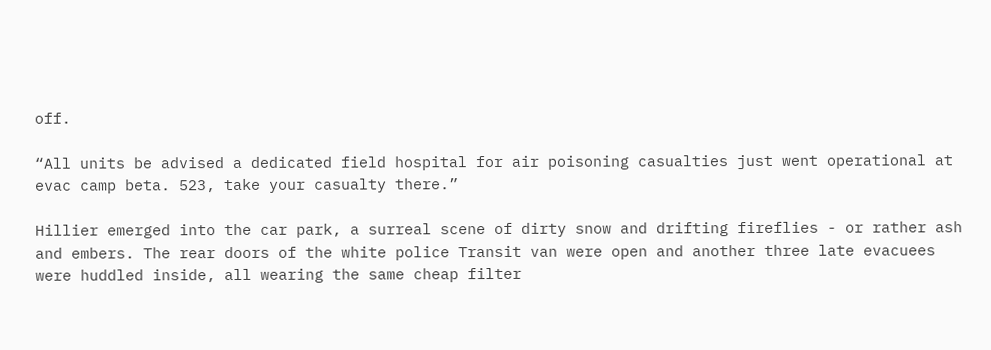off.

“All units be advised a dedicated field hospital for air poisoning casualties just went operational at evac camp beta. 523, take your casualty there.”

Hillier emerged into the car park, a surreal scene of dirty snow and drifting fireflies - or rather ash and embers. The rear doors of the white police Transit van were open and another three late evacuees were huddled inside, all wearing the same cheap filter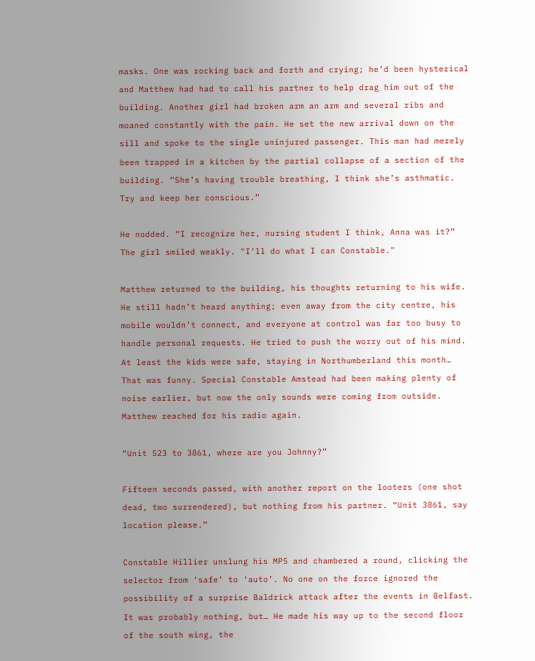masks. One was rocking back and forth and crying; he’d been hysterical and Matthew had had to call his partner to help drag him out of the building. Another girl had broken arm an arm and several ribs and moaned constantly with the pain. He set the new arrival down on the sill and spoke to the single uninjured passenger. This man had merely been trapped in a kitchen by the partial collapse of a section of the building. “She’s having trouble breathing, I think she’s asthmatic. Try and keep her conscious.”

He nodded. “I recognize her, nursing student I think, Anna was it?” The girl smiled weakly. "I'll do what I can Constable."

Matthew returned to the building, his thoughts returning to his wife. He still hadn’t heard anything; even away from the city centre, his mobile wouldn’t connect, and everyone at control was far too busy to handle personal requests. He tried to push the worry out of his mind. At least the kids were safe, staying in Northumberland this month… That was funny. Special Constable Amstead had been making plenty of noise earlier, but now the only sounds were coming from outside. Matthew reached for his radio again.

“Unit 523 to 3861, where are you Johnny?”

Fifteen seconds passed, with another report on the looters (one shot dead, two surrendered), but nothing from his partner. “Unit 3861, say location please.”

Constable Hillier unslung his MP5 and chambered a round, clicking the selector from ‘safe’ to ‘auto’. No one on the force ignored the possibility of a surprise Baldrick attack after the events in Belfast. It was probably nothing, but… He made his way up to the second floor of the south wing, the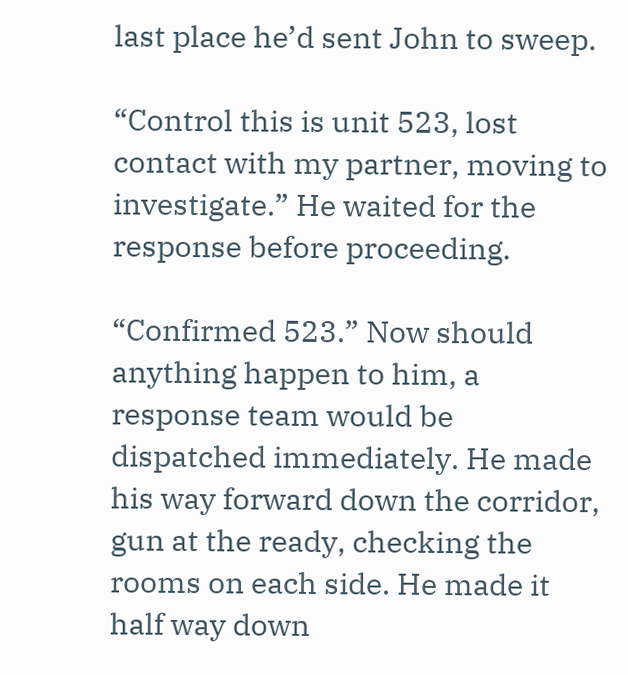last place he’d sent John to sweep.

“Control this is unit 523, lost contact with my partner, moving to investigate.” He waited for the response before proceeding.

“Confirmed 523.” Now should anything happen to him, a response team would be dispatched immediately. He made his way forward down the corridor, gun at the ready, checking the rooms on each side. He made it half way down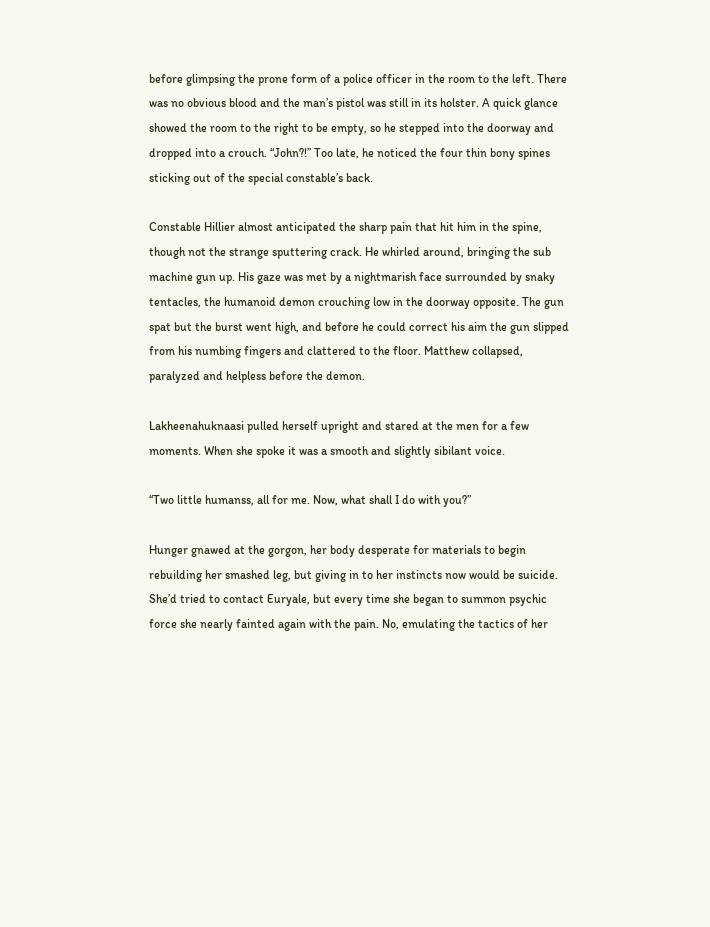before glimpsing the prone form of a police officer in the room to the left. There was no obvious blood and the man’s pistol was still in its holster. A quick glance showed the room to the right to be empty, so he stepped into the doorway and dropped into a crouch. “John?!” Too late, he noticed the four thin bony spines sticking out of the special constable’s back.

Constable Hillier almost anticipated the sharp pain that hit him in the spine, though not the strange sputtering crack. He whirled around, bringing the sub machine gun up. His gaze was met by a nightmarish face surrounded by snaky tentacles, the humanoid demon crouching low in the doorway opposite. The gun spat but the burst went high, and before he could correct his aim the gun slipped from his numbing fingers and clattered to the floor. Matthew collapsed, paralyzed and helpless before the demon.

Lakheenahuknaasi pulled herself upright and stared at the men for a few moments. When she spoke it was a smooth and slightly sibilant voice.

“Two little humanss, all for me. Now, what shall I do with you?”

Hunger gnawed at the gorgon, her body desperate for materials to begin rebuilding her smashed leg, but giving in to her instincts now would be suicide. She’d tried to contact Euryale, but every time she began to summon psychic force she nearly fainted again with the pain. No, emulating the tactics of her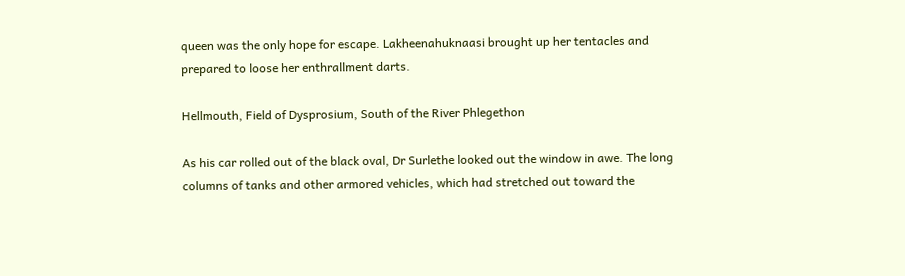queen was the only hope for escape. Lakheenahuknaasi brought up her tentacles and prepared to loose her enthrallment darts.

Hellmouth, Field of Dysprosium, South of the River Phlegethon

As his car rolled out of the black oval, Dr Surlethe looked out the window in awe. The long columns of tanks and other armored vehicles, which had stretched out toward the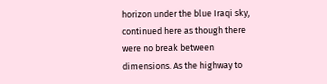horizon under the blue Iraqi sky, continued here as though there were no break between dimensions. As the highway to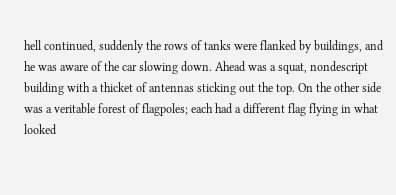hell continued, suddenly the rows of tanks were flanked by buildings, and he was aware of the car slowing down. Ahead was a squat, nondescript building with a thicket of antennas sticking out the top. On the other side was a veritable forest of flagpoles; each had a different flag flying in what looked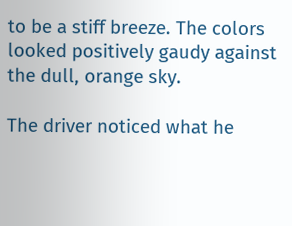to be a stiff breeze. The colors looked positively gaudy against the dull, orange sky.

The driver noticed what he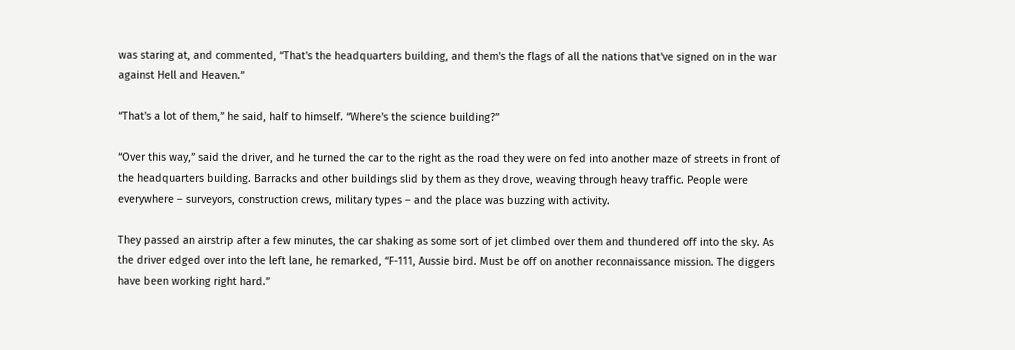was staring at, and commented, “That's the headquarters building, and them's the flags of all the nations that've signed on in the war against Hell and Heaven.”

“That's a lot of them,” he said, half to himself. “Where's the science building?”

“Over this way,” said the driver, and he turned the car to the right as the road they were on fed into another maze of streets in front of the headquarters building. Barracks and other buildings slid by them as they drove, weaving through heavy traffic. People were everywhere – surveyors, construction crews, military types – and the place was buzzing with activity.

They passed an airstrip after a few minutes, the car shaking as some sort of jet climbed over them and thundered off into the sky. As the driver edged over into the left lane, he remarked, “F-111, Aussie bird. Must be off on another reconnaissance mission. The diggers have been working right hard.”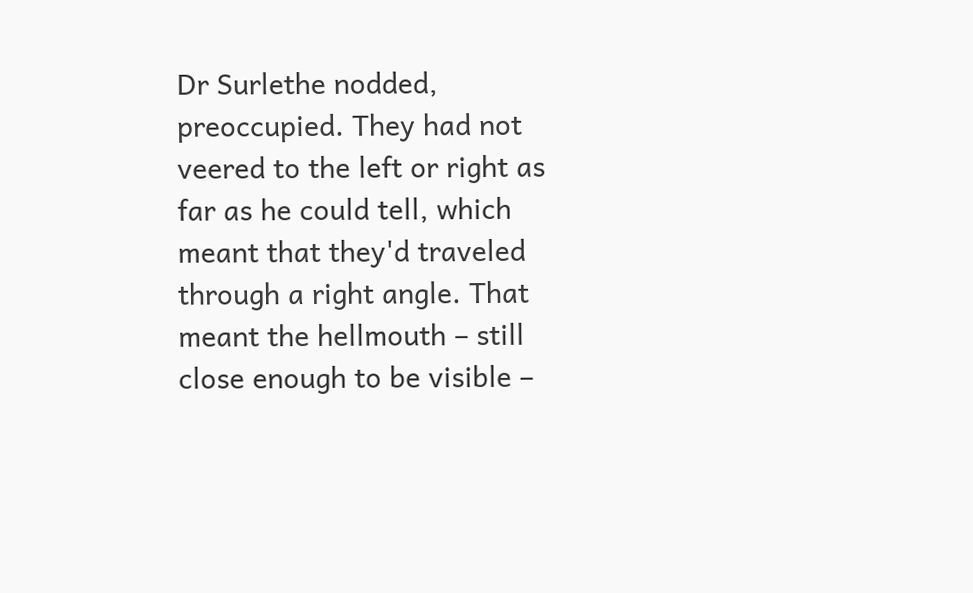Dr Surlethe nodded, preoccupied. They had not veered to the left or right as far as he could tell, which meant that they'd traveled through a right angle. That meant the hellmouth – still close enough to be visible –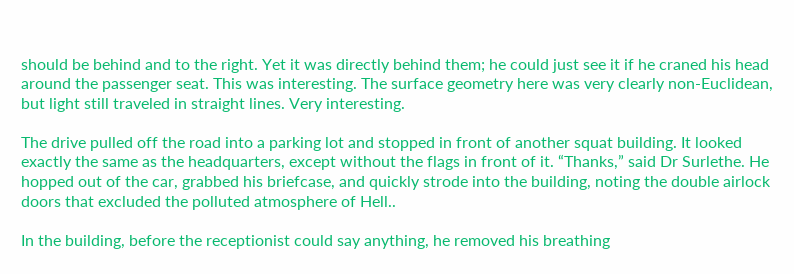should be behind and to the right. Yet it was directly behind them; he could just see it if he craned his head around the passenger seat. This was interesting. The surface geometry here was very clearly non-Euclidean, but light still traveled in straight lines. Very interesting.

The drive pulled off the road into a parking lot and stopped in front of another squat building. It looked exactly the same as the headquarters, except without the flags in front of it. “Thanks,” said Dr Surlethe. He hopped out of the car, grabbed his briefcase, and quickly strode into the building, noting the double airlock doors that excluded the polluted atmosphere of Hell..

In the building, before the receptionist could say anything, he removed his breathing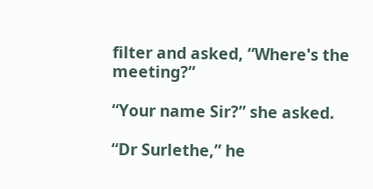filter and asked, “Where's the meeting?”

“Your name Sir?” she asked.

“Dr Surlethe,” he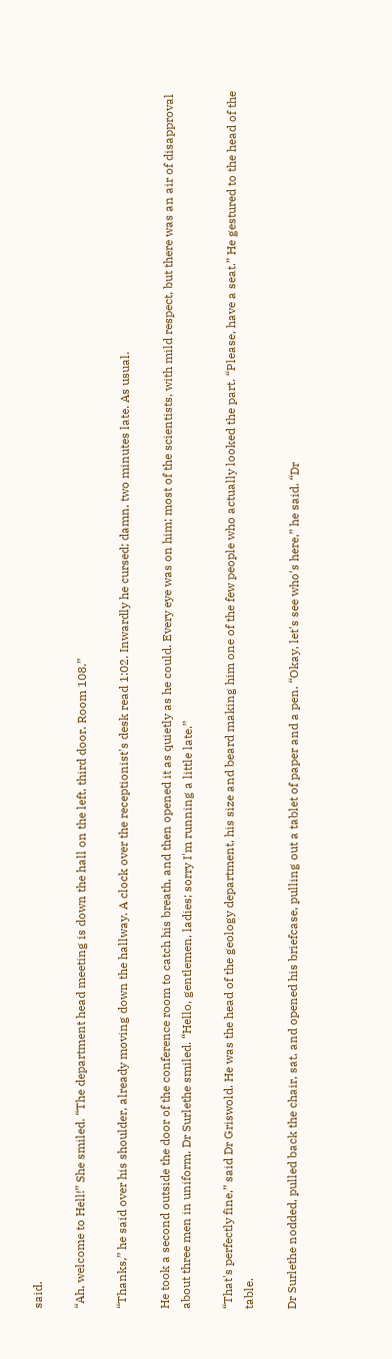said.

“Ah, welcome to Hell!” She smiled. “The department head meeting is down the hall on the left, third door. Room 108.”

“Thanks,” he said over his shoulder, already moving down the hallway. A clock over the receptionist's desk read 1:02. Inwardly he cursed; damn, two minutes late. As usual.

He took a second outside the door of the conference room to catch his breath, and then opened it as quietly as he could. Every eye was on him; most of the scientists, with mild respect, but there was an air of disapproval about three men in uniform. Dr Surlethe smiled. “Hello, gentlemen, ladies; sorry I'm running a little late.”

“That's perfectly fine,” said Dr Griswold. He was the head of the geology department, his size and beard making him one of the few people who actually looked the part. “Please, have a seat.” He gestured to the head of the table.

Dr Surlethe nodded, pulled back the chair, sat, and opened his briefcase, pulling out a tablet of paper and a pen. “Okay, let's see who's here,” he said. “Dr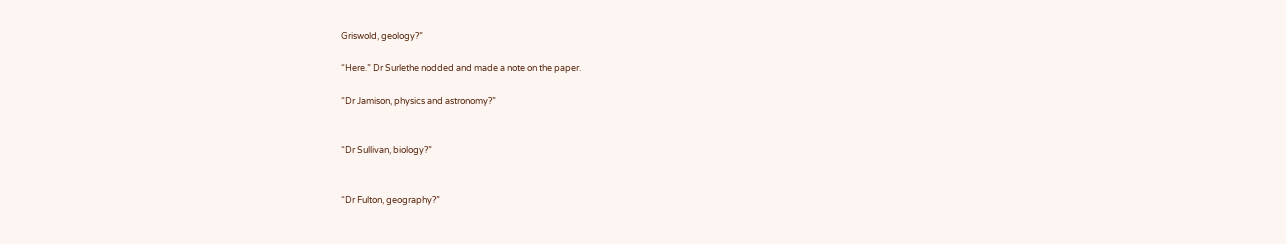Griswold, geology?”

“Here.” Dr Surlethe nodded and made a note on the paper.

“Dr Jamison, physics and astronomy?”


“Dr Sullivan, biology?”


“Dr Fulton, geography?”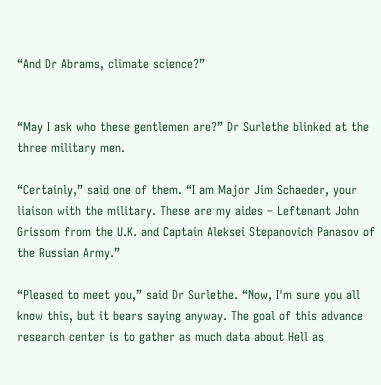“And Dr Abrams, climate science?”


“May I ask who these gentlemen are?” Dr Surlethe blinked at the three military men.

“Certainly,” said one of them. “I am Major Jim Schaeder, your liaison with the military. These are my aides – Leftenant John Grissom from the U.K. and Captain Aleksei Stepanovich Panasov of the Russian Army.”

“Pleased to meet you,” said Dr Surlethe. “Now, I'm sure you all know this, but it bears saying anyway. The goal of this advance research center is to gather as much data about Hell as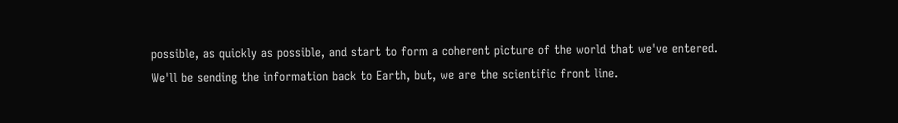possible, as quickly as possible, and start to form a coherent picture of the world that we've entered. We'll be sending the information back to Earth, but, we are the scientific front line.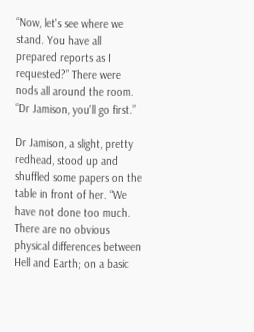“Now, let's see where we stand. You have all prepared reports as I requested?” There were nods all around the room. “Dr Jamison, you'll go first.”

Dr Jamison, a slight, pretty redhead, stood up and shuffled some papers on the table in front of her. “We have not done too much. There are no obvious physical differences between Hell and Earth; on a basic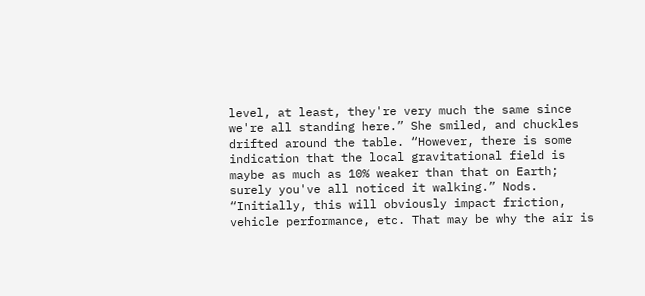level, at least, they're very much the same since we're all standing here.” She smiled, and chuckles drifted around the table. “However, there is some indication that the local gravitational field is maybe as much as 10% weaker than that on Earth; surely you've all noticed it walking.” Nods. “Initially, this will obviously impact friction, vehicle performance, etc. That may be why the air is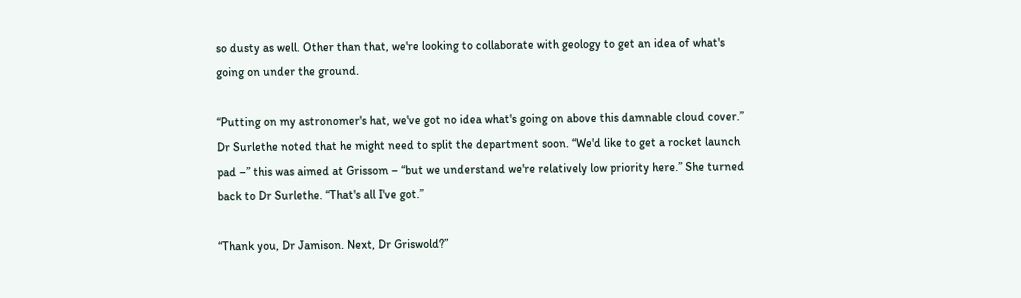so dusty as well. Other than that, we're looking to collaborate with geology to get an idea of what's going on under the ground.

“Putting on my astronomer's hat, we've got no idea what's going on above this damnable cloud cover.” Dr Surlethe noted that he might need to split the department soon. “We'd like to get a rocket launch pad –” this was aimed at Grissom – “but we understand we're relatively low priority here.” She turned back to Dr Surlethe. “That's all I've got.”

“Thank you, Dr Jamison. Next, Dr Griswold?”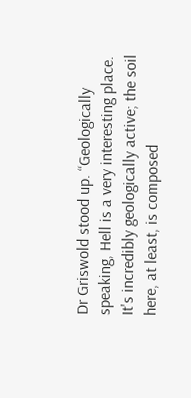Dr Griswold stood up. “Geologically speaking, Hell is a very interesting place. It's incredibly geologically active; the soil here, at least, is composed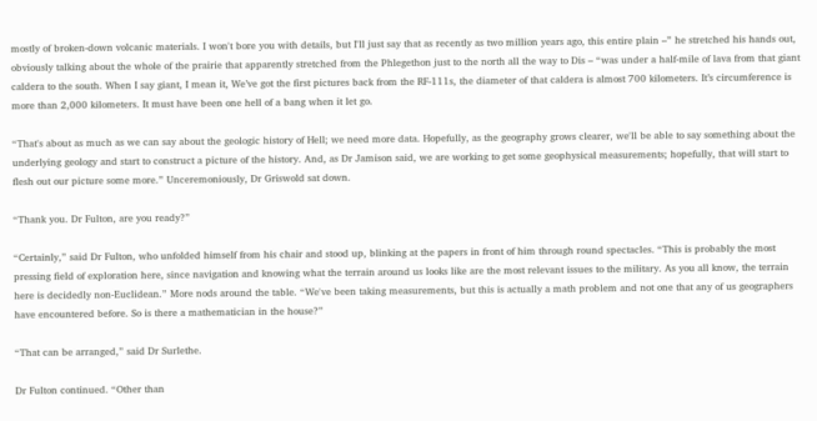mostly of broken-down volcanic materials. I won't bore you with details, but I'll just say that as recently as two million years ago, this entire plain –” he stretched his hands out, obviously talking about the whole of the prairie that apparently stretched from the Phlegethon just to the north all the way to Dis – “was under a half-mile of lava from that giant caldera to the south. When I say giant, I mean it, We’ve got the first pictures back from the RF-111s, the diameter of that caldera is almost 700 kilometers. It’s circumference is more than 2,000 kilometers. It must have been one hell of a bang when it let go.

“That's about as much as we can say about the geologic history of Hell; we need more data. Hopefully, as the geography grows clearer, we'll be able to say something about the underlying geology and start to construct a picture of the history. And, as Dr Jamison said, we are working to get some geophysical measurements; hopefully, that will start to flesh out our picture some more.” Unceremoniously, Dr Griswold sat down.

“Thank you. Dr Fulton, are you ready?”

“Certainly,” said Dr Fulton, who unfolded himself from his chair and stood up, blinking at the papers in front of him through round spectacles. “This is probably the most pressing field of exploration here, since navigation and knowing what the terrain around us looks like are the most relevant issues to the military. As you all know, the terrain here is decidedly non-Euclidean.” More nods around the table. “We've been taking measurements, but this is actually a math problem and not one that any of us geographers have encountered before. So is there a mathematician in the house?”

“That can be arranged,” said Dr Surlethe.

Dr Fulton continued. “Other than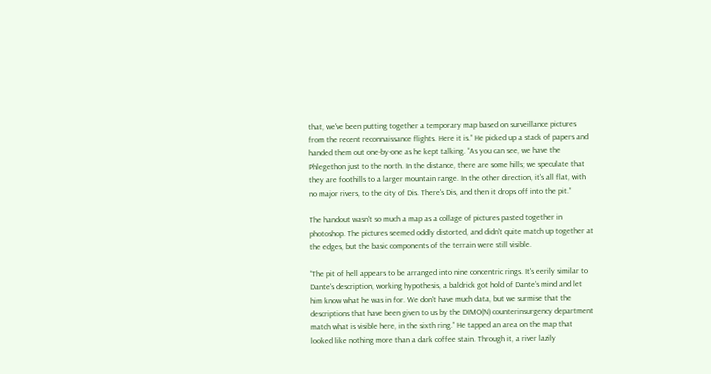that, we've been putting together a temporary map based on surveillance pictures from the recent reconnaissance flights. Here it is.” He picked up a stack of papers and handed them out one-by-one as he kept talking. “As you can see, we have the Phlegethon just to the north. In the distance, there are some hills; we speculate that they are foothills to a larger mountain range. In the other direction, it's all flat, with no major rivers, to the city of Dis. There's Dis, and then it drops off into the pit.”

The handout wasn't so much a map as a collage of pictures pasted together in photoshop. The pictures seemed oddly distorted, and didn't quite match up together at the edges, but the basic components of the terrain were still visible.

“The pit of hell appears to be arranged into nine concentric rings. It's eerily similar to Dante's description, working hypothesis, a baldrick got hold of Dante’s mind and let him know what he was in for. We don't have much data, but we surmise that the descriptions that have been given to us by the DIMO(N) counterinsurgency department match what is visible here, in the sixth ring.” He tapped an area on the map that looked like nothing more than a dark coffee stain. Through it, a river lazily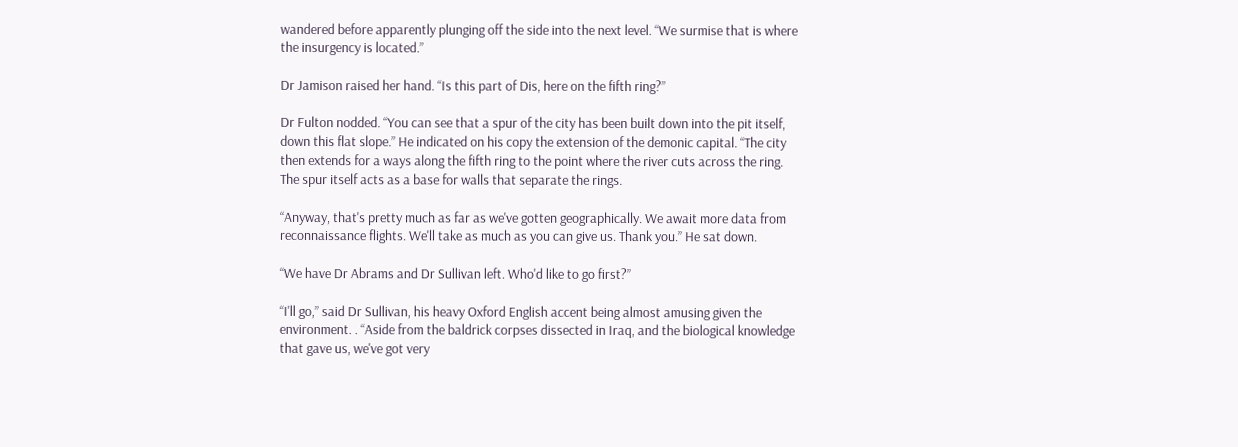wandered before apparently plunging off the side into the next level. “We surmise that is where the insurgency is located.”

Dr Jamison raised her hand. “Is this part of Dis, here on the fifth ring?”

Dr Fulton nodded. “You can see that a spur of the city has been built down into the pit itself, down this flat slope.” He indicated on his copy the extension of the demonic capital. “The city then extends for a ways along the fifth ring to the point where the river cuts across the ring. The spur itself acts as a base for walls that separate the rings.

“Anyway, that's pretty much as far as we've gotten geographically. We await more data from reconnaissance flights. We'll take as much as you can give us. Thank you.” He sat down.

“We have Dr Abrams and Dr Sullivan left. Who'd like to go first?”

“I'll go,” said Dr Sullivan, his heavy Oxford English accent being almost amusing given the environment. . “Aside from the baldrick corpses dissected in Iraq, and the biological knowledge that gave us, we've got very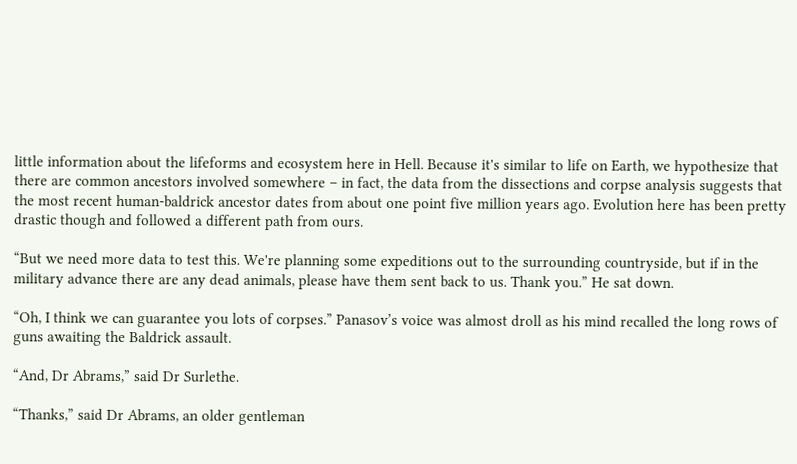little information about the lifeforms and ecosystem here in Hell. Because it's similar to life on Earth, we hypothesize that there are common ancestors involved somewhere – in fact, the data from the dissections and corpse analysis suggests that the most recent human-baldrick ancestor dates from about one point five million years ago. Evolution here has been pretty drastic though and followed a different path from ours.

“But we need more data to test this. We're planning some expeditions out to the surrounding countryside, but if in the military advance there are any dead animals, please have them sent back to us. Thank you.” He sat down.

“Oh, I think we can guarantee you lots of corpses.” Panasov’s voice was almost droll as his mind recalled the long rows of guns awaiting the Baldrick assault.

“And, Dr Abrams,” said Dr Surlethe.

“Thanks,” said Dr Abrams, an older gentleman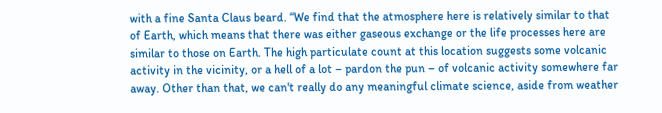with a fine Santa Claus beard. “We find that the atmosphere here is relatively similar to that of Earth, which means that there was either gaseous exchange or the life processes here are similar to those on Earth. The high particulate count at this location suggests some volcanic activity in the vicinity, or a hell of a lot – pardon the pun – of volcanic activity somewhere far away. Other than that, we can't really do any meaningful climate science, aside from weather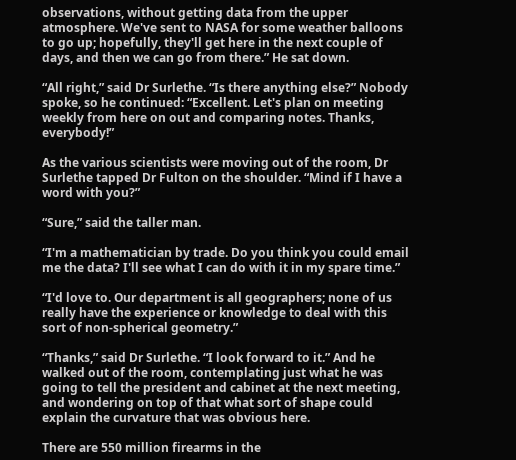observations, without getting data from the upper atmosphere. We've sent to NASA for some weather balloons to go up; hopefully, they'll get here in the next couple of days, and then we can go from there.” He sat down.

“All right,” said Dr Surlethe. “Is there anything else?” Nobody spoke, so he continued: “Excellent. Let's plan on meeting weekly from here on out and comparing notes. Thanks, everybody!”

As the various scientists were moving out of the room, Dr Surlethe tapped Dr Fulton on the shoulder. “Mind if I have a word with you?”

“Sure,” said the taller man.

“I'm a mathematician by trade. Do you think you could email me the data? I'll see what I can do with it in my spare time.”

“I'd love to. Our department is all geographers; none of us really have the experience or knowledge to deal with this sort of non-spherical geometry.”

“Thanks,” said Dr Surlethe. “I look forward to it.” And he walked out of the room, contemplating just what he was going to tell the president and cabinet at the next meeting, and wondering on top of that what sort of shape could explain the curvature that was obvious here.

There are 550 million firearms in the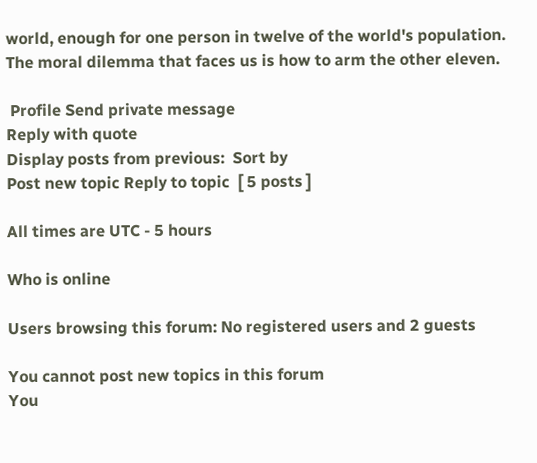world, enough for one person in twelve of the world's population. The moral dilemma that faces us is how to arm the other eleven.

 Profile Send private message
Reply with quote
Display posts from previous:  Sort by
Post new topic Reply to topic  [ 5 posts ]

All times are UTC - 5 hours

Who is online

Users browsing this forum: No registered users and 2 guests

You cannot post new topics in this forum
You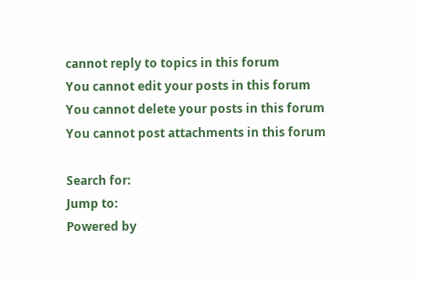cannot reply to topics in this forum
You cannot edit your posts in this forum
You cannot delete your posts in this forum
You cannot post attachments in this forum

Search for:
Jump to:
Powered by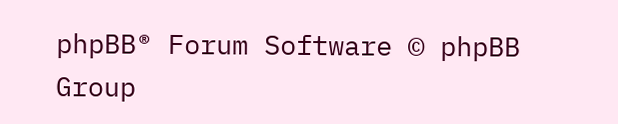phpBB® Forum Software © phpBB Group